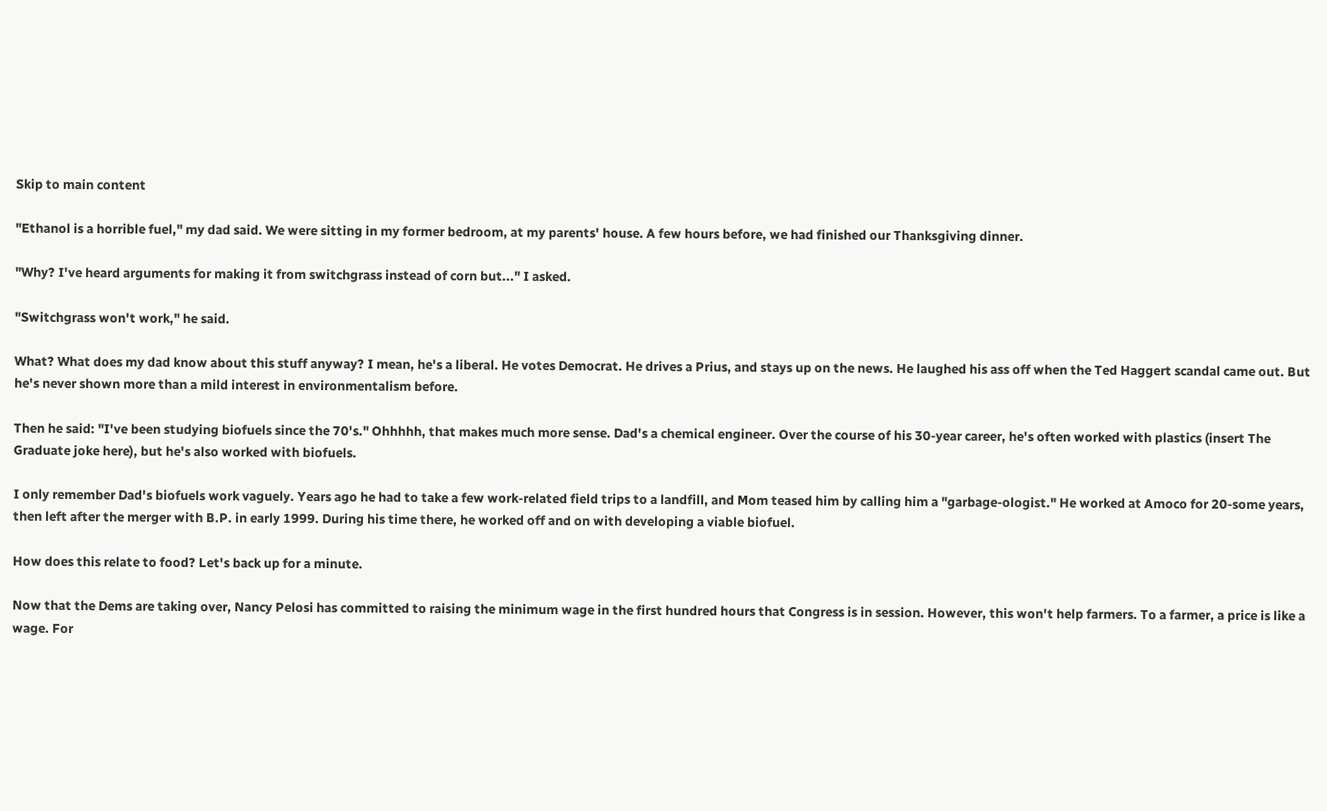Skip to main content

"Ethanol is a horrible fuel," my dad said. We were sitting in my former bedroom, at my parents' house. A few hours before, we had finished our Thanksgiving dinner.

"Why? I've heard arguments for making it from switchgrass instead of corn but..." I asked.

"Switchgrass won't work," he said.

What? What does my dad know about this stuff anyway? I mean, he's a liberal. He votes Democrat. He drives a Prius, and stays up on the news. He laughed his ass off when the Ted Haggert scandal came out. But he's never shown more than a mild interest in environmentalism before.

Then he said: "I've been studying biofuels since the 70's." Ohhhhh, that makes much more sense. Dad's a chemical engineer. Over the course of his 30-year career, he's often worked with plastics (insert The Graduate joke here), but he's also worked with biofuels.

I only remember Dad's biofuels work vaguely. Years ago he had to take a few work-related field trips to a landfill, and Mom teased him by calling him a "garbage-ologist." He worked at Amoco for 20-some years, then left after the merger with B.P. in early 1999. During his time there, he worked off and on with developing a viable biofuel.

How does this relate to food? Let's back up for a minute.

Now that the Dems are taking over, Nancy Pelosi has committed to raising the minimum wage in the first hundred hours that Congress is in session. However, this won't help farmers. To a farmer, a price is like a wage. For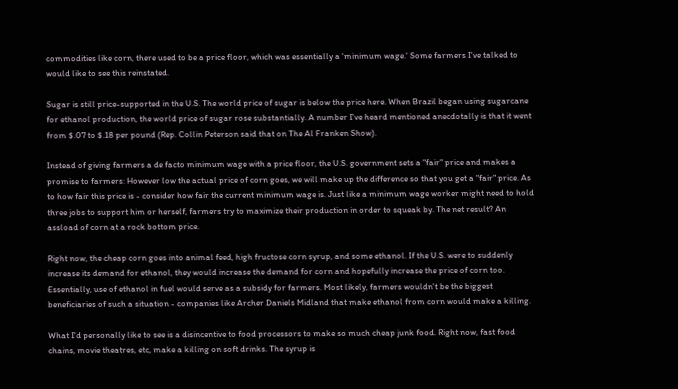commodities like corn, there used to be a price floor, which was essentially a 'minimum wage.' Some farmers I've talked to would like to see this reinstated.

Sugar is still price-supported in the U.S. The world price of sugar is below the price here. When Brazil began using sugarcane for ethanol production, the world price of sugar rose substantially. A number I've heard mentioned anecdotally is that it went from $.07 to $.18 per pound (Rep. Collin Peterson said that on The Al Franken Show).

Instead of giving farmers a de facto minimum wage with a price floor, the U.S. government sets a "fair" price and makes a promise to farmers: However low the actual price of corn goes, we will make up the difference so that you get a "fair" price. As to how fair this price is - consider how fair the current minimum wage is. Just like a minimum wage worker might need to hold three jobs to support him or herself, farmers try to maximize their production in order to squeak by. The net result? An assload of corn at a rock bottom price.

Right now, the cheap corn goes into animal feed, high fructose corn syrup, and some ethanol. If the U.S. were to suddenly increase its demand for ethanol, they would increase the demand for corn and hopefully increase the price of corn too. Essentially, use of ethanol in fuel would serve as a subsidy for farmers. Most likely, farmers wouldn't be the biggest beneficiaries of such a situation - companies like Archer Daniels Midland that make ethanol from corn would make a killing.

What I'd personally like to see is a disincentive to food processors to make so much cheap junk food. Right now, fast food chains, movie theatres, etc, make a killing on soft drinks. The syrup is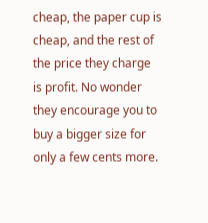cheap, the paper cup is cheap, and the rest of the price they charge is profit. No wonder they encourage you to buy a bigger size for only a few cents more.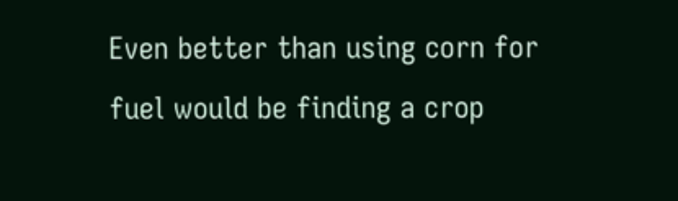Even better than using corn for fuel would be finding a crop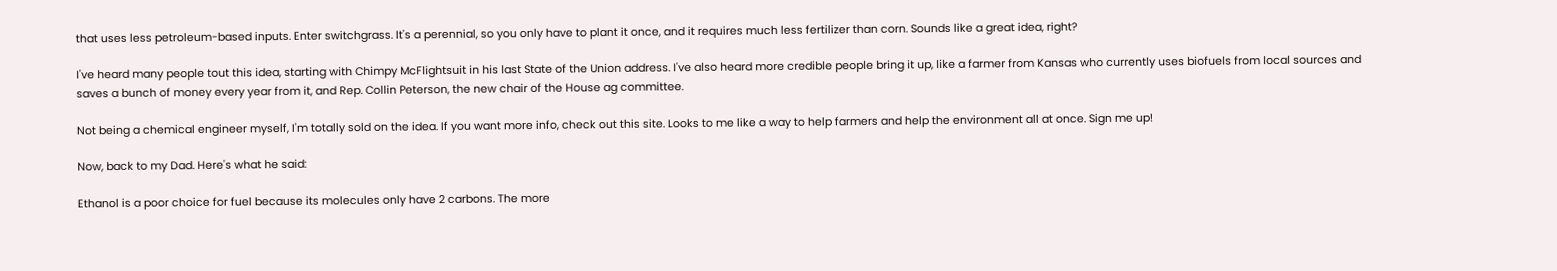that uses less petroleum-based inputs. Enter switchgrass. It's a perennial, so you only have to plant it once, and it requires much less fertilizer than corn. Sounds like a great idea, right?

I've heard many people tout this idea, starting with Chimpy McFlightsuit in his last State of the Union address. I've also heard more credible people bring it up, like a farmer from Kansas who currently uses biofuels from local sources and saves a bunch of money every year from it, and Rep. Collin Peterson, the new chair of the House ag committee.

Not being a chemical engineer myself, I'm totally sold on the idea. If you want more info, check out this site. Looks to me like a way to help farmers and help the environment all at once. Sign me up!

Now, back to my Dad. Here's what he said:

Ethanol is a poor choice for fuel because its molecules only have 2 carbons. The more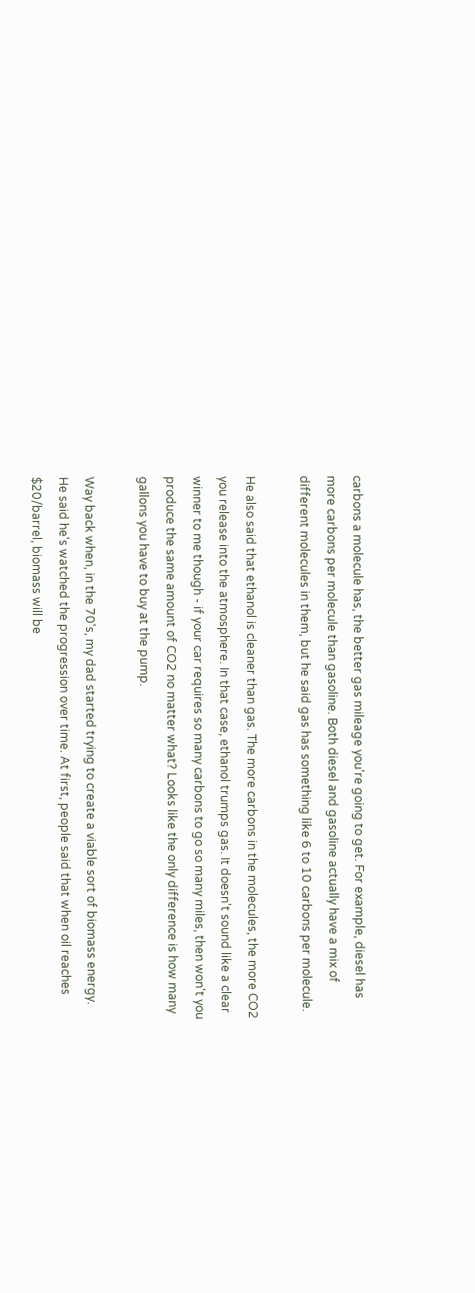carbons a molecule has, the better gas mileage you're going to get. For example, diesel has more carbons per molecule than gasoline. Both diesel and gasoline actually have a mix of different molecules in them, but he said gas has something like 6 to 10 carbons per molecule.

He also said that ethanol is cleaner than gas. The more carbons in the molecules, the more CO2 you release into the atmosphere. In that case, ethanol trumps gas. It doesn't sound like a clear winner to me though - if your car requires so many carbons to go so many miles, then won't you produce the same amount of CO2 no matter what? Looks like the only difference is how many gallons you have to buy at the pump.

Way back when, in the 70's, my dad started trying to create a viable sort of biomass energy. He said he's watched the progression over time. At first, people said that when oil reaches $20/barrel, biomass will be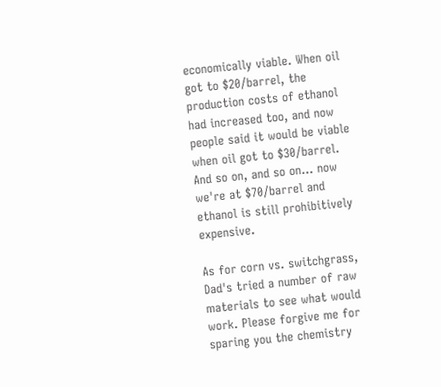economically viable. When oil got to $20/barrel, the production costs of ethanol had increased too, and now people said it would be viable when oil got to $30/barrel. And so on, and so on... now we're at $70/barrel and ethanol is still prohibitively expensive.

As for corn vs. switchgrass, Dad's tried a number of raw materials to see what would work. Please forgive me for sparing you the chemistry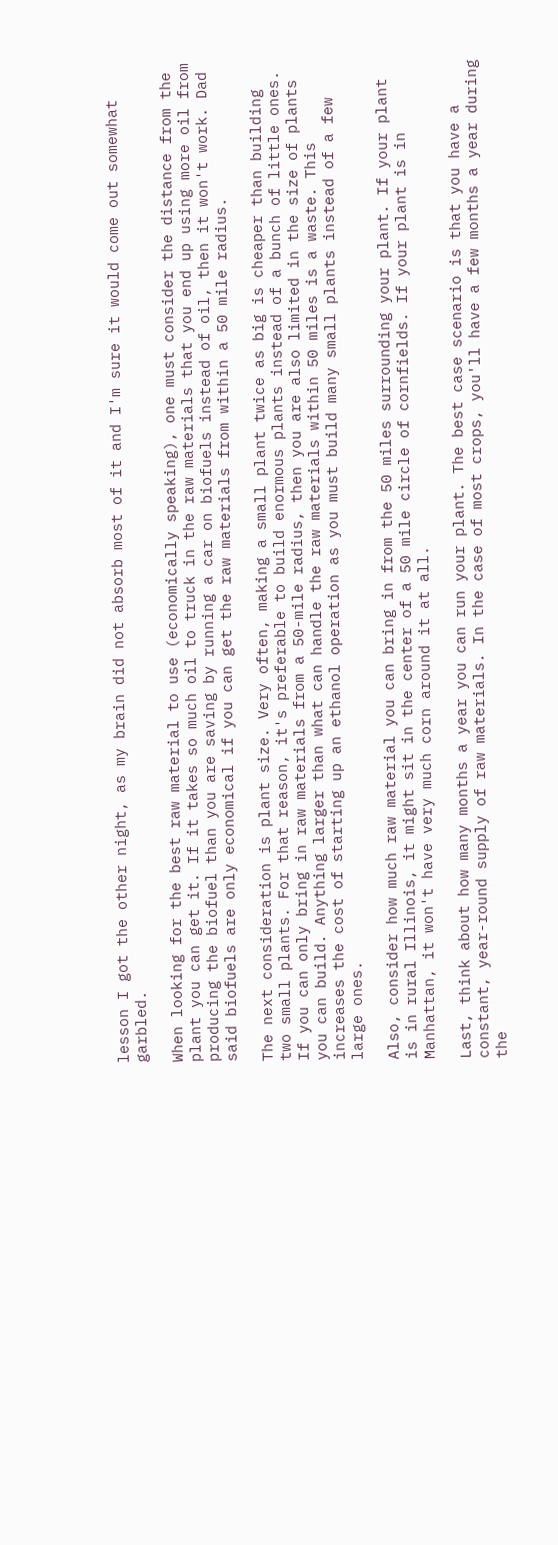lesson I got the other night, as my brain did not absorb most of it and I'm sure it would come out somewhat garbled.

When looking for the best raw material to use (economically speaking), one must consider the distance from the plant you can get it. If it takes so much oil to truck in the raw materials that you end up using more oil from producing the biofuel than you are saving by running a car on biofuels instead of oil, then it won't work. Dad said biofuels are only economical if you can get the raw materials from within a 50 mile radius.

The next consideration is plant size. Very often, making a small plant twice as big is cheaper than building two small plants. For that reason, it's preferable to build enormous plants instead of a bunch of little ones. If you can only bring in raw materials from a 50-mile radius, then you are also limited in the size of plants you can build. Anything larger than what can handle the raw materials within 50 miles is a waste. This increases the cost of starting up an ethanol operation as you must build many small plants instead of a few large ones.

Also, consider how much raw material you can bring in from the 50 miles surrounding your plant. If your plant is in rural Illinois, it might sit in the center of a 50 mile circle of cornfields. If your plant is in Manhattan, it won't have very much corn around it at all.

Last, think about how many months a year you can run your plant. The best case scenario is that you have a constant, year-round supply of raw materials. In the case of most crops, you'll have a few months a year during the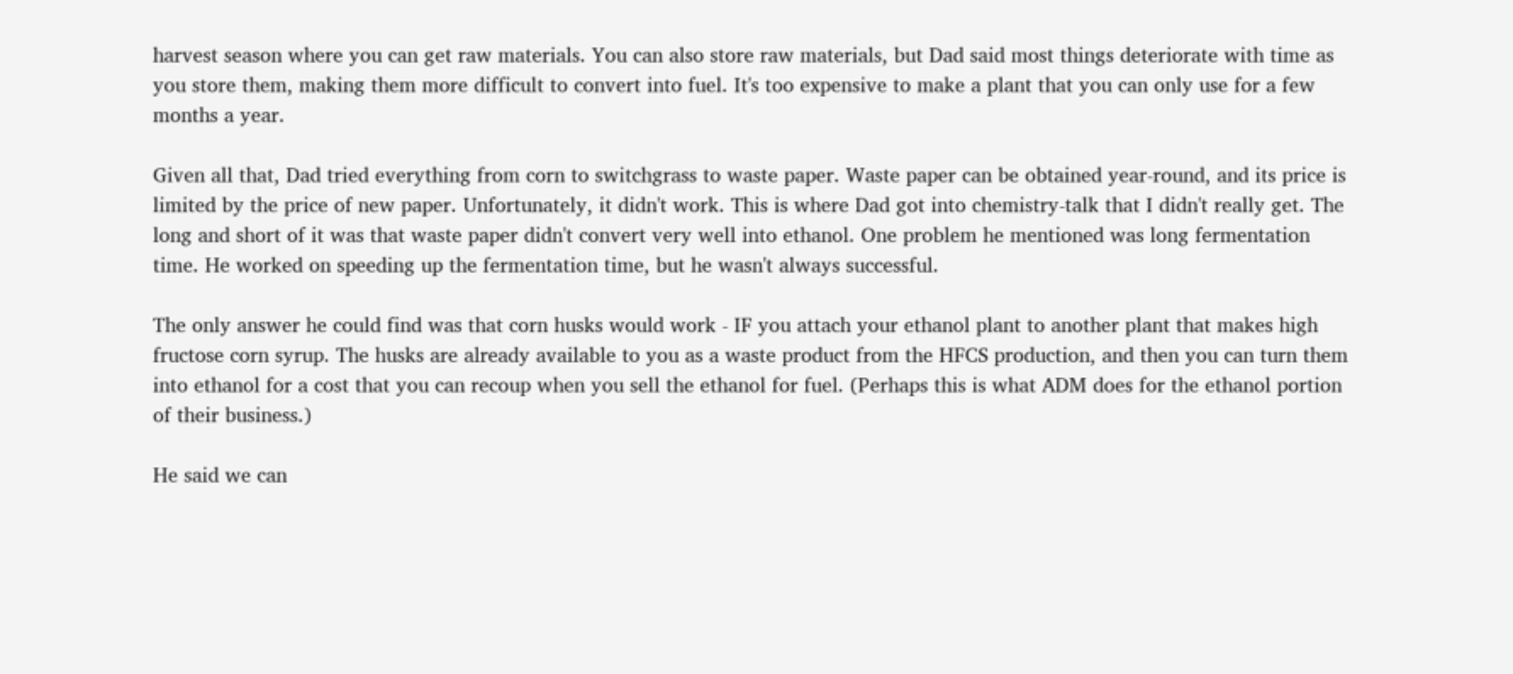harvest season where you can get raw materials. You can also store raw materials, but Dad said most things deteriorate with time as you store them, making them more difficult to convert into fuel. It's too expensive to make a plant that you can only use for a few months a year.

Given all that, Dad tried everything from corn to switchgrass to waste paper. Waste paper can be obtained year-round, and its price is limited by the price of new paper. Unfortunately, it didn't work. This is where Dad got into chemistry-talk that I didn't really get. The long and short of it was that waste paper didn't convert very well into ethanol. One problem he mentioned was long fermentation time. He worked on speeding up the fermentation time, but he wasn't always successful.

The only answer he could find was that corn husks would work - IF you attach your ethanol plant to another plant that makes high fructose corn syrup. The husks are already available to you as a waste product from the HFCS production, and then you can turn them into ethanol for a cost that you can recoup when you sell the ethanol for fuel. (Perhaps this is what ADM does for the ethanol portion of their business.)

He said we can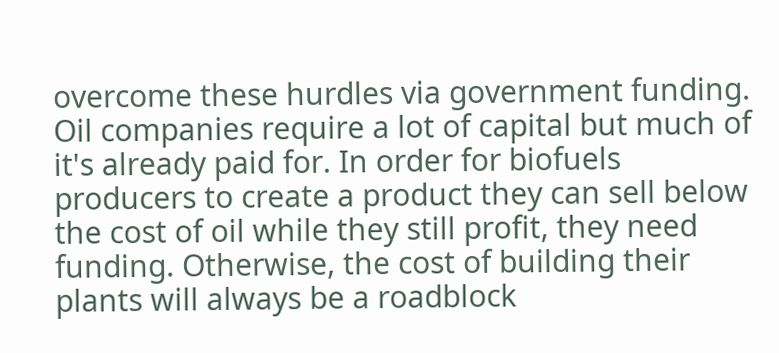overcome these hurdles via government funding. Oil companies require a lot of capital but much of it's already paid for. In order for biofuels producers to create a product they can sell below the cost of oil while they still profit, they need funding. Otherwise, the cost of building their plants will always be a roadblock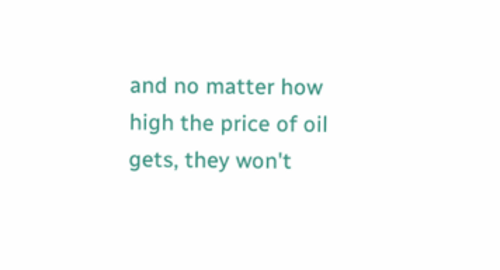and no matter how high the price of oil gets, they won't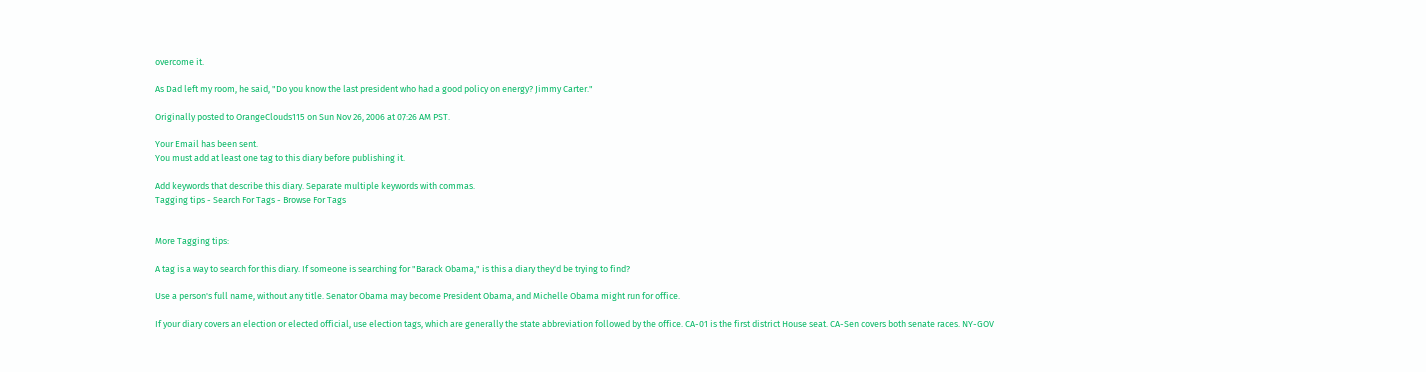overcome it.

As Dad left my room, he said, "Do you know the last president who had a good policy on energy? Jimmy Carter."

Originally posted to OrangeClouds115 on Sun Nov 26, 2006 at 07:26 AM PST.

Your Email has been sent.
You must add at least one tag to this diary before publishing it.

Add keywords that describe this diary. Separate multiple keywords with commas.
Tagging tips - Search For Tags - Browse For Tags


More Tagging tips:

A tag is a way to search for this diary. If someone is searching for "Barack Obama," is this a diary they'd be trying to find?

Use a person's full name, without any title. Senator Obama may become President Obama, and Michelle Obama might run for office.

If your diary covers an election or elected official, use election tags, which are generally the state abbreviation followed by the office. CA-01 is the first district House seat. CA-Sen covers both senate races. NY-GOV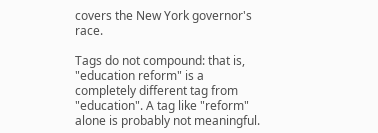covers the New York governor's race.

Tags do not compound: that is, "education reform" is a completely different tag from "education". A tag like "reform" alone is probably not meaningful.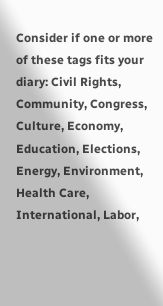Consider if one or more of these tags fits your diary: Civil Rights, Community, Congress, Culture, Economy, Education, Elections, Energy, Environment, Health Care, International, Labor,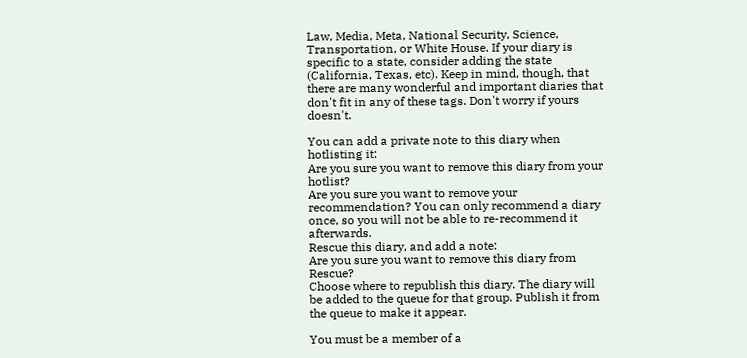Law, Media, Meta, National Security, Science, Transportation, or White House. If your diary is specific to a state, consider adding the state (California, Texas, etc). Keep in mind, though, that there are many wonderful and important diaries that don't fit in any of these tags. Don't worry if yours doesn't.

You can add a private note to this diary when hotlisting it:
Are you sure you want to remove this diary from your hotlist?
Are you sure you want to remove your recommendation? You can only recommend a diary once, so you will not be able to re-recommend it afterwards.
Rescue this diary, and add a note:
Are you sure you want to remove this diary from Rescue?
Choose where to republish this diary. The diary will be added to the queue for that group. Publish it from the queue to make it appear.

You must be a member of a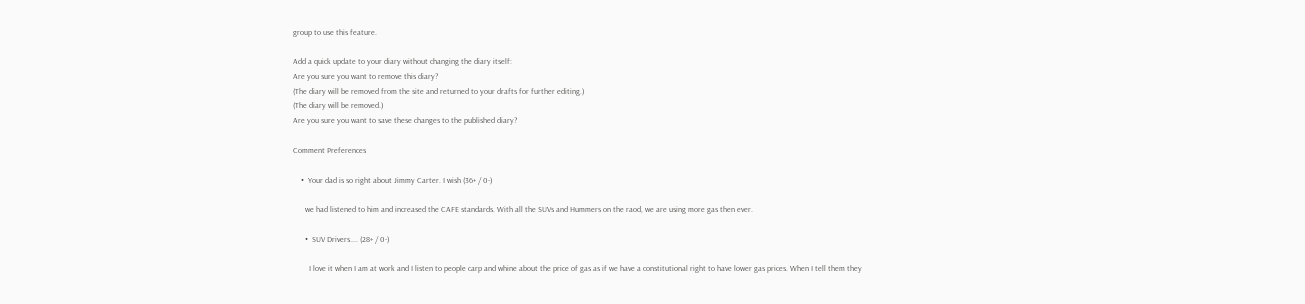group to use this feature.

Add a quick update to your diary without changing the diary itself:
Are you sure you want to remove this diary?
(The diary will be removed from the site and returned to your drafts for further editing.)
(The diary will be removed.)
Are you sure you want to save these changes to the published diary?

Comment Preferences

    •  Your dad is so right about Jimmy Carter. I wish (36+ / 0-)

      we had listened to him and increased the CAFE standards. With all the SUVs and Hummers on the raod, we are using more gas then ever.

      •  SUV Drivers.... (28+ / 0-)

        I love it when I am at work and I listen to people carp and whine about the price of gas as if we have a constitutional right to have lower gas prices. When I tell them they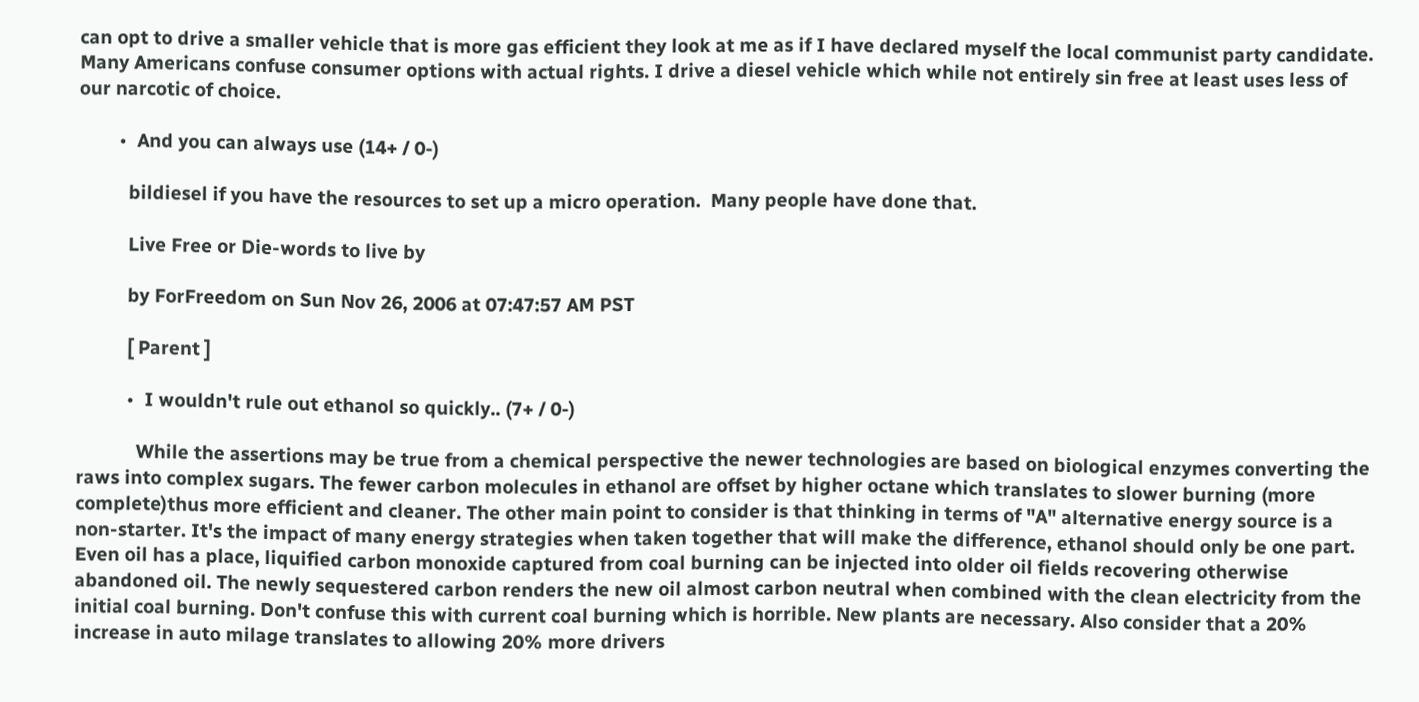can opt to drive a smaller vehicle that is more gas efficient they look at me as if I have declared myself the local communist party candidate. Many Americans confuse consumer options with actual rights. I drive a diesel vehicle which while not entirely sin free at least uses less of our narcotic of choice.

        •  And you can always use (14+ / 0-)

          bildiesel if you have the resources to set up a micro operation.  Many people have done that.

          Live Free or Die-words to live by

          by ForFreedom on Sun Nov 26, 2006 at 07:47:57 AM PST

          [ Parent ]

          •  I wouldn't rule out ethanol so quickly.. (7+ / 0-)

            While the assertions may be true from a chemical perspective the newer technologies are based on biological enzymes converting the raws into complex sugars. The fewer carbon molecules in ethanol are offset by higher octane which translates to slower burning (more complete)thus more efficient and cleaner. The other main point to consider is that thinking in terms of "A" alternative energy source is a non-starter. It's the impact of many energy strategies when taken together that will make the difference, ethanol should only be one part. Even oil has a place, liquified carbon monoxide captured from coal burning can be injected into older oil fields recovering otherwise abandoned oil. The newly sequestered carbon renders the new oil almost carbon neutral when combined with the clean electricity from the initial coal burning. Don't confuse this with current coal burning which is horrible. New plants are necessary. Also consider that a 20% increase in auto milage translates to allowing 20% more drivers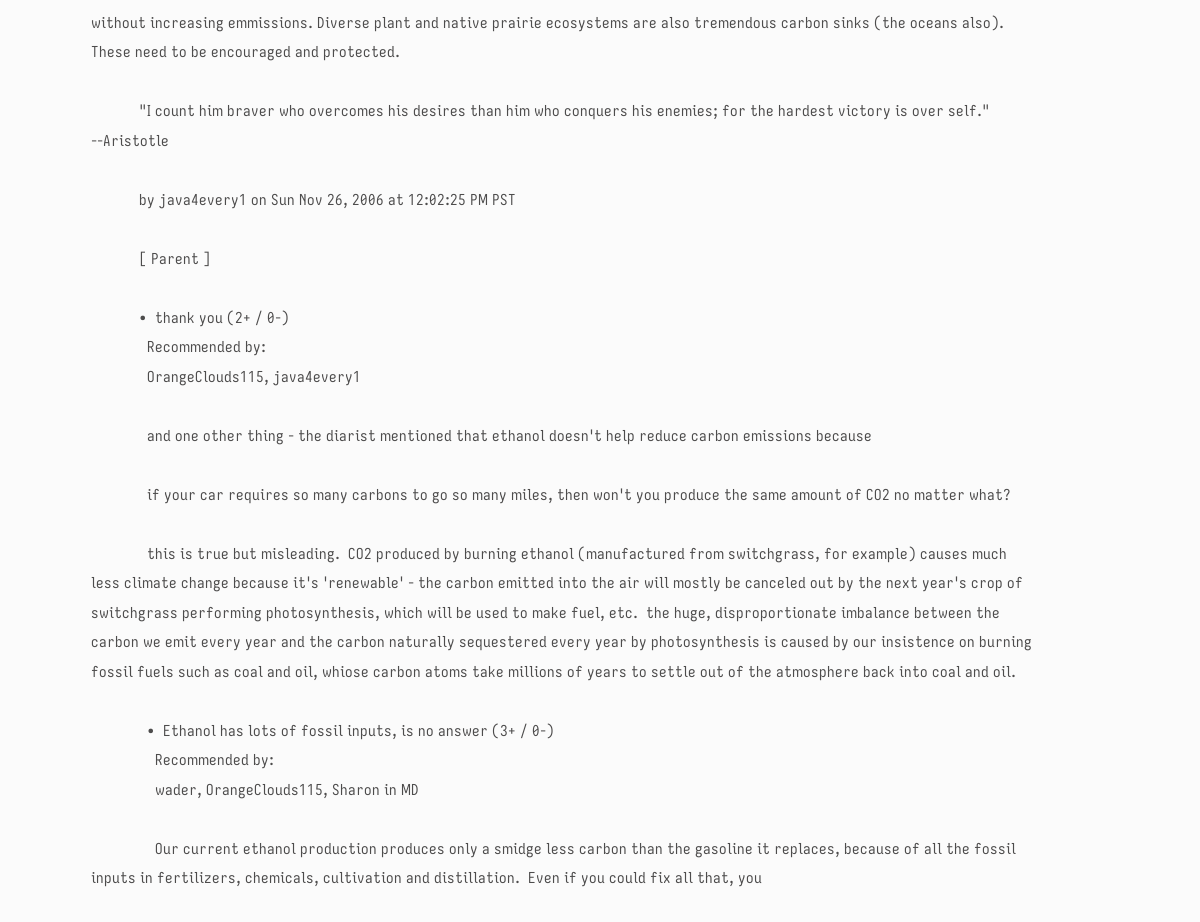without increasing emmissions. Diverse plant and native prairie ecosystems are also tremendous carbon sinks (the oceans also). These need to be encouraged and protected.

            "I count him braver who overcomes his desires than him who conquers his enemies; for the hardest victory is over self." --Aristotle

            by java4every1 on Sun Nov 26, 2006 at 12:02:25 PM PST

            [ Parent ]

            •  thank you (2+ / 0-)
              Recommended by:
              OrangeClouds115, java4every1

              and one other thing - the diarist mentioned that ethanol doesn't help reduce carbon emissions because

              if your car requires so many carbons to go so many miles, then won't you produce the same amount of CO2 no matter what?

              this is true but misleading.  CO2 produced by burning ethanol (manufactured from switchgrass, for example) causes much less climate change because it's 'renewable' - the carbon emitted into the air will mostly be canceled out by the next year's crop of switchgrass performing photosynthesis, which will be used to make fuel, etc.  the huge, disproportionate imbalance between the carbon we emit every year and the carbon naturally sequestered every year by photosynthesis is caused by our insistence on burning fossil fuels such as coal and oil, whiose carbon atoms take millions of years to settle out of the atmosphere back into coal and oil.

              •  Ethanol has lots of fossil inputs, is no answer (3+ / 0-)
                Recommended by:
                wader, OrangeClouds115, Sharon in MD

                Our current ethanol production produces only a smidge less carbon than the gasoline it replaces, because of all the fossil inputs in fertilizers, chemicals, cultivation and distillation.  Even if you could fix all that, you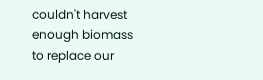couldn't harvest enough biomass to replace our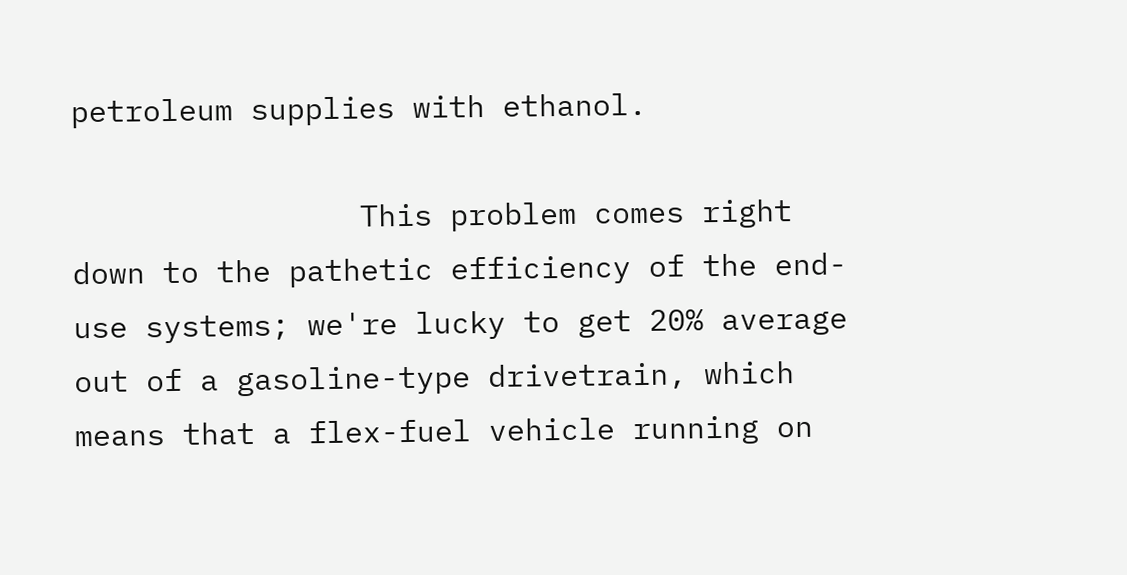petroleum supplies with ethanol.

                This problem comes right down to the pathetic efficiency of the end-use systems; we're lucky to get 20% average out of a gasoline-type drivetrain, which means that a flex-fuel vehicle running on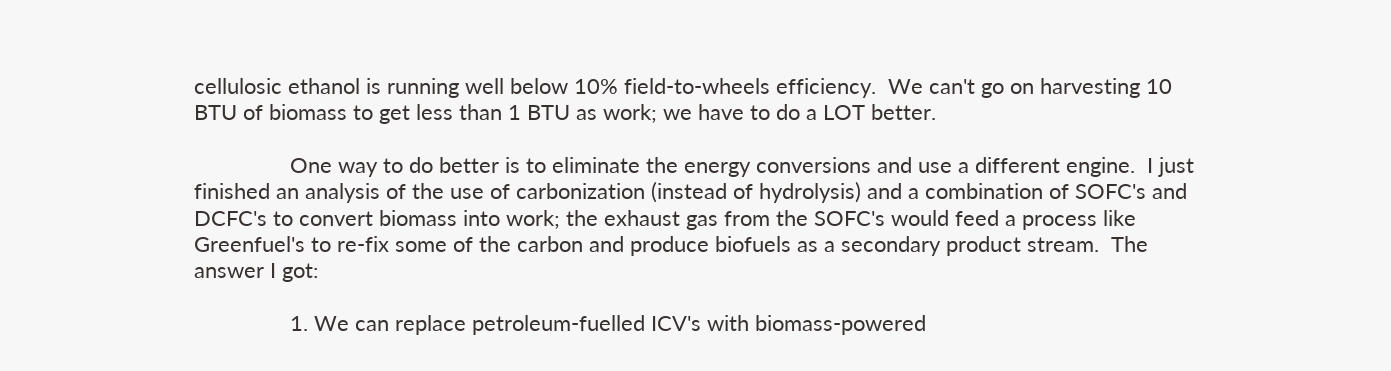cellulosic ethanol is running well below 10% field-to-wheels efficiency.  We can't go on harvesting 10 BTU of biomass to get less than 1 BTU as work; we have to do a LOT better.

                One way to do better is to eliminate the energy conversions and use a different engine.  I just finished an analysis of the use of carbonization (instead of hydrolysis) and a combination of SOFC's and DCFC's to convert biomass into work; the exhaust gas from the SOFC's would feed a process like Greenfuel's to re-fix some of the carbon and produce biofuels as a secondary product stream.  The answer I got:

                1. We can replace petroleum-fuelled ICV's with biomass-powered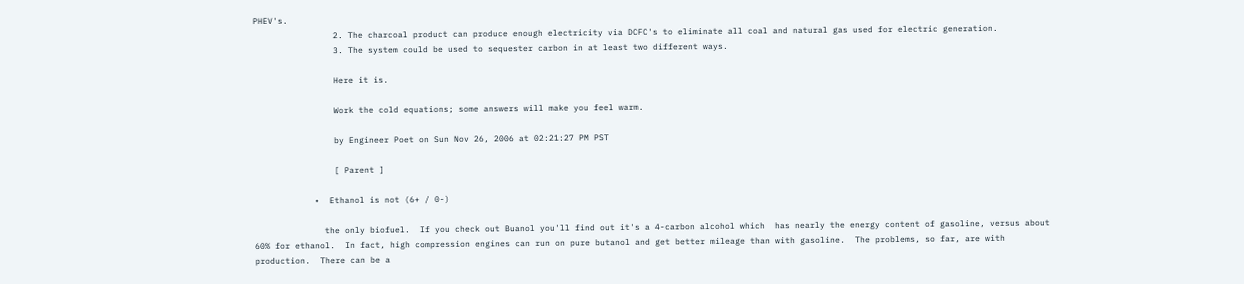PHEV's.
                2. The charcoal product can produce enough electricity via DCFC's to eliminate all coal and natural gas used for electric generation.
                3. The system could be used to sequester carbon in at least two different ways.

                Here it is.

                Work the cold equations; some answers will make you feel warm.

                by Engineer Poet on Sun Nov 26, 2006 at 02:21:27 PM PST

                [ Parent ]

            •  Ethanol is not (6+ / 0-)

              the only biofuel.  If you check out Buanol you'll find out it's a 4-carbon alcohol which  has nearly the energy content of gasoline, versus about 60% for ethanol.  In fact, high compression engines can run on pure butanol and get better mileage than with gasoline.  The problems, so far, are with production.  There can be a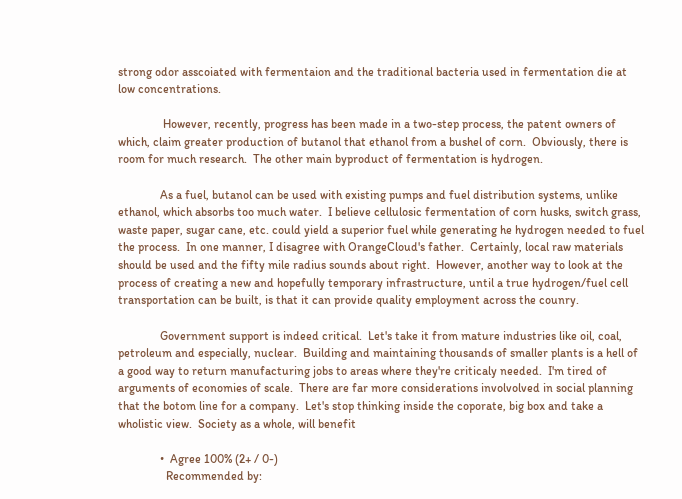strong odor asscoiated with fermentaion and the traditional bacteria used in fermentation die at low concentrations.

               However, recently, progress has been made in a two-step process, the patent owners of which, claim greater production of butanol that ethanol from a bushel of corn.  Obviously, there is room for much research.  The other main byproduct of fermentation is hydrogen.

              As a fuel, butanol can be used with existing pumps and fuel distribution systems, unlike ethanol, which absorbs too much water.  I believe cellulosic fermentation of corn husks, switch grass, waste paper, sugar cane, etc. could yield a superior fuel while generating he hydrogen needed to fuel the process.  In one manner, I disagree with OrangeCloud's father.  Certainly, local raw materials should be used and the fifty mile radius sounds about right.  However, another way to look at the process of creating a new and hopefully temporary infrastructure, until a true hydrogen/fuel cell transportation can be built, is that it can provide quality employment across the counry.

              Government support is indeed critical.  Let's take it from mature industries like oil, coal, petroleum and especially, nuclear.  Building and maintaining thousands of smaller plants is a hell of a good way to return manufacturing jobs to areas where they're criticaly needed.  I'm tired of arguments of economies of scale.  There are far more considerations involvolved in social planning that the botom line for a company.  Let's stop thinking inside the coporate, big box and take a wholistic view.  Society as a whole, will benefit

              •  Agree 100% (2+ / 0-)
                Recommended by: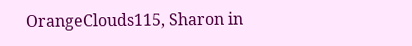OrangeClouds115, Sharon in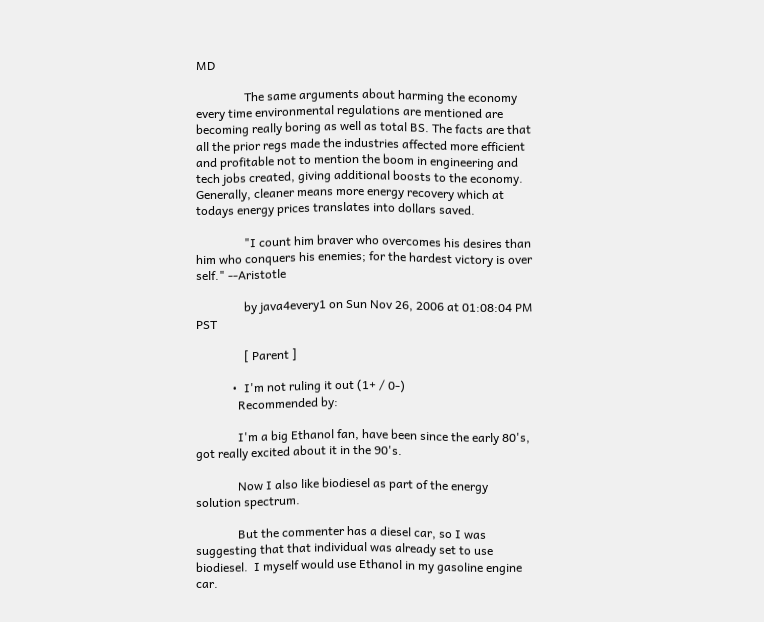MD

                The same arguments about harming the economy every time environmental regulations are mentioned are becoming really boring as well as total BS. The facts are that all the prior regs made the industries affected more efficient and profitable not to mention the boom in engineering and tech jobs created, giving additional boosts to the economy. Generally, cleaner means more energy recovery which at todays energy prices translates into dollars saved.

                "I count him braver who overcomes his desires than him who conquers his enemies; for the hardest victory is over self." --Aristotle

                by java4every1 on Sun Nov 26, 2006 at 01:08:04 PM PST

                [ Parent ]

            •  I'm not ruling it out (1+ / 0-)
              Recommended by:

              I'm a big Ethanol fan, have been since the early 80's, got really excited about it in the 90's.

              Now I also like biodiesel as part of the energy solution spectrum.

              But the commenter has a diesel car, so I was suggesting that that individual was already set to use biodiesel.  I myself would use Ethanol in my gasoline engine car.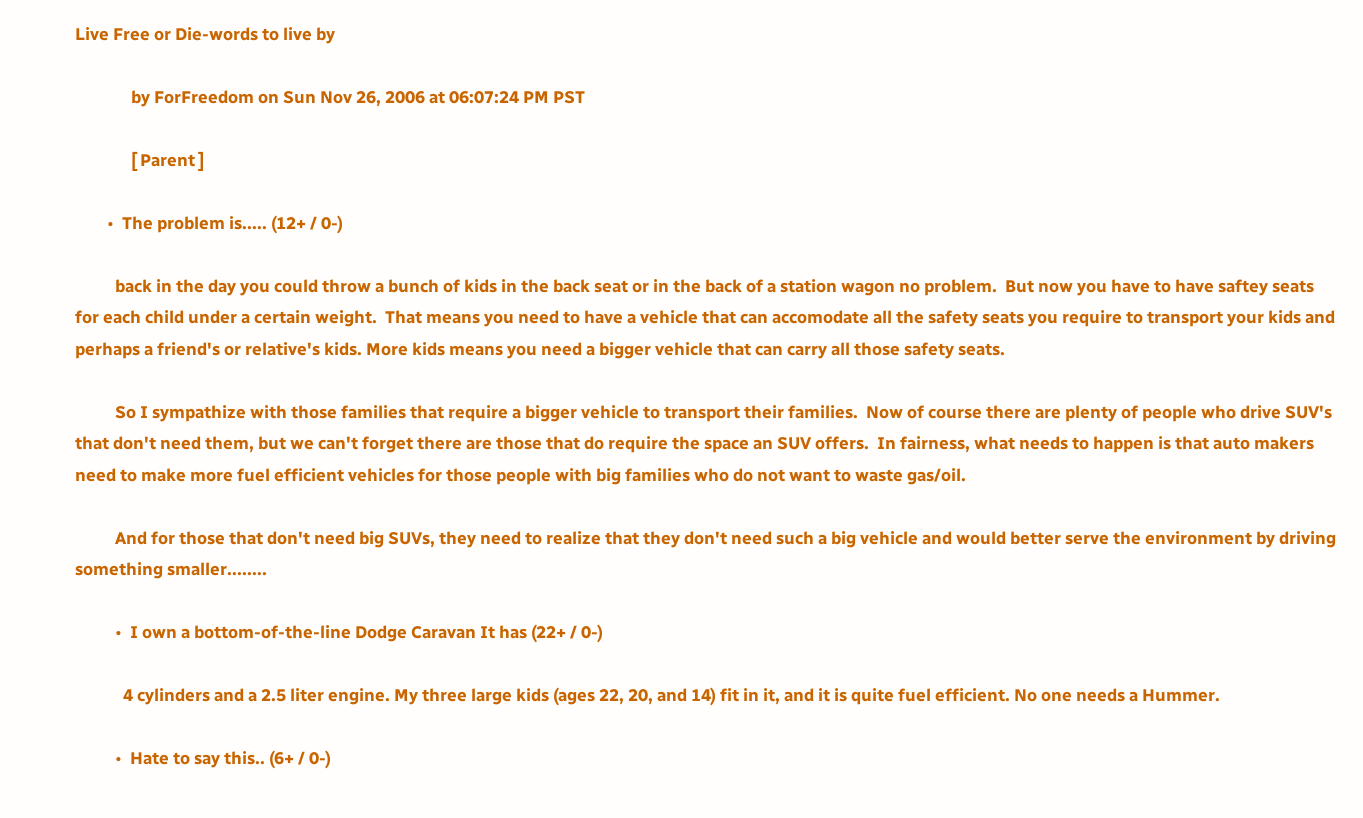Live Free or Die-words to live by

              by ForFreedom on Sun Nov 26, 2006 at 06:07:24 PM PST

              [ Parent ]

        •  The problem is..... (12+ / 0-)

          back in the day you could throw a bunch of kids in the back seat or in the back of a station wagon no problem.  But now you have to have saftey seats for each child under a certain weight.  That means you need to have a vehicle that can accomodate all the safety seats you require to transport your kids and perhaps a friend's or relative's kids. More kids means you need a bigger vehicle that can carry all those safety seats.

          So I sympathize with those families that require a bigger vehicle to transport their families.  Now of course there are plenty of people who drive SUV's that don't need them, but we can't forget there are those that do require the space an SUV offers.  In fairness, what needs to happen is that auto makers need to make more fuel efficient vehicles for those people with big families who do not want to waste gas/oil.

          And for those that don't need big SUVs, they need to realize that they don't need such a big vehicle and would better serve the environment by driving something smaller........

          •  I own a bottom-of-the-line Dodge Caravan It has (22+ / 0-)

            4 cylinders and a 2.5 liter engine. My three large kids (ages 22, 20, and 14) fit in it, and it is quite fuel efficient. No one needs a Hummer.

          •  Hate to say this.. (6+ / 0-)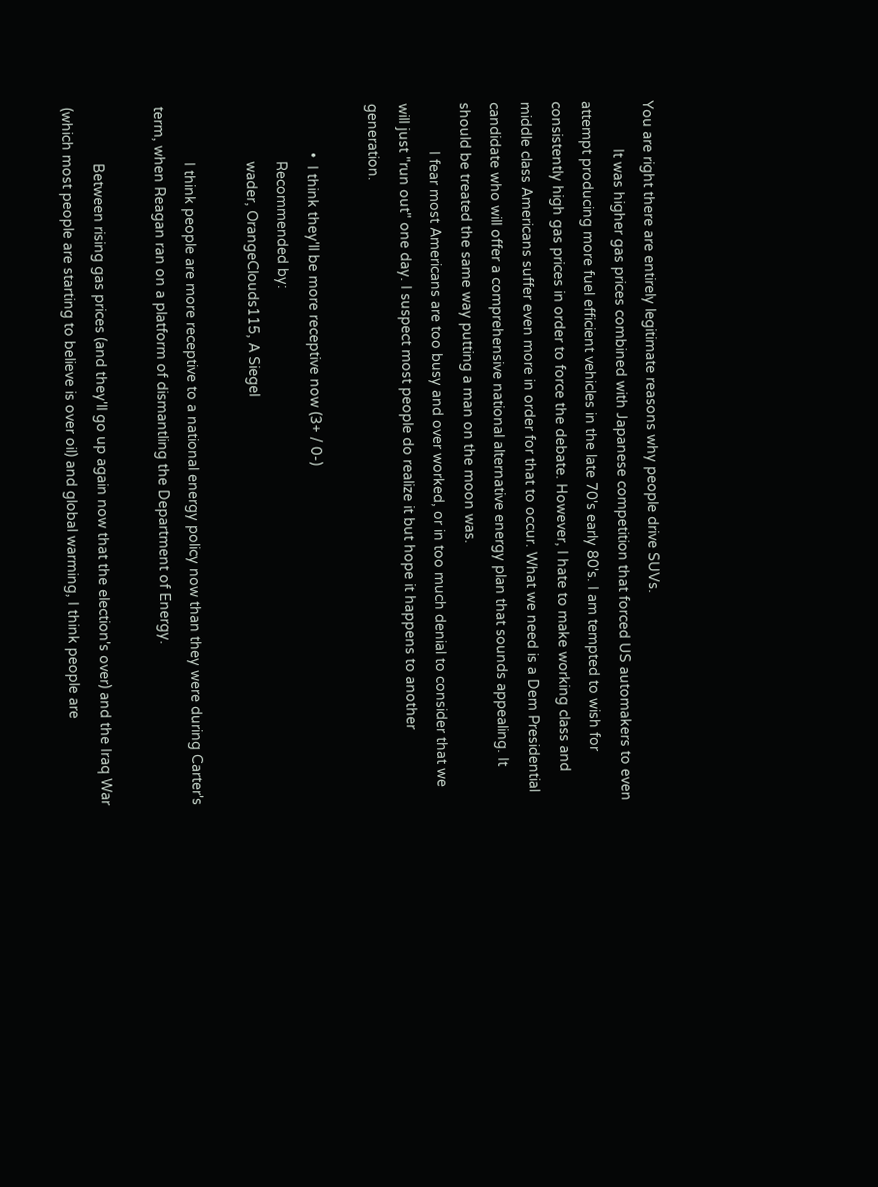You are right there are entirely legitimate reasons why people drive SUVs.
            It was higher gas prices combined with Japanese competition that forced US automakers to even attempt producing more fuel efficient vehicles in the late 70's early 80's. I am tempted to wish for consistently high gas prices in order to force the debate. However, I hate to make working class and middle class Americans suffer even more in order for that to occur. What we need is a Dem Presidential candidate who will offer a comprehensive national alternative energy plan that sounds appealing. It should be treated the same way putting a man on the moon was.
            I fear most Americans are too busy and over worked, or in too much denial to consider that we will just "run out" one day. I suspect most people do realize it but hope it happens to another generation.

            •  I think they'll be more receptive now (3+ / 0-)
              Recommended by:
              wader, OrangeClouds115, A Siegel

              I think people are more receptive to a national energy policy now than they were during Carter's term, when Reagan ran on a platform of dismantling the Department of Energy.

              Between rising gas prices (and they'll go up again now that the election's over) and the Iraq War (which most people are starting to believe is over oil) and global warming, I think people are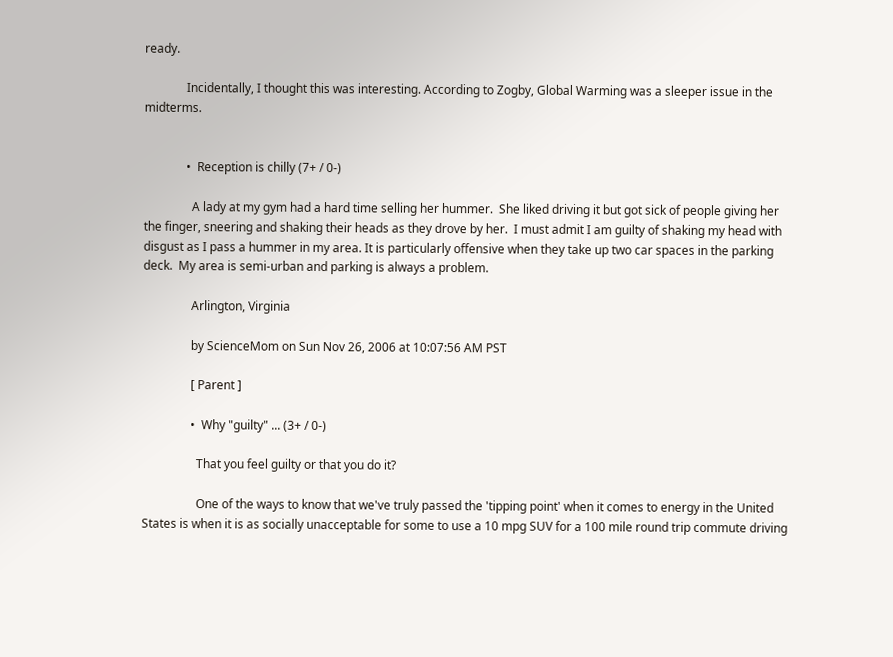ready.

              Incidentally, I thought this was interesting. According to Zogby, Global Warming was a sleeper issue in the midterms.


              •  Reception is chilly (7+ / 0-)

                A lady at my gym had a hard time selling her hummer.  She liked driving it but got sick of people giving her the finger, sneering and shaking their heads as they drove by her.  I must admit I am guilty of shaking my head with disgust as I pass a hummer in my area. It is particularly offensive when they take up two car spaces in the parking deck.  My area is semi-urban and parking is always a problem.

                Arlington, Virginia

                by ScienceMom on Sun Nov 26, 2006 at 10:07:56 AM PST

                [ Parent ]

                •  Why "guilty" ... (3+ / 0-)

                  That you feel guilty or that you do it?

                  One of the ways to know that we've truly passed the 'tipping point' when it comes to energy in the United States is when it is as socially unacceptable for some to use a 10 mpg SUV for a 100 mile round trip commute driving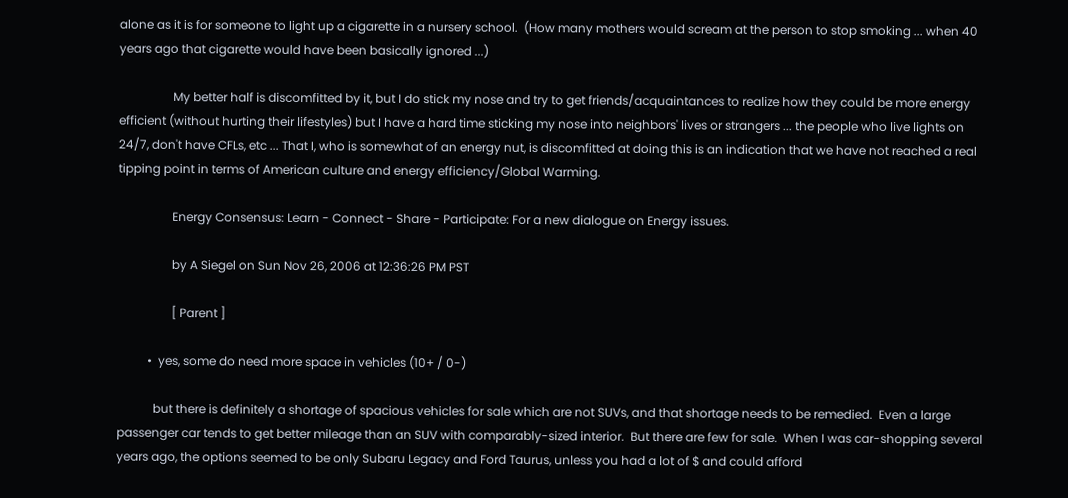alone as it is for someone to light up a cigarette in a nursery school.  (How many mothers would scream at the person to stop smoking ... when 40 years ago that cigarette would have been basically ignored ...)

                  My better half is discomfitted by it, but I do stick my nose and try to get friends/acquaintances to realize how they could be more energy efficient (without hurting their lifestyles) but I have a hard time sticking my nose into neighbors' lives or strangers ... the people who live lights on 24/7, don't have CFLs, etc ... That I, who is somewhat of an energy nut, is discomfitted at doing this is an indication that we have not reached a real tipping point in terms of American culture and energy efficiency/Global Warming.

                  Energy Consensus: Learn - Connect - Share - Participate: For a new dialogue on Energy issues.

                  by A Siegel on Sun Nov 26, 2006 at 12:36:26 PM PST

                  [ Parent ]

          •  yes, some do need more space in vehicles (10+ / 0-)

            but there is definitely a shortage of spacious vehicles for sale which are not SUVs, and that shortage needs to be remedied.  Even a large passenger car tends to get better mileage than an SUV with comparably-sized interior.  But there are few for sale.  When I was car-shopping several years ago, the options seemed to be only Subaru Legacy and Ford Taurus, unless you had a lot of $ and could afford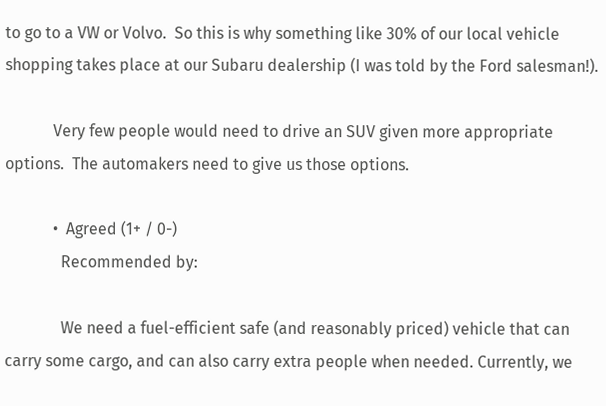to go to a VW or Volvo.  So this is why something like 30% of our local vehicle shopping takes place at our Subaru dealership (I was told by the Ford salesman!).

            Very few people would need to drive an SUV given more appropriate options.  The automakers need to give us those options.

            •  Agreed (1+ / 0-)
              Recommended by:

              We need a fuel-efficient safe (and reasonably priced) vehicle that can carry some cargo, and can also carry extra people when needed. Currently, we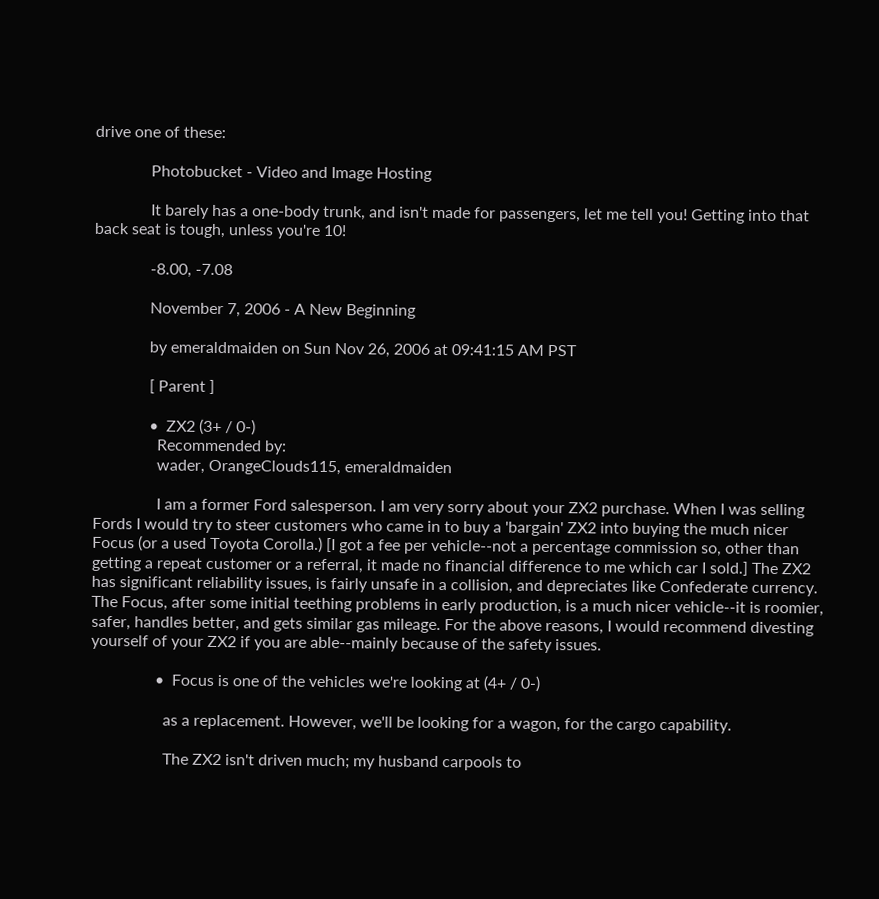drive one of these:

              Photobucket - Video and Image Hosting

              It barely has a one-body trunk, and isn't made for passengers, let me tell you! Getting into that back seat is tough, unless you're 10!

              -8.00, -7.08

              November 7, 2006 - A New Beginning

              by emeraldmaiden on Sun Nov 26, 2006 at 09:41:15 AM PST

              [ Parent ]

              •  ZX2 (3+ / 0-)
                Recommended by:
                wader, OrangeClouds115, emeraldmaiden

                I am a former Ford salesperson. I am very sorry about your ZX2 purchase. When I was selling Fords I would try to steer customers who came in to buy a 'bargain' ZX2 into buying the much nicer Focus (or a used Toyota Corolla.) [I got a fee per vehicle--not a percentage commission so, other than getting a repeat customer or a referral, it made no financial difference to me which car I sold.] The ZX2 has significant reliability issues, is fairly unsafe in a collision, and depreciates like Confederate currency. The Focus, after some initial teething problems in early production, is a much nicer vehicle--it is roomier, safer, handles better, and gets similar gas mileage. For the above reasons, I would recommend divesting yourself of your ZX2 if you are able--mainly because of the safety issues.

                •  Focus is one of the vehicles we're looking at (4+ / 0-)

                  as a replacement. However, we'll be looking for a wagon, for the cargo capability.

                  The ZX2 isn't driven much; my husband carpools to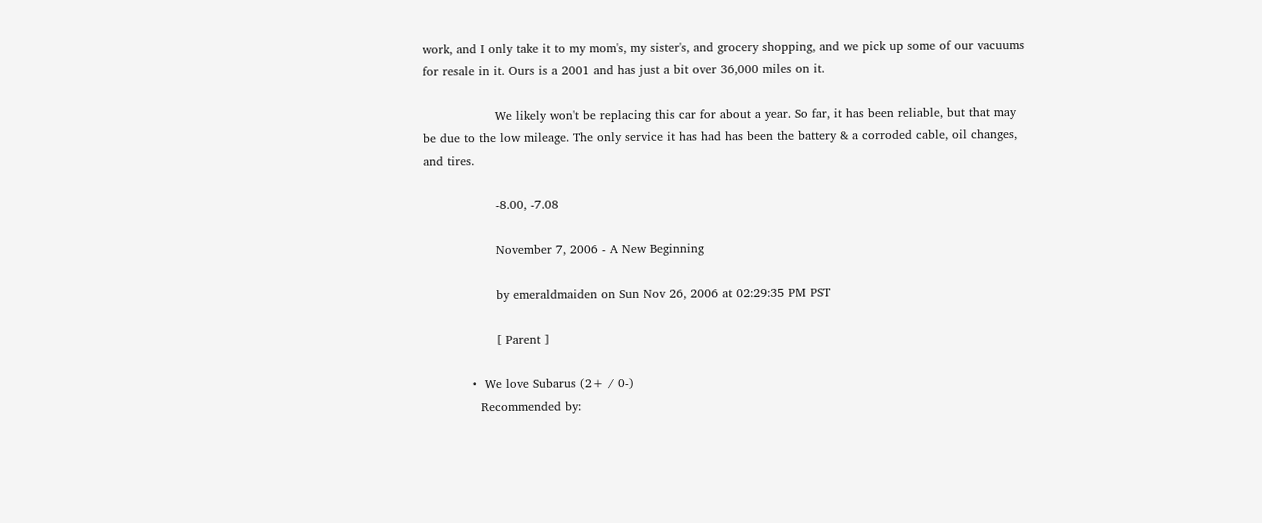work, and I only take it to my mom's, my sister's, and grocery shopping, and we pick up some of our vacuums for resale in it. Ours is a 2001 and has just a bit over 36,000 miles on it.

                  We likely won't be replacing this car for about a year. So far, it has been reliable, but that may be due to the low mileage. The only service it has had has been the battery & a corroded cable, oil changes, and tires.

                  -8.00, -7.08

                  November 7, 2006 - A New Beginning

                  by emeraldmaiden on Sun Nov 26, 2006 at 02:29:35 PM PST

                  [ Parent ]

            •  We love Subarus (2+ / 0-)
              Recommended by: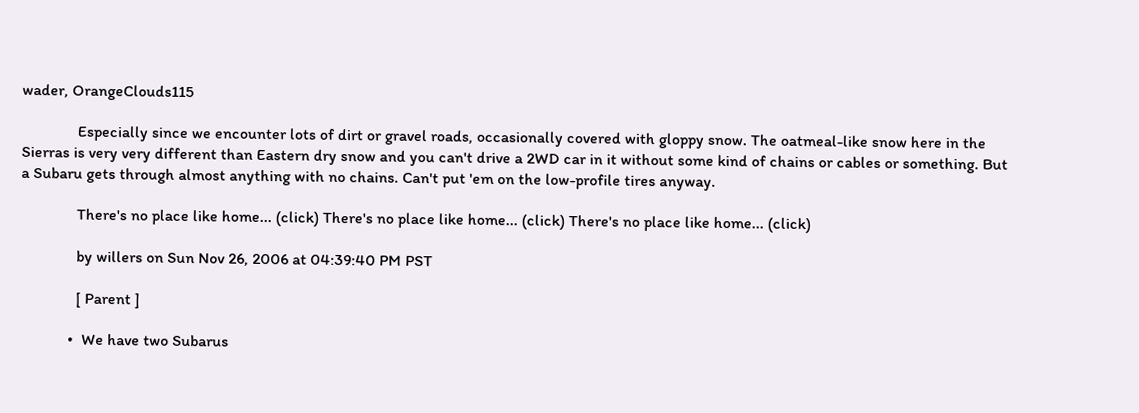wader, OrangeClouds115

              Especially since we encounter lots of dirt or gravel roads, occasionally covered with gloppy snow. The oatmeal-like snow here in the Sierras is very very different than Eastern dry snow and you can't drive a 2WD car in it without some kind of chains or cables or something. But a Subaru gets through almost anything with no chains. Can't put 'em on the low-profile tires anyway.

              There's no place like home... (click) There's no place like home... (click) There's no place like home... (click)

              by willers on Sun Nov 26, 2006 at 04:39:40 PM PST

              [ Parent ]

            •  We have two Subarus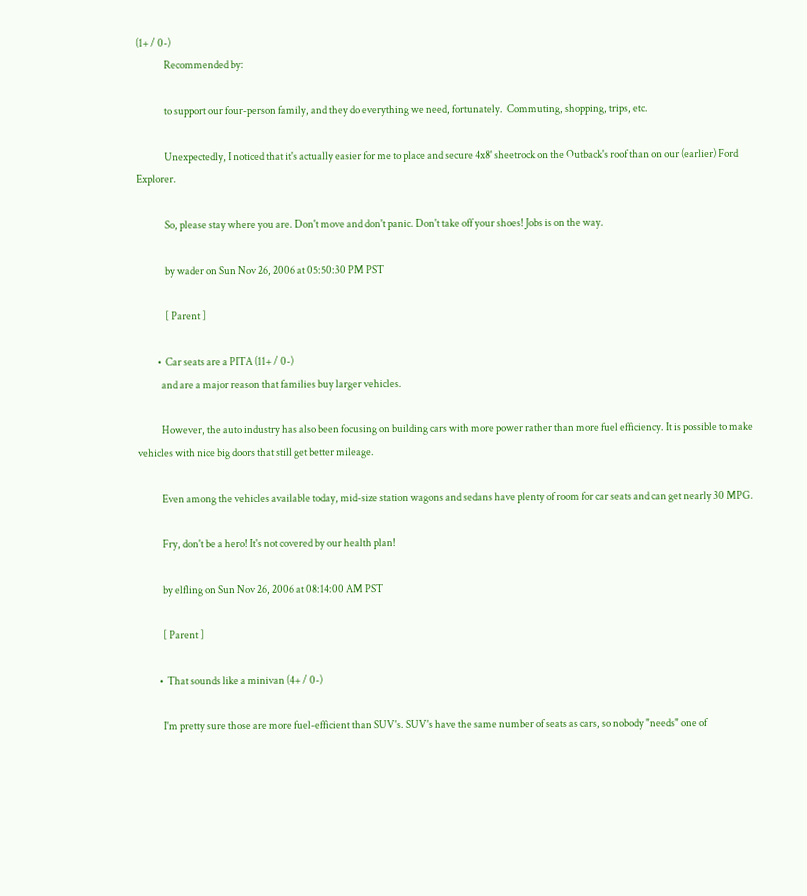(1+ / 0-)
              Recommended by:

              to support our four-person family, and they do everything we need, fortunately.  Commuting, shopping, trips, etc.

              Unexpectedly, I noticed that it's actually easier for me to place and secure 4x8' sheetrock on the Outback's roof than on our (earlier) Ford Explorer.

              So, please stay where you are. Don't move and don't panic. Don't take off your shoes! Jobs is on the way.

              by wader on Sun Nov 26, 2006 at 05:50:30 PM PST

              [ Parent ]

          •  Car seats are a PITA (11+ / 0-)
            and are a major reason that families buy larger vehicles.

            However, the auto industry has also been focusing on building cars with more power rather than more fuel efficiency. It is possible to make vehicles with nice big doors that still get better mileage.

            Even among the vehicles available today, mid-size station wagons and sedans have plenty of room for car seats and can get nearly 30 MPG.

            Fry, don't be a hero! It's not covered by our health plan!

            by elfling on Sun Nov 26, 2006 at 08:14:00 AM PST

            [ Parent ]

          •  That sounds like a minivan (4+ / 0-)

            I'm pretty sure those are more fuel-efficient than SUV's. SUV's have the same number of seats as cars, so nobody "needs" one of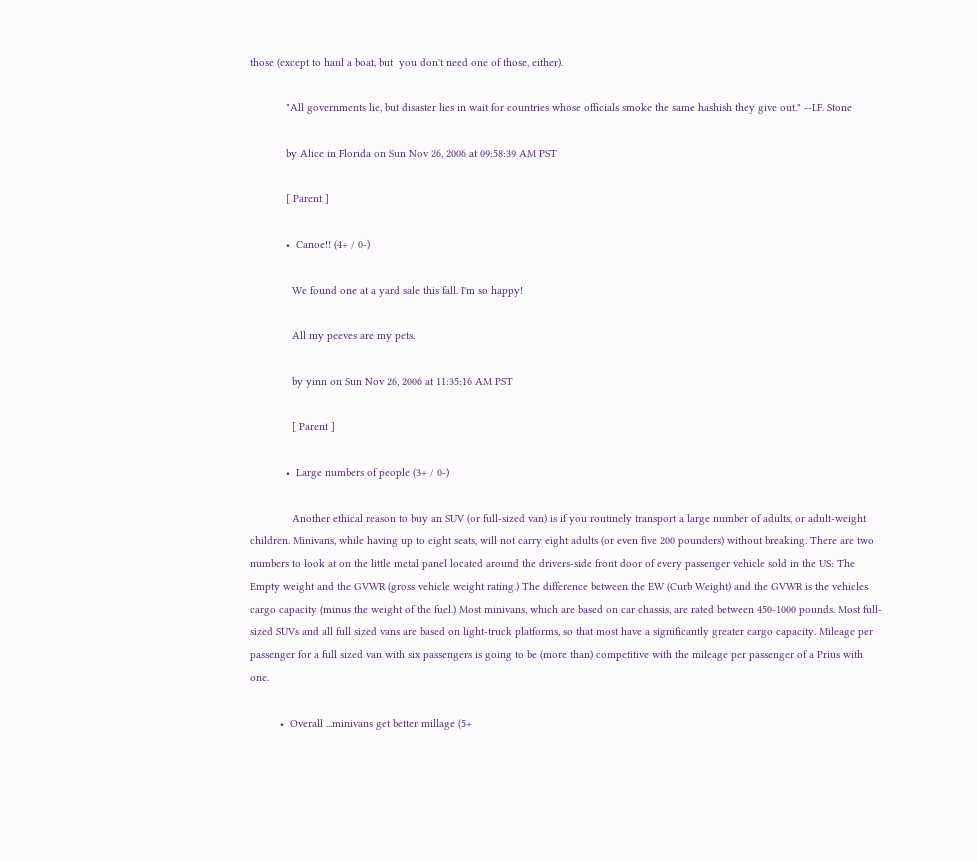those (except to haul a boat, but  you don't need one of those, either).

            "All governments lie, but disaster lies in wait for countries whose officials smoke the same hashish they give out." --I.F. Stone

            by Alice in Florida on Sun Nov 26, 2006 at 09:58:39 AM PST

            [ Parent ]

            •  Canoe!! (4+ / 0-)

              We found one at a yard sale this fall. I'm so happy!

              All my peeves are my pets.

              by yinn on Sun Nov 26, 2006 at 11:35:16 AM PST

              [ Parent ]

            •  Large numbers of people (3+ / 0-)

              Another ethical reason to buy an SUV (or full-sized van) is if you routinely transport a large number of adults, or adult-weight children. Minivans, while having up to eight seats, will not carry eight adults (or even five 200 pounders) without breaking. There are two numbers to look at on the little metal panel located around the drivers-side front door of every passenger vehicle sold in the US: The Empty weight and the GVWR (gross vehicle weight rating.) The difference between the EW (Curb Weight) and the GVWR is the vehicles cargo capacity (minus the weight of the fuel.) Most minivans, which are based on car chassis, are rated between 450-1000 pounds. Most full-sized SUVs and all full sized vans are based on light-truck platforms, so that most have a significantly greater cargo capacity. Mileage per passenger for a full sized van with six passengers is going to be (more than) competitive with the mileage per passenger of a Prius with one.

          •  Overall ...minivans get better millage (5+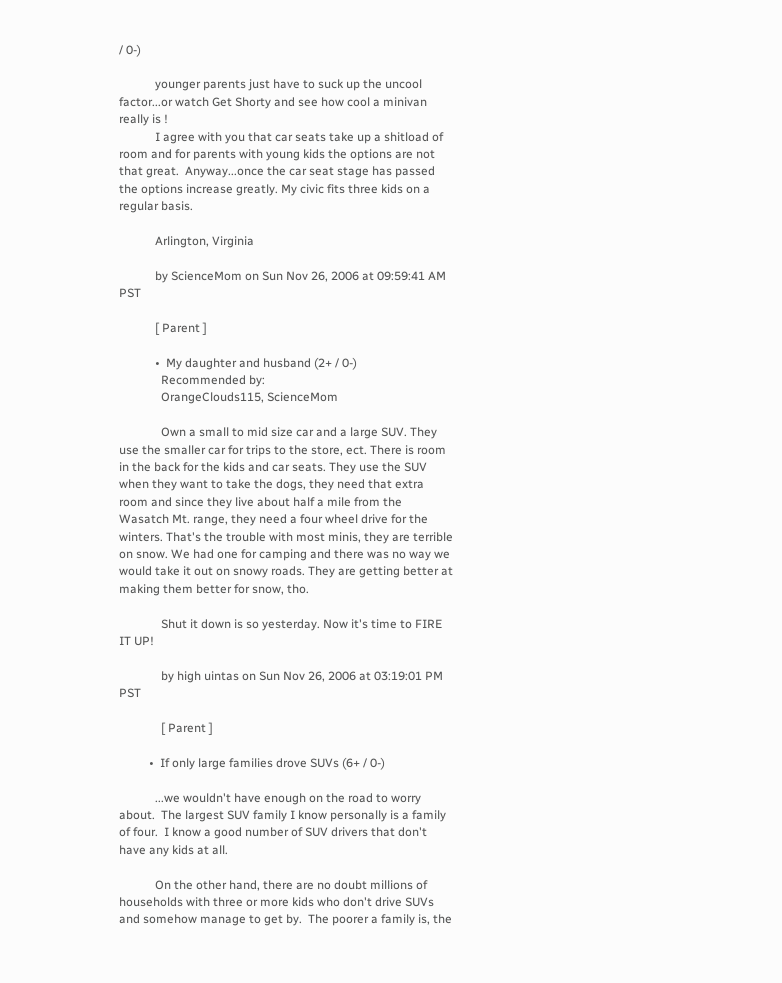/ 0-)

            younger parents just have to suck up the uncool factor...or watch Get Shorty and see how cool a minivan really is !
            I agree with you that car seats take up a shitload of room and for parents with young kids the options are not that great.  Anyway...once the car seat stage has passed the options increase greatly. My civic fits three kids on a regular basis.

            Arlington, Virginia

            by ScienceMom on Sun Nov 26, 2006 at 09:59:41 AM PST

            [ Parent ]

            •  My daughter and husband (2+ / 0-)
              Recommended by:
              OrangeClouds115, ScienceMom

              Own a small to mid size car and a large SUV. They use the smaller car for trips to the store, ect. There is room in the back for the kids and car seats. They use the SUV when they want to take the dogs, they need that extra room and since they live about half a mile from the Wasatch Mt. range, they need a four wheel drive for the winters. That's the trouble with most minis, they are terrible on snow. We had one for camping and there was no way we would take it out on snowy roads. They are getting better at making them better for snow, tho.

              Shut it down is so yesterday. Now it's time to FIRE IT UP!

              by high uintas on Sun Nov 26, 2006 at 03:19:01 PM PST

              [ Parent ]

          •  If only large families drove SUVs (6+ / 0-)

            ...we wouldn't have enough on the road to worry about.  The largest SUV family I know personally is a family of four.  I know a good number of SUV drivers that don't have any kids at all.

            On the other hand, there are no doubt millions of households with three or more kids who don't drive SUVs and somehow manage to get by.  The poorer a family is, the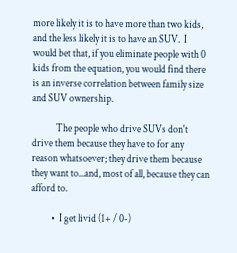more likely it is to have more than two kids, and the less likely it is to have an SUV.  I would bet that, if you eliminate people with 0 kids from the equation, you would find there is an inverse correlation between family size and SUV ownership.

            The people who drive SUVs don't drive them because they have to for any reason whatsoever; they drive them because they want to...and, most of all, because they can afford to.

          •  I get livid (1+ / 0-)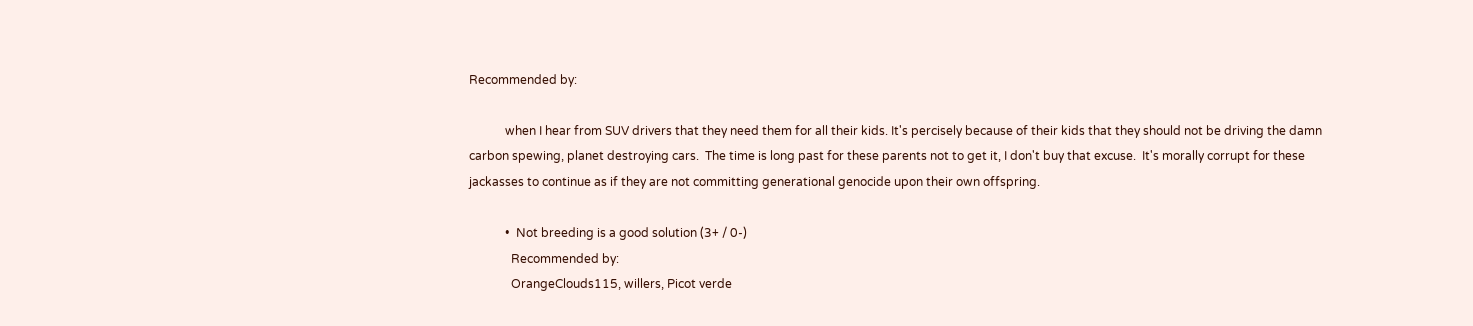Recommended by:

            when I hear from SUV drivers that they need them for all their kids. It's percisely because of their kids that they should not be driving the damn carbon spewing, planet destroying cars.  The time is long past for these parents not to get it, I don't buy that excuse.  It's morally corrupt for these jackasses to continue as if they are not committing generational genocide upon their own offspring.

            •  Not breeding is a good solution (3+ / 0-)
              Recommended by:
              OrangeClouds115, willers, Picot verde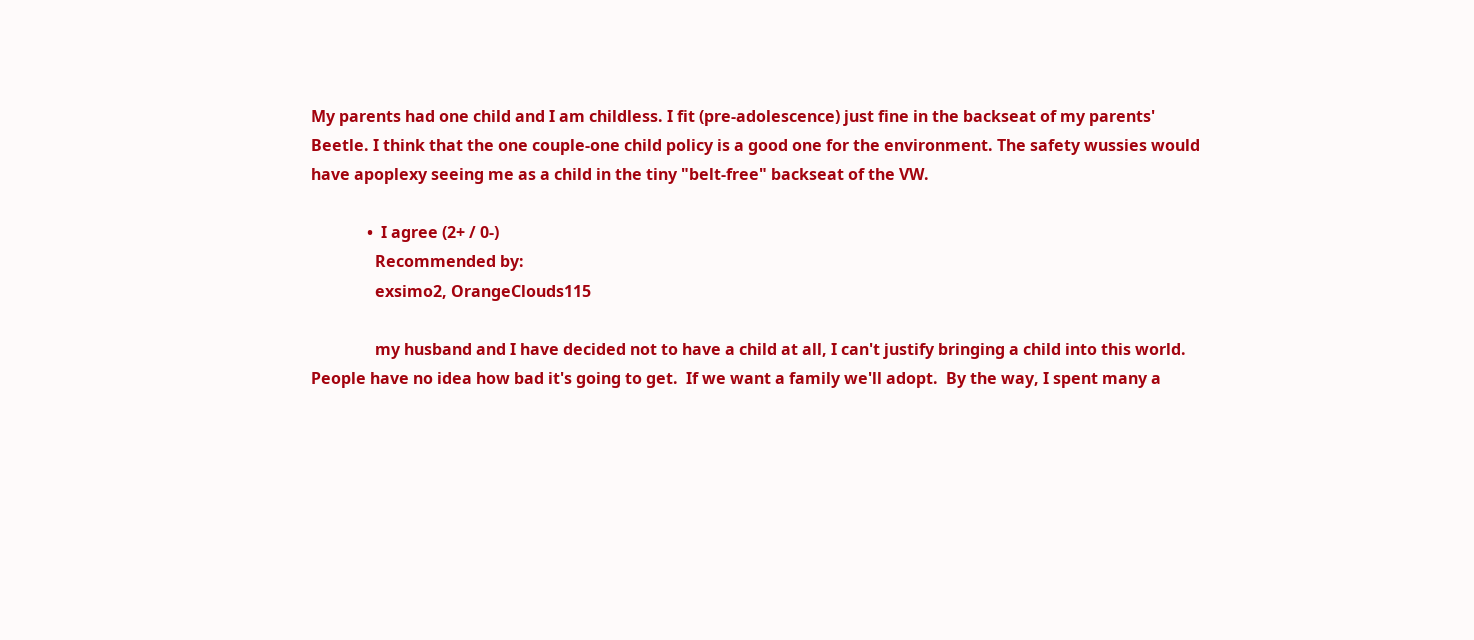My parents had one child and I am childless. I fit (pre-adolescence) just fine in the backseat of my parents' Beetle. I think that the one couple-one child policy is a good one for the environment. The safety wussies would have apoplexy seeing me as a child in the tiny "belt-free" backseat of the VW.

              •  I agree (2+ / 0-)
                Recommended by:
                exsimo2, OrangeClouds115

                my husband and I have decided not to have a child at all, I can't justify bringing a child into this world. People have no idea how bad it's going to get.  If we want a family we'll adopt.  By the way, I spent many a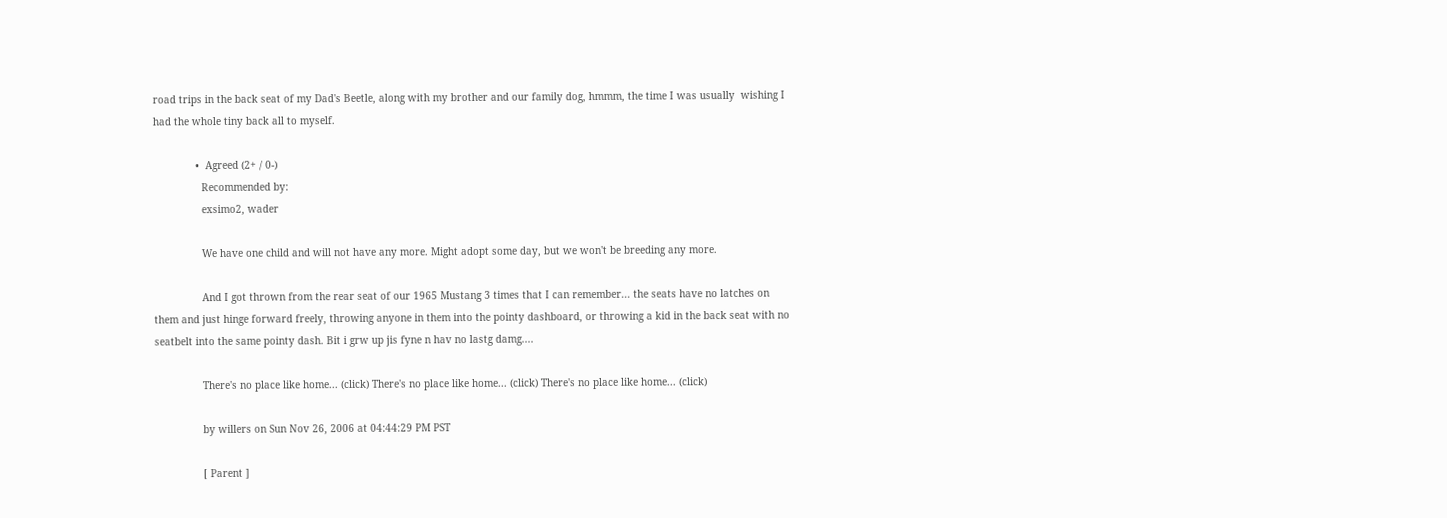road trips in the back seat of my Dad's Beetle, along with my brother and our family dog, hmmm, the time I was usually  wishing I had the whole tiny back all to myself.

              •  Agreed (2+ / 0-)
                Recommended by:
                exsimo2, wader

                We have one child and will not have any more. Might adopt some day, but we won't be breeding any more.

                And I got thrown from the rear seat of our 1965 Mustang 3 times that I can remember... the seats have no latches on them and just hinge forward freely, throwing anyone in them into the pointy dashboard, or throwing a kid in the back seat with no seatbelt into the same pointy dash. Bit i grw up jis fyne n hav no lastg damg....

                There's no place like home... (click) There's no place like home... (click) There's no place like home... (click)

                by willers on Sun Nov 26, 2006 at 04:44:29 PM PST

                [ Parent ]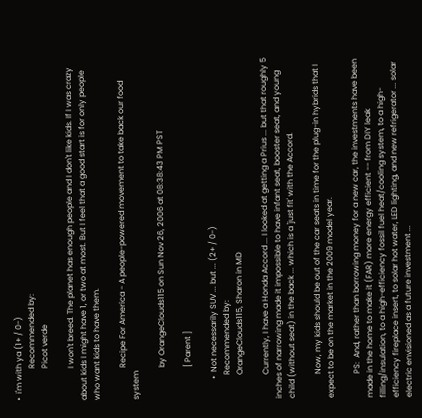•  i'm with ya (1+ / 0-)
                Recommended by:
                Picot verde

                I won't breed. The planet has enough people and I don't like kids. If I was crazy about kids I might have 1, or two at most. But I feel that a good start is for only people who want kids to have them.

                Recipe For America - A people-powered movement to take back our food system

                by OrangeClouds115 on Sun Nov 26, 2006 at 08:38:43 PM PST

                [ Parent ]

          •  Not necessarily SUV ... but ... (2+ / 0-)
            Recommended by:
            OrangeClouds115, Sharon in MD

            Currently, I have a Honda Accord ... I looked at getting a Prius ... but that roughly 5 inches of narrowing made it impossible to have infant seat, booster seat, and young child (without seat) in the back ... which is a 'just fit' with the Accord.

            Now, my kids should be out of the car seats in time for the plug-in hybrids that I expect to be on the market in the 2009 model year.

            PS:  And, rather than borrowing money for a new car, the investments have been made in the home to make it (FAR) more energy efficient -- from DIY leak filling/insulation, to a high-efficiency fossil fuel heat/cooling system, to a high-efficiency fireplace insert, to solar hot water, LED lighting, and new refrigerator ... solar electric envisioned as a future investment ...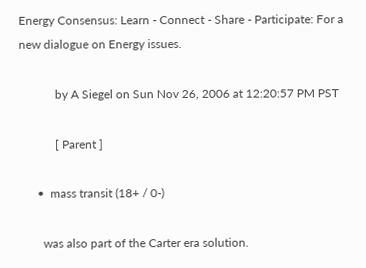Energy Consensus: Learn - Connect - Share - Participate: For a new dialogue on Energy issues.

            by A Siegel on Sun Nov 26, 2006 at 12:20:57 PM PST

            [ Parent ]

      •  mass transit (18+ / 0-)

        was also part of the Carter era solution.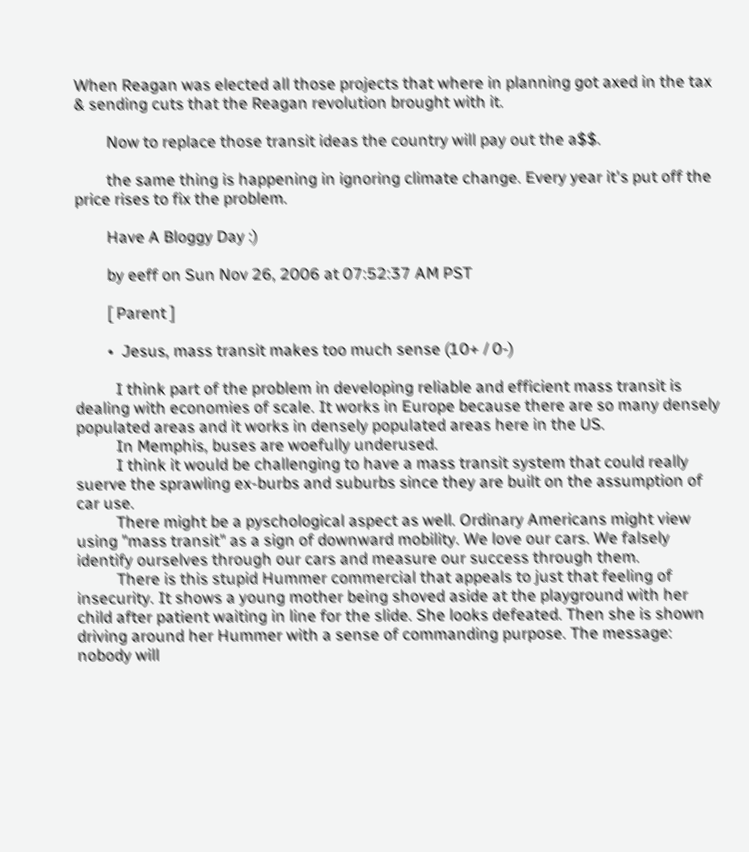When Reagan was elected all those projects that where in planning got axed in the tax & sending cuts that the Reagan revolution brought with it.

        Now to replace those transit ideas the country will pay out the a$$.

        the same thing is happening in ignoring climate change. Every year it's put off the price rises to fix the problem.

        Have A Bloggy Day :)

        by eeff on Sun Nov 26, 2006 at 07:52:37 AM PST

        [ Parent ]

        •  Jesus, mass transit makes too much sense (10+ / 0-)

          I think part of the problem in developing reliable and efficient mass transit is dealing with economies of scale. It works in Europe because there are so many densely populated areas and it works in densely populated areas here in the US.
          In Memphis, buses are woefully underused.
          I think it would be challenging to have a mass transit system that could really suerve the sprawling ex-burbs and suburbs since they are built on the assumption of car use.
          There might be a pyschological aspect as well. Ordinary Americans might view using "mass transit" as a sign of downward mobility. We love our cars. We falsely identify ourselves through our cars and measure our success through them.
          There is this stupid Hummer commercial that appeals to just that feeling of insecurity. It shows a young mother being shoved aside at the playground with her child after patient waiting in line for the slide. She looks defeated. Then she is shown driving around her Hummer with a sense of commanding purpose. The message: nobody will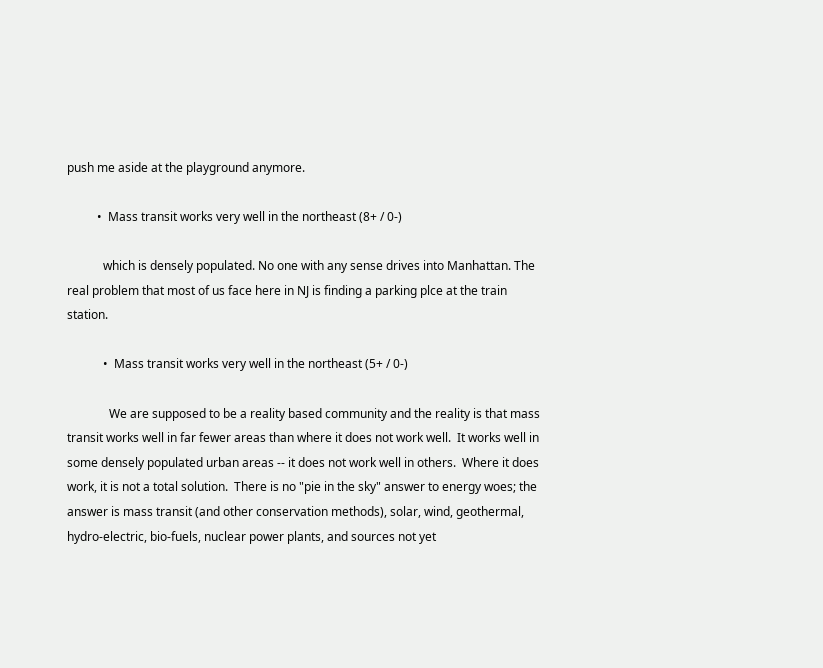push me aside at the playground anymore.

          •  Mass transit works very well in the northeast (8+ / 0-)

            which is densely populated. No one with any sense drives into Manhattan. The real problem that most of us face here in NJ is finding a parking plce at the train station.

            •  Mass transit works very well in the northeast (5+ / 0-)

              We are supposed to be a reality based community and the reality is that mass transit works well in far fewer areas than where it does not work well.  It works well in some densely populated urban areas -- it does not work well in others.  Where it does work, it is not a total solution.  There is no "pie in the sky" answer to energy woes; the answer is mass transit (and other conservation methods), solar, wind, geothermal, hydro-electric, bio-fuels, nuclear power plants, and sources not yet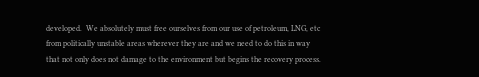developed.  We absolutely must free ourselves from our use of petroleum, LNG, etc from politically unstable areas wherever they are and we need to do this in way that not only does not damage to the environment but begins the recovery process.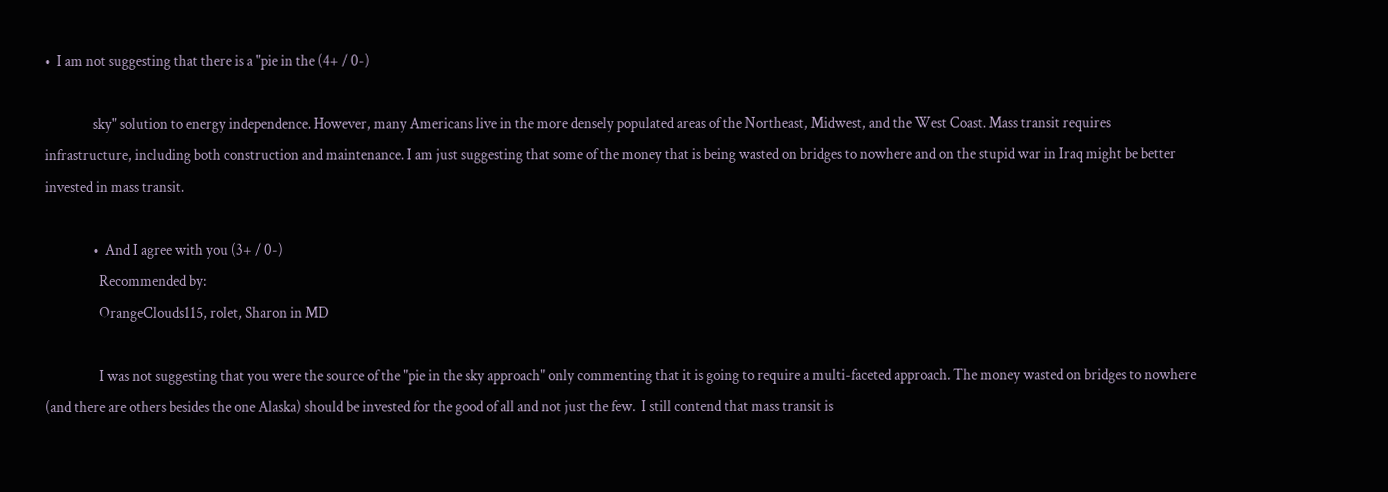•  I am not suggesting that there is a "pie in the (4+ / 0-)

                sky" solution to energy independence. However, many Americans live in the more densely populated areas of the Northeast, Midwest, and the West Coast. Mass transit requires infrastructure, including both construction and maintenance. I am just suggesting that some of the money that is being wasted on bridges to nowhere and on the stupid war in Iraq might be better invested in mass transit.

                •  And I agree with you (3+ / 0-)
                  Recommended by:
                  OrangeClouds115, rolet, Sharon in MD

                  I was not suggesting that you were the source of the "pie in the sky approach" only commenting that it is going to require a multi-faceted approach. The money wasted on bridges to nowhere (and there are others besides the one Alaska) should be invested for the good of all and not just the few.  I still contend that mass transit is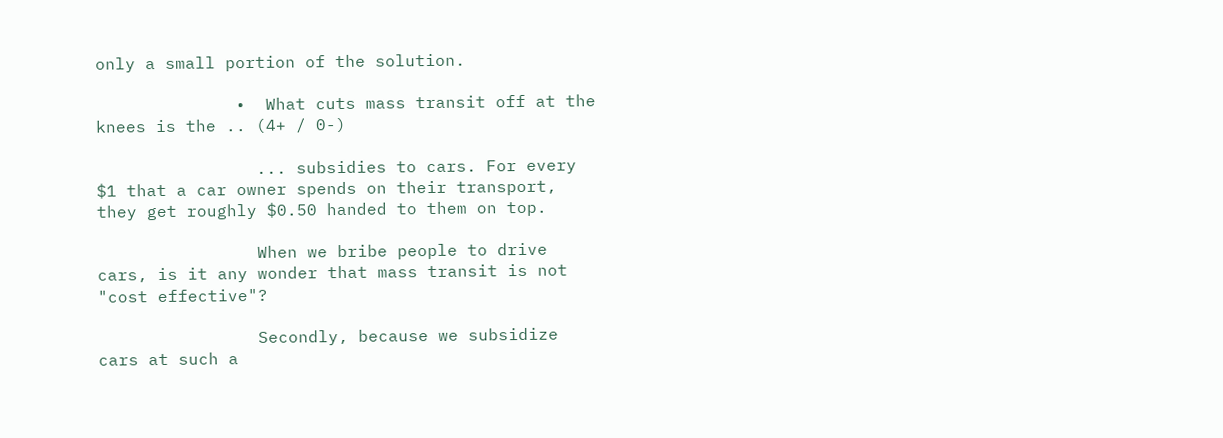only a small portion of the solution.

              •  What cuts mass transit off at the knees is the .. (4+ / 0-)

                ... subsidies to cars. For every $1 that a car owner spends on their transport, they get roughly $0.50 handed to them on top.

                When we bribe people to drive cars, is it any wonder that mass transit is not "cost effective"?

                Secondly, because we subsidize cars at such a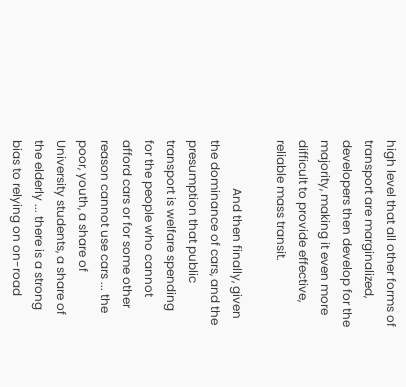high level that all other forms of transport are marginalized, developers then develop for the majority, making it even more difficult to provide effective, reliable mass transit.

                And then finally, given the dominance of cars, and the presumption that public transport is welfare spending for the people who cannot afford cars or for some other reason cannot use cars ... the poor, youth, a share of University students, a share of the elderly ... there is a strong bias to relying on on-road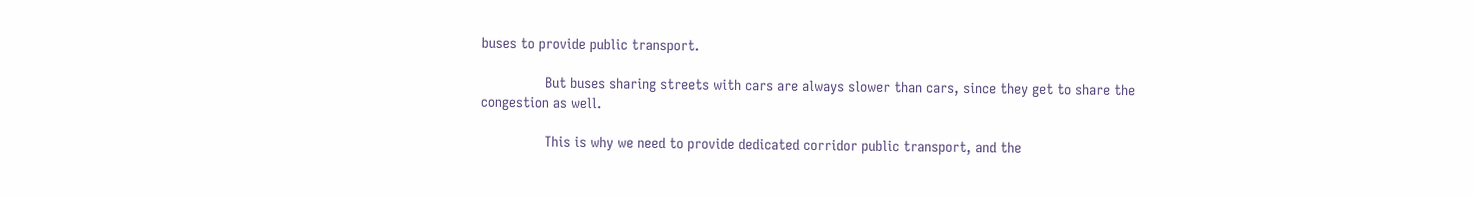buses to provide public transport.

                But buses sharing streets with cars are always slower than cars, since they get to share the congestion as well.

                This is why we need to provide dedicated corridor public transport, and the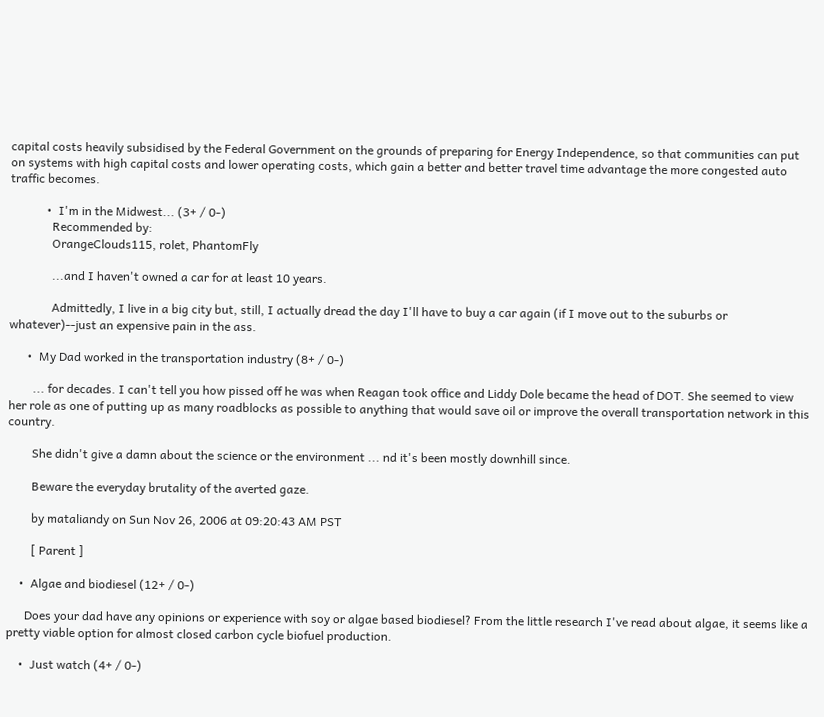capital costs heavily subsidised by the Federal Government on the grounds of preparing for Energy Independence, so that communities can put on systems with high capital costs and lower operating costs, which gain a better and better travel time advantage the more congested auto traffic becomes.

            •  I'm in the Midwest... (3+ / 0-)
              Recommended by:
              OrangeClouds115, rolet, PhantomFly

              ...and I haven't owned a car for at least 10 years.

              Admittedly, I live in a big city but, still, I actually dread the day I'll have to buy a car again (if I move out to the suburbs or whatever)--just an expensive pain in the ass.

      •  My Dad worked in the transportation industry (8+ / 0-)

        ... for decades. I can't tell you how pissed off he was when Reagan took office and Liddy Dole became the head of DOT. She seemed to view her role as one of putting up as many roadblocks as possible to anything that would save oil or improve the overall transportation network in this country.

        She didn't give a damn about the science or the environment ... nd it's been mostly downhill since.

        Beware the everyday brutality of the averted gaze.

        by mataliandy on Sun Nov 26, 2006 at 09:20:43 AM PST

        [ Parent ]

    •  Algae and biodiesel (12+ / 0-)

      Does your dad have any opinions or experience with soy or algae based biodiesel? From the little research I've read about algae, it seems like a pretty viable option for almost closed carbon cycle biofuel production.

    •  Just watch (4+ / 0-)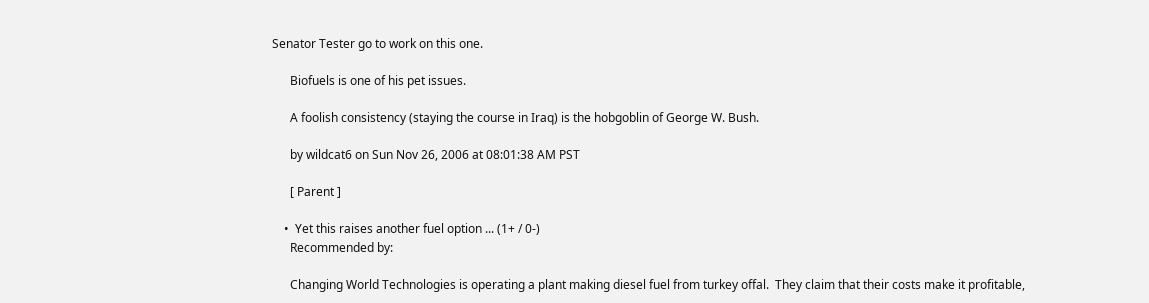Senator Tester go to work on this one.

      Biofuels is one of his pet issues.

      A foolish consistency (staying the course in Iraq) is the hobgoblin of George W. Bush.

      by wildcat6 on Sun Nov 26, 2006 at 08:01:38 AM PST

      [ Parent ]

    •  Yet this raises another fuel option ... (1+ / 0-)
      Recommended by:

      Changing World Technologies is operating a plant making diesel fuel from turkey offal.  They claim that their costs make it profitable,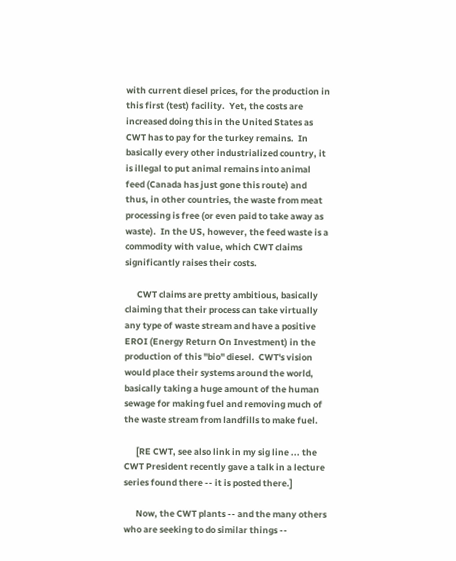with current diesel prices, for the production in this first (test) facility.  Yet, the costs are increased doing this in the United States as CWT has to pay for the turkey remains.  In basically every other industrialized country, it is illegal to put animal remains into animal feed (Canada has just gone this route) and thus, in other countries, the waste from meat processing is free (or even paid to take away as waste).  In the US, however, the feed waste is a commodity with value, which CWT claims significantly raises their costs.

      CWT claims are pretty ambitious, basically claiming that their process can take virtually any type of waste stream and have a positive EROI (Energy Return On Investment) in the production of this "bio" diesel.  CWT's vision would place their systems around the world, basically taking a huge amount of the human sewage for making fuel and removing much of the waste stream from landfills to make fuel.

      [RE CWT, see also link in my sig line ... the CWT President recently gave a talk in a lecture series found there -- it is posted there.]

      Now, the CWT plants -- and the many others who are seeking to do similar things --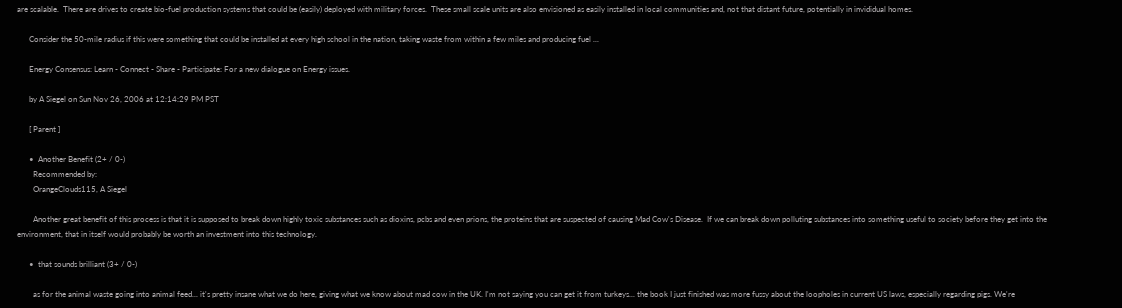are scalable.  There are drives to create bio-fuel production systems that could be (easily) deployed with military forces.  These small scale units are also envisioned as easily installed in local communities and, not that distant future, potentially in invididual homes.

      Consider the 50-mile radius if this were something that could be installed at every high school in the nation, taking waste from within a few miles and producing fuel ...

      Energy Consensus: Learn - Connect - Share - Participate: For a new dialogue on Energy issues.

      by A Siegel on Sun Nov 26, 2006 at 12:14:29 PM PST

      [ Parent ]

      •  Another Benefit (2+ / 0-)
        Recommended by:
        OrangeClouds115, A Siegel

        Another great benefit of this process is that it is supposed to break down highly toxic substances such as dioxins, pcbs and even prions, the proteins that are suspected of causing Mad Cow's Disease.  If we can break down polluting substances into something useful to society before they get into the environment, that in itself would probably be worth an investment into this technology.

      •  that sounds brilliant (3+ / 0-)

        as for the animal waste going into animal feed... it's pretty insane what we do here, giving what we know about mad cow in the UK. I'm not saying you can get it from turkeys... the book I just finished was more fussy about the loopholes in current US laws, especially regarding pigs. We're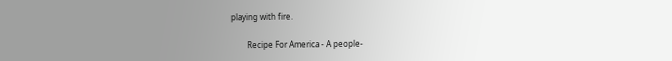playing with fire.

        Recipe For America - A people-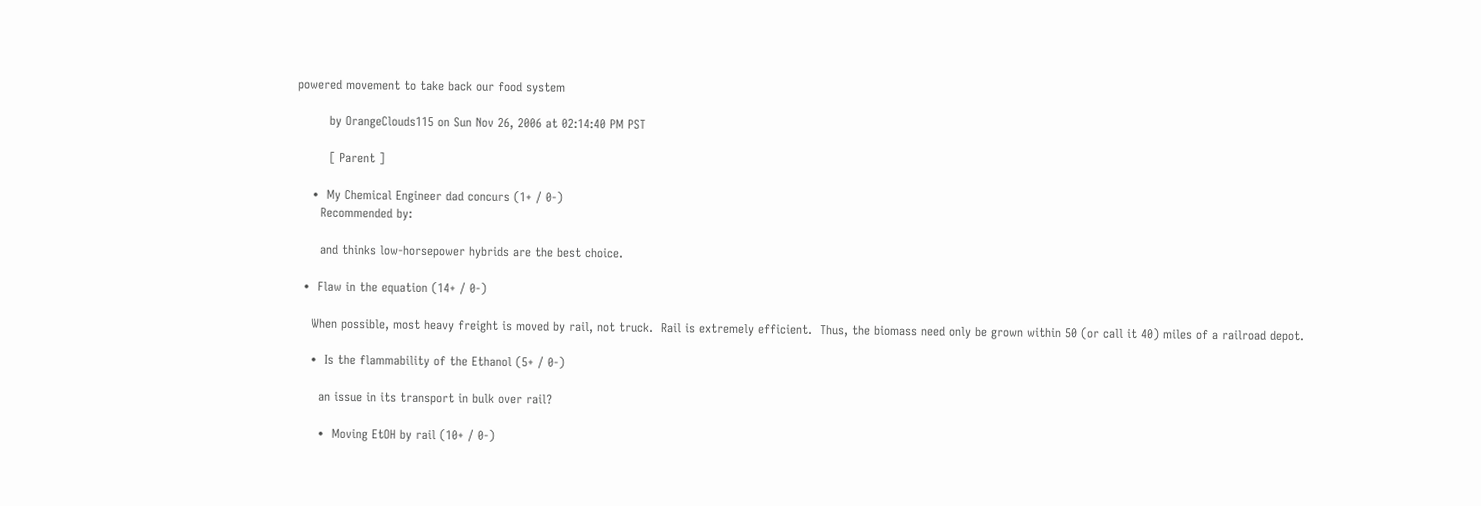powered movement to take back our food system

        by OrangeClouds115 on Sun Nov 26, 2006 at 02:14:40 PM PST

        [ Parent ]

    •  My Chemical Engineer dad concurs (1+ / 0-)
      Recommended by:

      and thinks low-horsepower hybrids are the best choice.

  •  Flaw in the equation (14+ / 0-)

    When possible, most heavy freight is moved by rail, not truck.  Rail is extremely efficient.  Thus, the biomass need only be grown within 50 (or call it 40) miles of a railroad depot.

    •  Is the flammability of the Ethanol (5+ / 0-)

      an issue in its transport in bulk over rail?

      •  Moving EtOH by rail (10+ / 0-)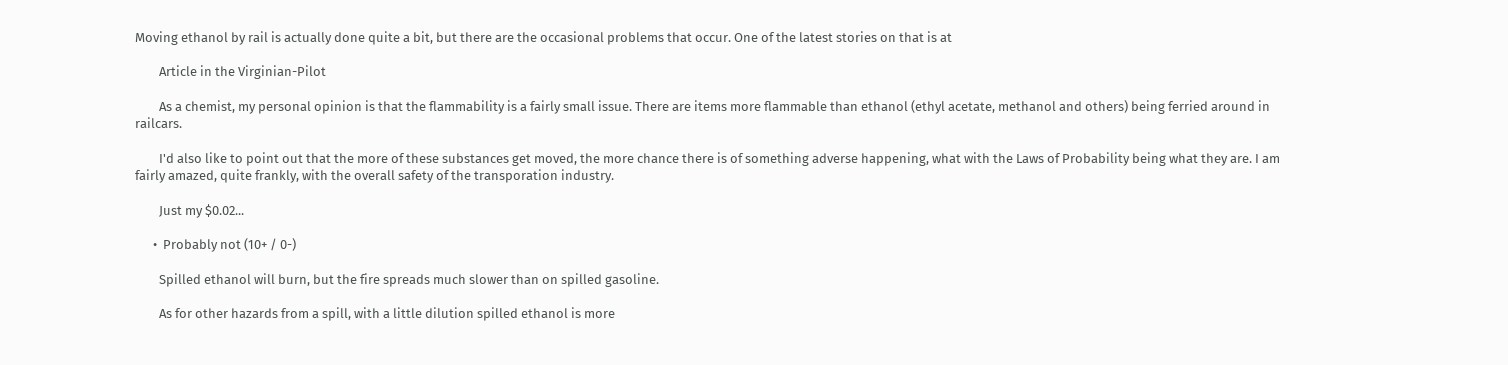Moving ethanol by rail is actually done quite a bit, but there are the occasional problems that occur. One of the latest stories on that is at

        Article in the Virginian-Pilot

        As a chemist, my personal opinion is that the flammability is a fairly small issue. There are items more flammable than ethanol (ethyl acetate, methanol and others) being ferried around in railcars.

        I'd also like to point out that the more of these substances get moved, the more chance there is of something adverse happening, what with the Laws of Probability being what they are. I am fairly amazed, quite frankly, with the overall safety of the transporation industry.

        Just my $0.02...

      •  Probably not (10+ / 0-)

        Spilled ethanol will burn, but the fire spreads much slower than on spilled gasoline.

        As for other hazards from a spill, with a little dilution spilled ethanol is more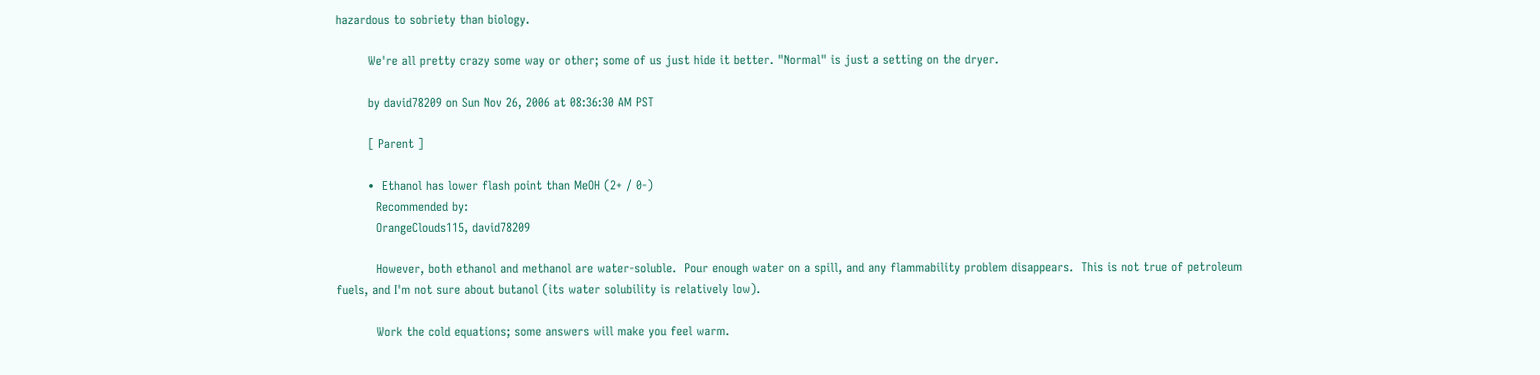hazardous to sobriety than biology.

        We're all pretty crazy some way or other; some of us just hide it better. "Normal" is just a setting on the dryer.

        by david78209 on Sun Nov 26, 2006 at 08:36:30 AM PST

        [ Parent ]

        •  Ethanol has lower flash point than MeOH (2+ / 0-)
          Recommended by:
          OrangeClouds115, david78209

          However, both ethanol and methanol are water-soluble.  Pour enough water on a spill, and any flammability problem disappears.  This is not true of petroleum fuels, and I'm not sure about butanol (its water solubility is relatively low).

          Work the cold equations; some answers will make you feel warm.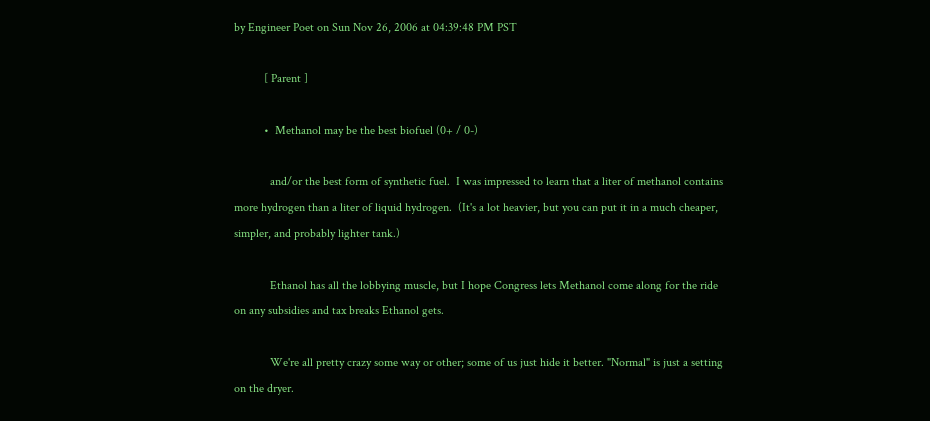by Engineer Poet on Sun Nov 26, 2006 at 04:39:48 PM PST

          [ Parent ]

          •  Methanol may be the best biofuel (0+ / 0-)

            and/or the best form of synthetic fuel.  I was impressed to learn that a liter of methanol contains more hydrogen than a liter of liquid hydrogen.  (It's a lot heavier, but you can put it in a much cheaper, simpler, and probably lighter tank.)

            Ethanol has all the lobbying muscle, but I hope Congress lets Methanol come along for the ride on any subsidies and tax breaks Ethanol gets.

            We're all pretty crazy some way or other; some of us just hide it better. "Normal" is just a setting on the dryer.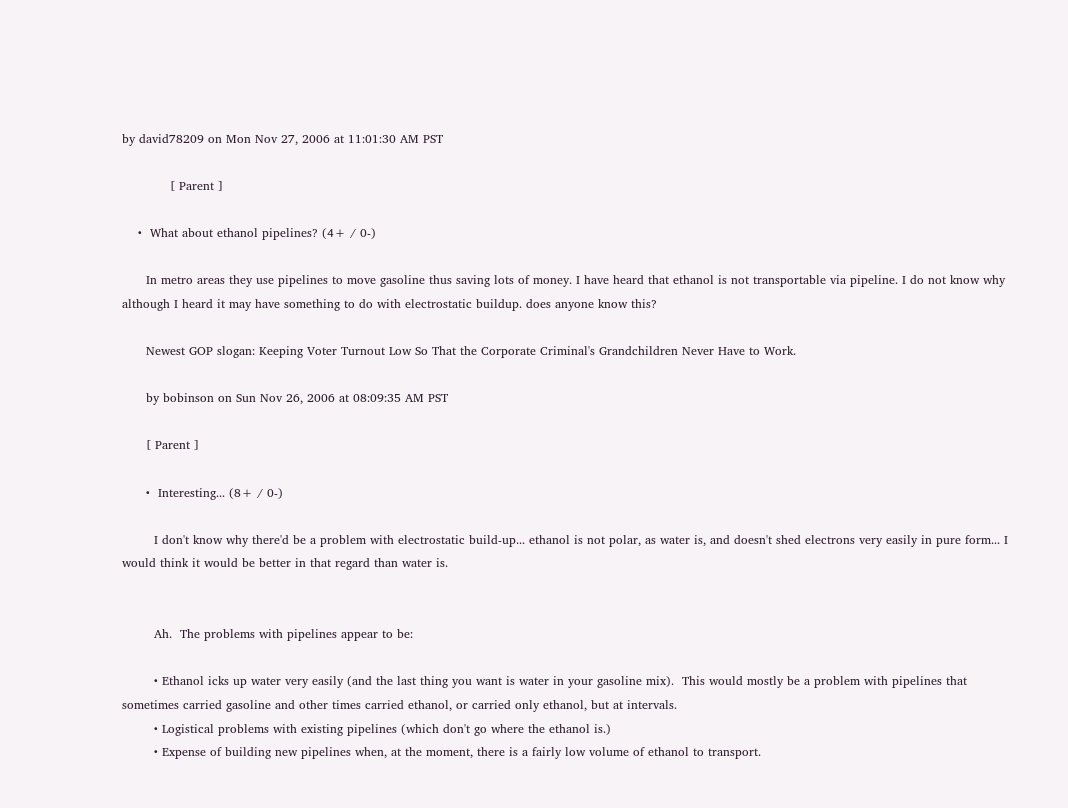by david78209 on Mon Nov 27, 2006 at 11:01:30 AM PST

            [ Parent ]

    •  What about ethanol pipelines? (4+ / 0-)

      In metro areas they use pipelines to move gasoline thus saving lots of money. I have heard that ethanol is not transportable via pipeline. I do not know why although I heard it may have something to do with electrostatic buildup. does anyone know this?

      Newest GOP slogan: Keeping Voter Turnout Low So That the Corporate Criminal's Grandchildren Never Have to Work.

      by bobinson on Sun Nov 26, 2006 at 08:09:35 AM PST

      [ Parent ]

      •  Interesting... (8+ / 0-)

        I don't know why there'd be a problem with electrostatic build-up... ethanol is not polar, as water is, and doesn't shed electrons very easily in pure form... I would think it would be better in that regard than water is.


        Ah.  The problems with pipelines appear to be:

        • Ethanol icks up water very easily (and the last thing you want is water in your gasoline mix).  This would mostly be a problem with pipelines that sometimes carried gasoline and other times carried ethanol, or carried only ethanol, but at intervals.
        • Logistical problems with existing pipelines (which don't go where the ethanol is.)
        • Expense of building new pipelines when, at the moment, there is a fairly low volume of ethanol to transport.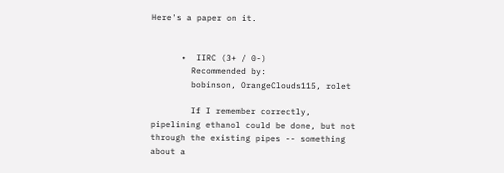Here's a paper on it.


      •  IIRC (3+ / 0-)
        Recommended by:
        bobinson, OrangeClouds115, rolet

        If I remember correctly, pipelining ethanol could be done, but not through the existing pipes -- something about a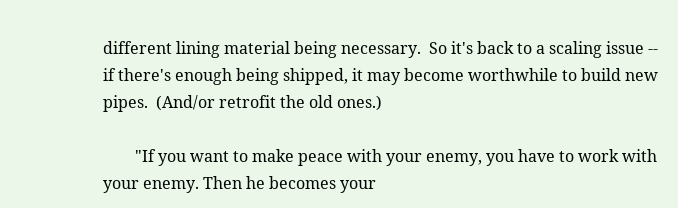different lining material being necessary.  So it's back to a scaling issue -- if there's enough being shipped, it may become worthwhile to build new pipes.  (And/or retrofit the old ones.)

        "If you want to make peace with your enemy, you have to work with your enemy. Then he becomes your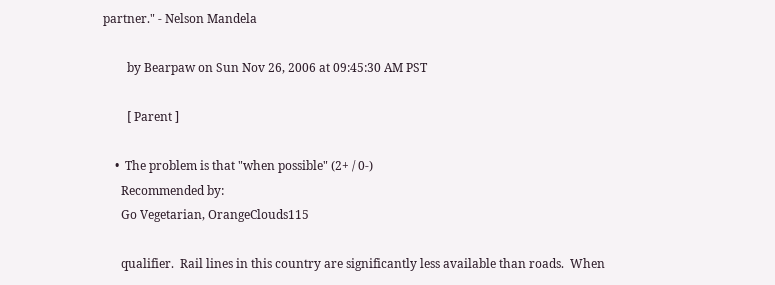partner." - Nelson Mandela

        by Bearpaw on Sun Nov 26, 2006 at 09:45:30 AM PST

        [ Parent ]

    •  The problem is that "when possible" (2+ / 0-)
      Recommended by:
      Go Vegetarian, OrangeClouds115

      qualifier.  Rail lines in this country are significantly less available than roads.  When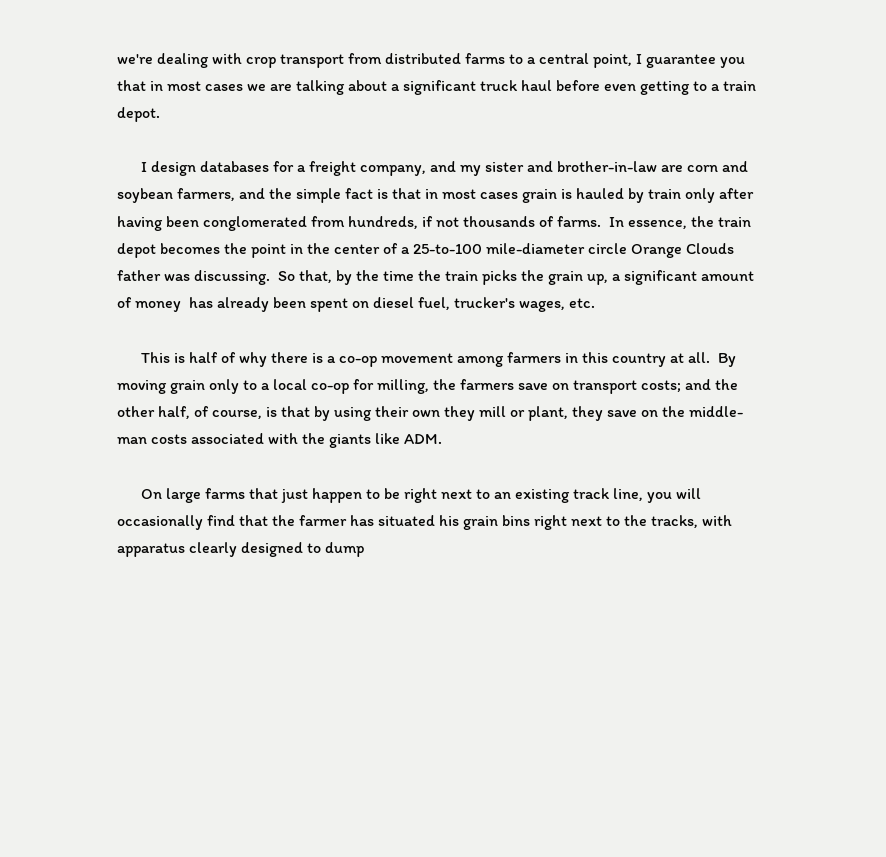we're dealing with crop transport from distributed farms to a central point, I guarantee you that in most cases we are talking about a significant truck haul before even getting to a train depot.

      I design databases for a freight company, and my sister and brother-in-law are corn and soybean farmers, and the simple fact is that in most cases grain is hauled by train only after having been conglomerated from hundreds, if not thousands of farms.  In essence, the train depot becomes the point in the center of a 25-to-100 mile-diameter circle Orange Clouds father was discussing.  So that, by the time the train picks the grain up, a significant amount of money  has already been spent on diesel fuel, trucker's wages, etc.

      This is half of why there is a co-op movement among farmers in this country at all.  By moving grain only to a local co-op for milling, the farmers save on transport costs; and the other half, of course, is that by using their own they mill or plant, they save on the middle-man costs associated with the giants like ADM.

      On large farms that just happen to be right next to an existing track line, you will occasionally find that the farmer has situated his grain bins right next to the tracks, with apparatus clearly designed to dump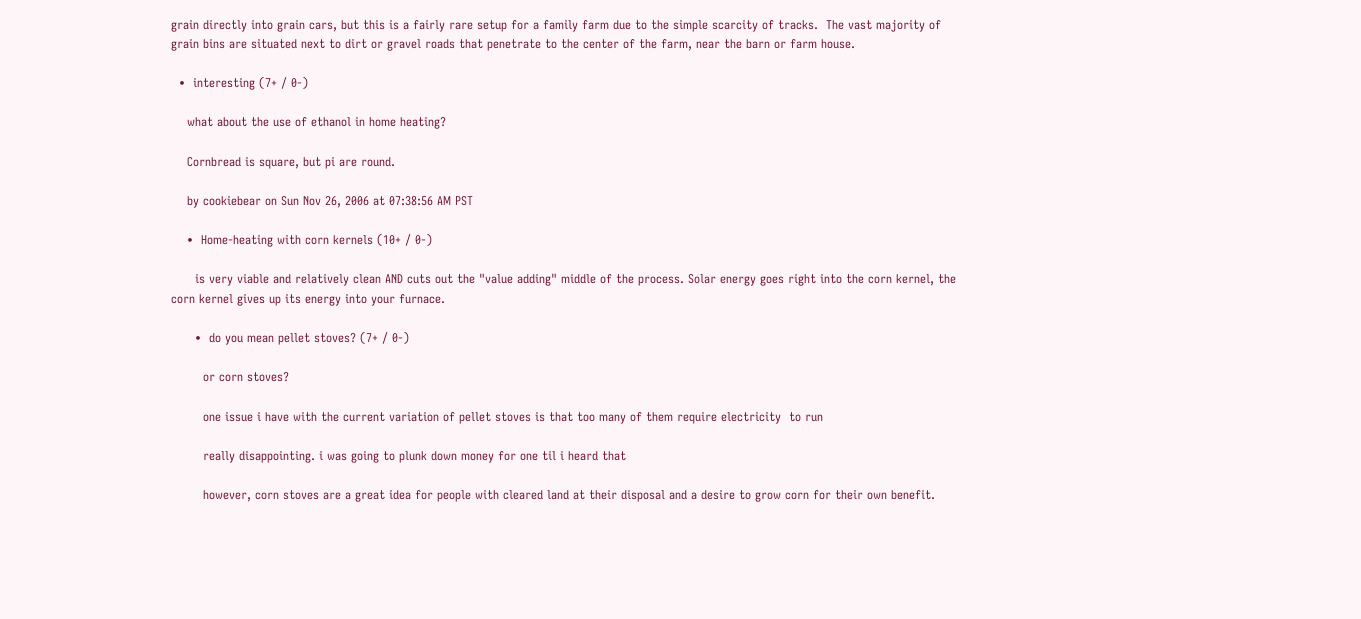grain directly into grain cars, but this is a fairly rare setup for a family farm due to the simple scarcity of tracks.  The vast majority of grain bins are situated next to dirt or gravel roads that penetrate to the center of the farm, near the barn or farm house.

  •  interesting (7+ / 0-)

    what about the use of ethanol in home heating?

    Cornbread is square, but pi are round.

    by cookiebear on Sun Nov 26, 2006 at 07:38:56 AM PST

    •  Home-heating with corn kernels (10+ / 0-)

      is very viable and relatively clean AND cuts out the "value adding" middle of the process. Solar energy goes right into the corn kernel, the corn kernel gives up its energy into your furnace.

      •  do you mean pellet stoves? (7+ / 0-)

        or corn stoves?

        one issue i have with the current variation of pellet stoves is that too many of them require electricity  to run

        really disappointing. i was going to plunk down money for one til i heard that

        however, corn stoves are a great idea for people with cleared land at their disposal and a desire to grow corn for their own benefit.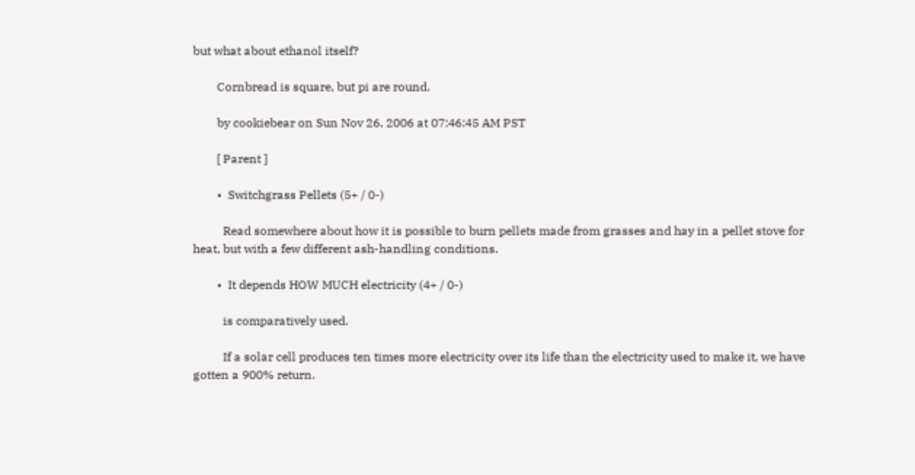but what about ethanol itself?

        Cornbread is square, but pi are round.

        by cookiebear on Sun Nov 26, 2006 at 07:46:45 AM PST

        [ Parent ]

        •  Switchgrass Pellets (5+ / 0-)

          Read somewhere about how it is possible to burn pellets made from grasses and hay in a pellet stove for heat, but with a few different ash-handling conditions.

        •  It depends HOW MUCH electricity (4+ / 0-)

          is comparatively used.

          If a solar cell produces ten times more electricity over its life than the electricity used to make it, we have gotten a 900% return.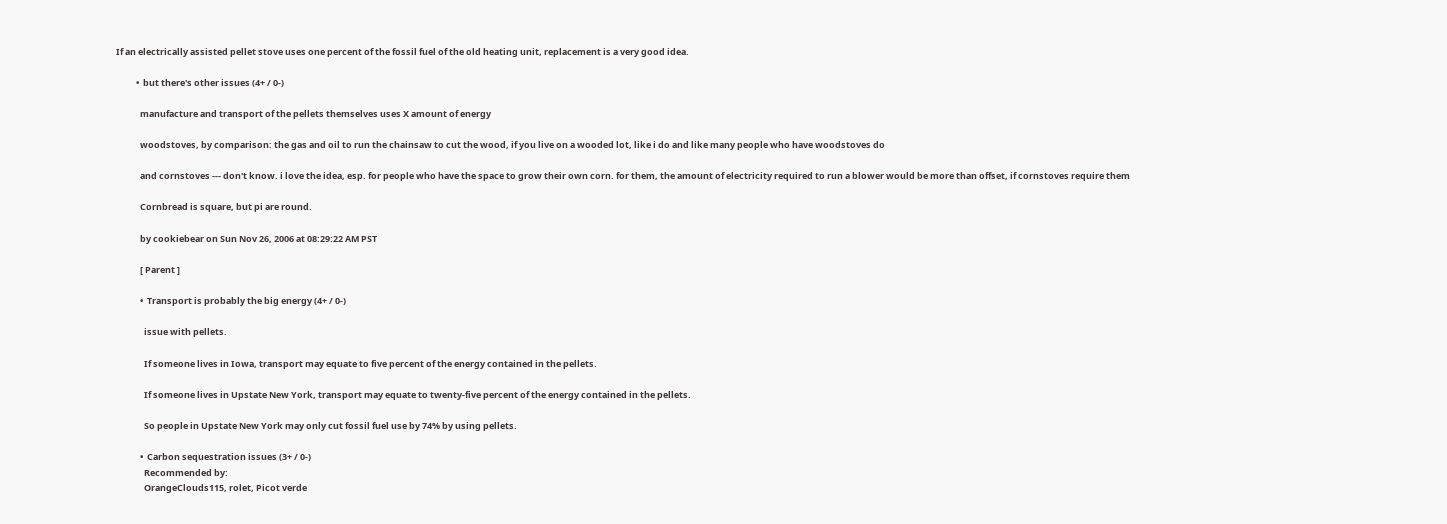If an electrically assisted pellet stove uses one percent of the fossil fuel of the old heating unit, replacement is a very good idea.

          •  but there's other issues (4+ / 0-)

            manufacture and transport of the pellets themselves uses X amount of energy

            woodstoves, by comparison: the gas and oil to run the chainsaw to cut the wood, if you live on a wooded lot, like i do and like many people who have woodstoves do

            and cornstoves --- don't know. i love the idea, esp. for people who have the space to grow their own corn. for them, the amount of electricity required to run a blower would be more than offset, if cornstoves require them

            Cornbread is square, but pi are round.

            by cookiebear on Sun Nov 26, 2006 at 08:29:22 AM PST

            [ Parent ]

            •  Transport is probably the big energy (4+ / 0-)

              issue with pellets.

              If someone lives in Iowa, transport may equate to five percent of the energy contained in the pellets.

              If someone lives in Upstate New York, transport may equate to twenty-five percent of the energy contained in the pellets.

              So people in Upstate New York may only cut fossil fuel use by 74% by using pellets.

            •  Carbon sequestration issues (3+ / 0-)
              Recommended by:
              OrangeClouds115, rolet, Picot verde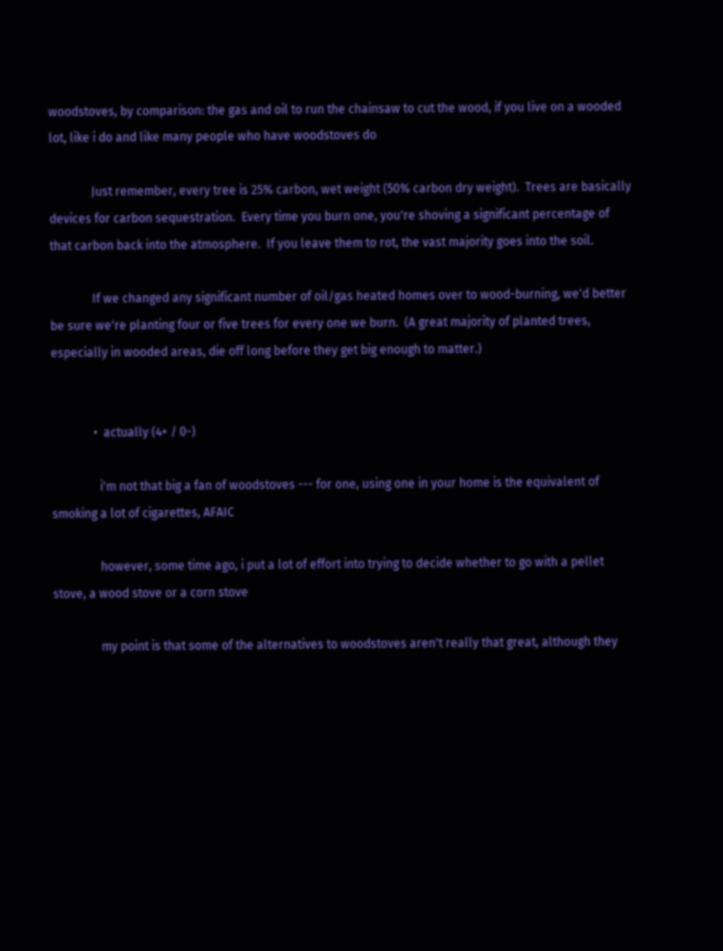woodstoves, by comparison: the gas and oil to run the chainsaw to cut the wood, if you live on a wooded lot, like i do and like many people who have woodstoves do

              Just remember, every tree is 25% carbon, wet weight (50% carbon dry weight).  Trees are basically devices for carbon sequestration.  Every time you burn one, you're shoving a significant percentage of that carbon back into the atmosphere.  If you leave them to rot, the vast majority goes into the soil.

              If we changed any significant number of oil/gas heated homes over to wood-burning, we'd better be sure we're planting four or five trees for every one we burn.  (A great majority of planted trees, especially in wooded areas, die off long before they get big enough to matter.)


              •  actually (4+ / 0-)

                i'm not that big a fan of woodstoves --- for one, using one in your home is the equivalent of smoking a lot of cigarettes, AFAIC

                however, some time ago, i put a lot of effort into trying to decide whether to go with a pellet stove, a wood stove or a corn stove

                my point is that some of the alternatives to woodstoves aren't really that great, although they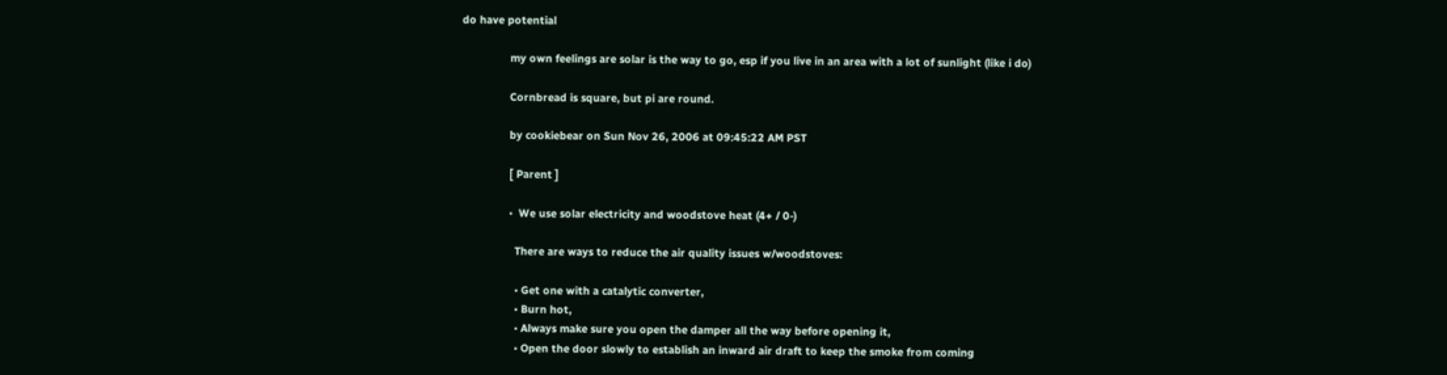do have potential

                my own feelings are solar is the way to go, esp if you live in an area with a lot of sunlight (like i do)

                Cornbread is square, but pi are round.

                by cookiebear on Sun Nov 26, 2006 at 09:45:22 AM PST

                [ Parent ]

                •  We use solar electricity and woodstove heat (4+ / 0-)

                  There are ways to reduce the air quality issues w/woodstoves:

                  • Get one with a catalytic converter,
                  • Burn hot,
                  • Always make sure you open the damper all the way before opening it,
                  • Open the door slowly to establish an inward air draft to keep the smoke from coming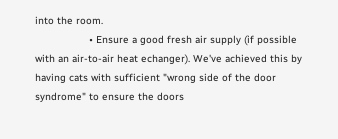into the room.
                  • Ensure a good fresh air supply (if possible with an air-to-air heat echanger). We've achieved this by having cats with sufficient "wrong side of the door syndrome" to ensure the doors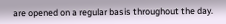are opened on a regular basis throughout the day.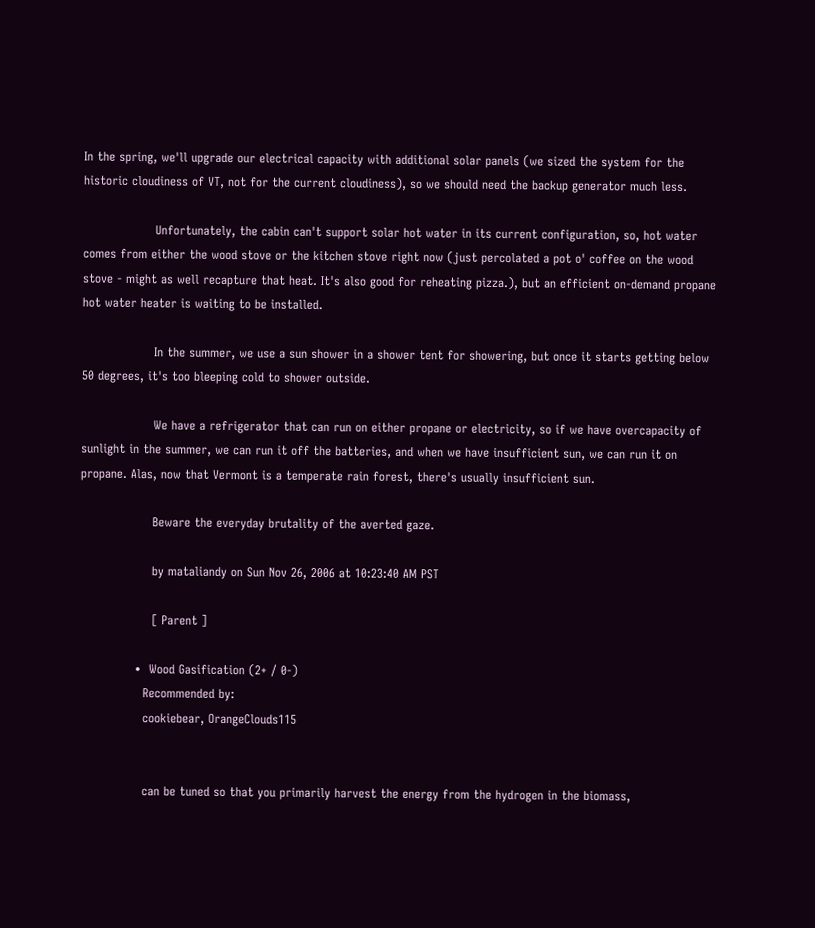In the spring, we'll upgrade our electrical capacity with additional solar panels (we sized the system for the historic cloudiness of VT, not for the current cloudiness), so we should need the backup generator much less.

                  Unfortunately, the cabin can't support solar hot water in its current configuration, so, hot water comes from either the wood stove or the kitchen stove right now (just percolated a pot o' coffee on the wood stove - might as well recapture that heat. It's also good for reheating pizza.), but an efficient on-demand propane hot water heater is waiting to be installed.

                  In the summer, we use a sun shower in a shower tent for showering, but once it starts getting below 50 degrees, it's too bleeping cold to shower outside.

                  We have a refrigerator that can run on either propane or electricity, so if we have overcapacity of sunlight in the summer, we can run it off the batteries, and when we have insufficient sun, we can run it on propane. Alas, now that Vermont is a temperate rain forest, there's usually insufficient sun.

                  Beware the everyday brutality of the averted gaze.

                  by mataliandy on Sun Nov 26, 2006 at 10:23:40 AM PST

                  [ Parent ]

              •  Wood Gasification (2+ / 0-)
                Recommended by:
                cookiebear, OrangeClouds115


                can be tuned so that you primarily harvest the energy from the hydrogen in the biomass,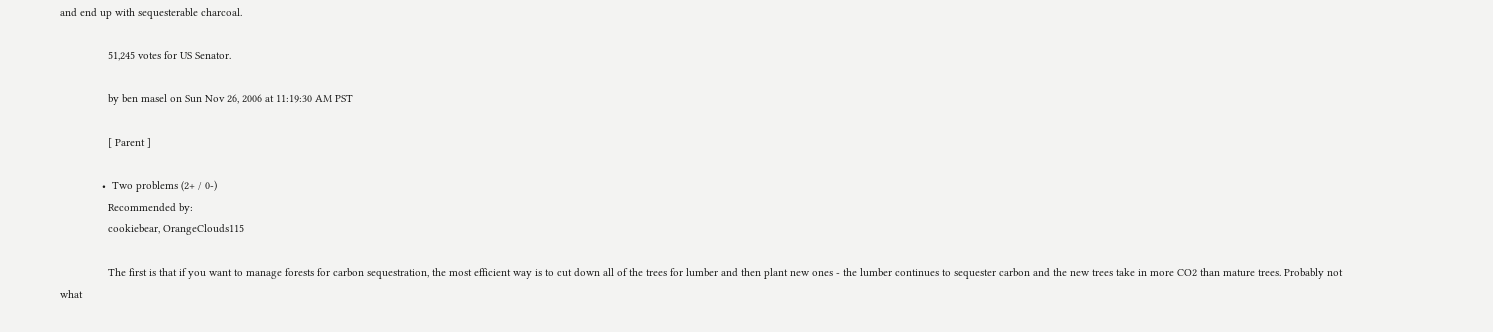and end up with sequesterable charcoal.

                51,245 votes for US Senator.

                by ben masel on Sun Nov 26, 2006 at 11:19:30 AM PST

                [ Parent ]

              •  Two problems (2+ / 0-)
                Recommended by:
                cookiebear, OrangeClouds115

                The first is that if you want to manage forests for carbon sequestration, the most efficient way is to cut down all of the trees for lumber and then plant new ones - the lumber continues to sequester carbon and the new trees take in more CO2 than mature trees. Probably not what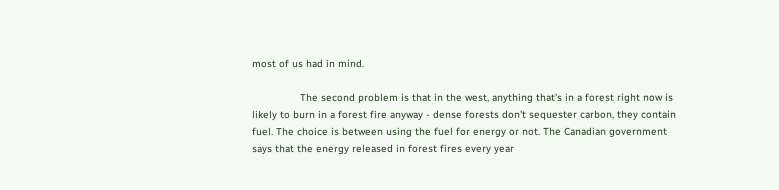most of us had in mind.

                The second problem is that in the west, anything that's in a forest right now is likely to burn in a forest fire anyway - dense forests don't sequester carbon, they contain fuel. The choice is between using the fuel for energy or not. The Canadian government says that the energy released in forest fires every year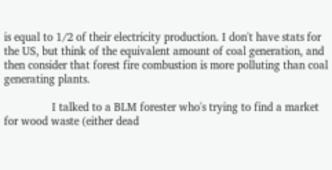is equal to 1/2 of their electricity production. I don't have stats for the US, but think of the equivalent amount of coal generation, and then consider that forest fire combustion is more polluting than coal generating plants.

                I talked to a BLM forester who's trying to find a market for wood waste (either dead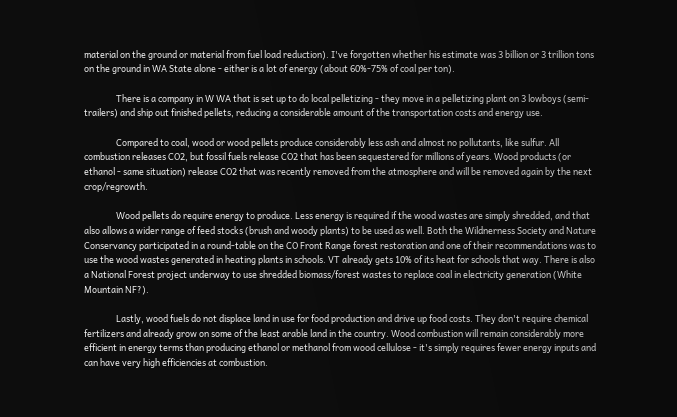material on the ground or material from fuel load reduction). I've forgotten whether his estimate was 3 billion or 3 trillion tons on the ground in WA State alone - either is a lot of energy (about 60%-75% of coal per ton).

                There is a company in W WA that is set up to do local pelletizing - they move in a pelletizing plant on 3 lowboys (semi-trailers) and ship out finished pellets, reducing a considerable amount of the transportation costs and energy use.

                Compared to coal, wood or wood pellets produce considerably less ash and almost no pollutants, like sulfur. All combustion releases CO2, but fossil fuels release CO2 that has been sequestered for millions of years. Wood products (or ethanol - same situation) release CO2 that was recently removed from the atmosphere and will be removed again by the next crop/regrowth.

                Wood pellets do require energy to produce. Less energy is required if the wood wastes are simply shredded, and that also allows a wider range of feed stocks (brush and woody plants) to be used as well. Both the Wildnerness Society and Nature Conservancy participated in a round-table on the CO Front Range forest restoration and one of their recommendations was to use the wood wastes generated in heating plants in schools. VT already gets 10% of its heat for schools that way. There is also a National Forest project underway to use shredded biomass/forest wastes to replace coal in electricity generation (White Mountain NF?).

                Lastly, wood fuels do not displace land in use for food production and drive up food costs. They don't require chemical fertilizers and already grow on some of the least arable land in the country. Wood combustion will remain considerably more efficient in energy terms than producing ethanol or methanol from wood cellulose - it's simply requires fewer energy inputs and can have very high efficiencies at combustion.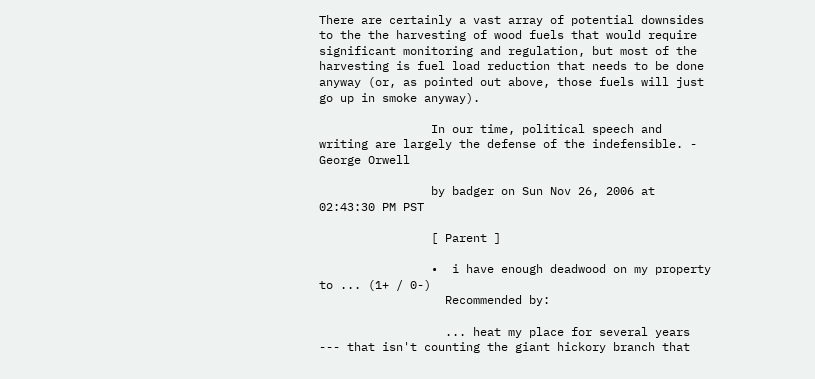There are certainly a vast array of potential downsides to the the harvesting of wood fuels that would require significant monitoring and regulation, but most of the harvesting is fuel load reduction that needs to be done anyway (or, as pointed out above, those fuels will just go up in smoke anyway).

                In our time, political speech and writing are largely the defense of the indefensible. - George Orwell

                by badger on Sun Nov 26, 2006 at 02:43:30 PM PST

                [ Parent ]

                •  i have enough deadwood on my property to ... (1+ / 0-)
                  Recommended by:

                  ... heat my place for several years --- that isn't counting the giant hickory branch that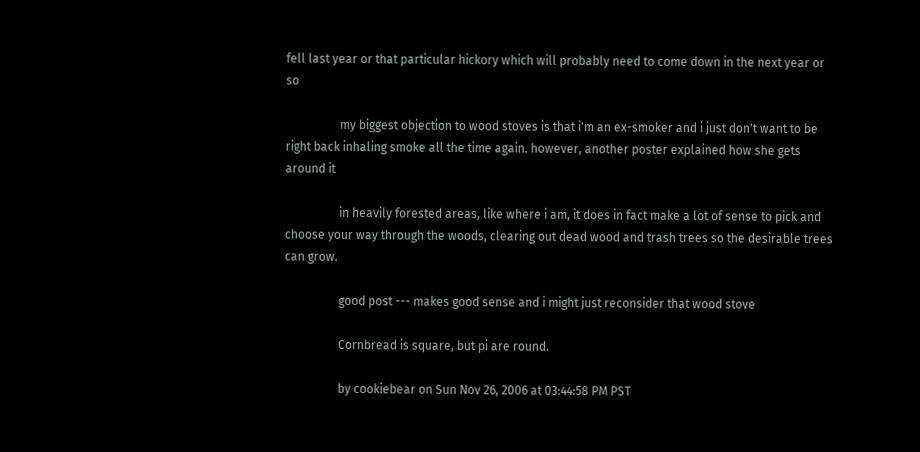fell last year or that particular hickory which will probably need to come down in the next year or so

                  my biggest objection to wood stoves is that i'm an ex-smoker and i just don't want to be right back inhaling smoke all the time again. however, another poster explained how she gets around it

                  in heavily forested areas, like where i am, it does in fact make a lot of sense to pick and choose your way through the woods, clearing out dead wood and trash trees so the desirable trees can grow.

                  good post --- makes good sense and i might just reconsider that wood stove

                  Cornbread is square, but pi are round.

                  by cookiebear on Sun Nov 26, 2006 at 03:44:58 PM PST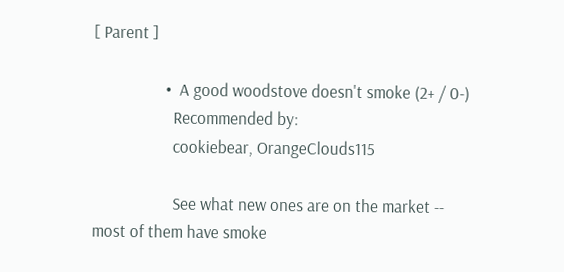[ Parent ]

                  •  A good woodstove doesn't smoke (2+ / 0-)
                    Recommended by:
                    cookiebear, OrangeClouds115

                    See what new ones are on the market -- most of them have smoke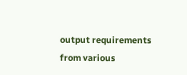output requirements from various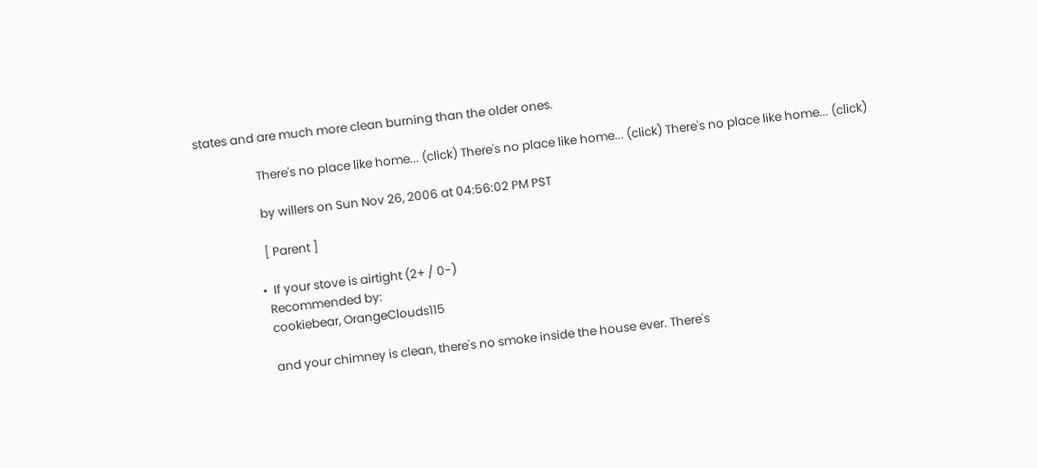states and are much more clean burning than the older ones.

                    There's no place like home... (click) There's no place like home... (click) There's no place like home... (click)

                    by willers on Sun Nov 26, 2006 at 04:56:02 PM PST

                    [ Parent ]

                  •  If your stove is airtight (2+ / 0-)
                    Recommended by:
                    cookiebear, OrangeClouds115

                    and your chimney is clean, there's no smoke inside the house ever. There's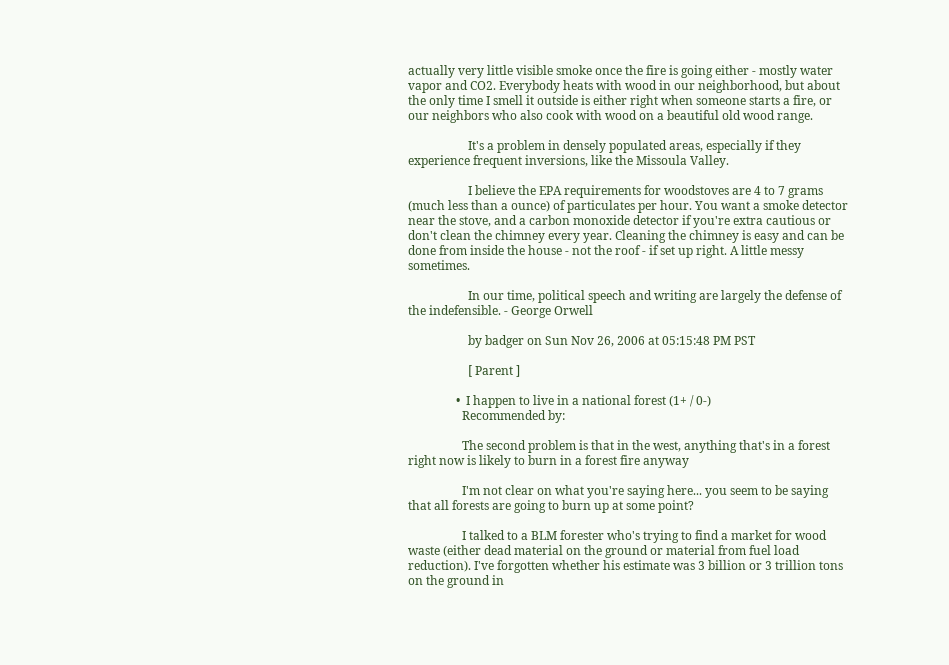actually very little visible smoke once the fire is going either - mostly water vapor and CO2. Everybody heats with wood in our neighborhood, but about the only time I smell it outside is either right when someone starts a fire, or our neighbors who also cook with wood on a beautiful old wood range.

                    It's a problem in densely populated areas, especially if they experience frequent inversions, like the Missoula Valley.

                    I believe the EPA requirements for woodstoves are 4 to 7 grams (much less than a ounce) of particulates per hour. You want a smoke detector near the stove, and a carbon monoxide detector if you're extra cautious or don't clean the chimney every year. Cleaning the chimney is easy and can be done from inside the house - not the roof - if set up right. A little messy sometimes.

                    In our time, political speech and writing are largely the defense of the indefensible. - George Orwell

                    by badger on Sun Nov 26, 2006 at 05:15:48 PM PST

                    [ Parent ]

                •  I happen to live in a national forest (1+ / 0-)
                  Recommended by:

                  The second problem is that in the west, anything that's in a forest right now is likely to burn in a forest fire anyway

                  I'm not clear on what you're saying here... you seem to be saying that all forests are going to burn up at some point?

                  I talked to a BLM forester who's trying to find a market for wood waste (either dead material on the ground or material from fuel load reduction). I've forgotten whether his estimate was 3 billion or 3 trillion tons on the ground in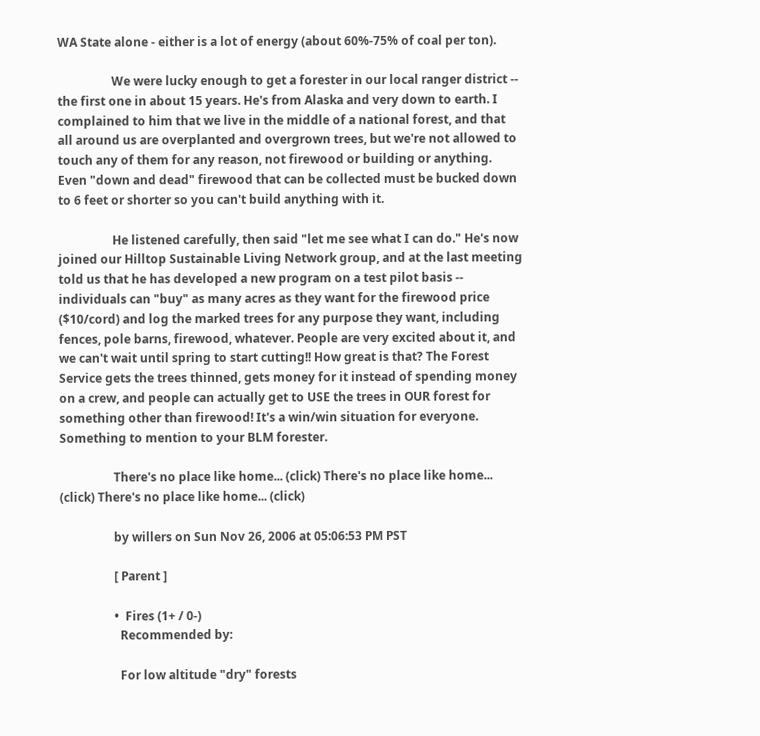WA State alone - either is a lot of energy (about 60%-75% of coal per ton).

                  We were lucky enough to get a forester in our local ranger district -- the first one in about 15 years. He's from Alaska and very down to earth. I complained to him that we live in the middle of a national forest, and that all around us are overplanted and overgrown trees, but we're not allowed to touch any of them for any reason, not firewood or building or anything. Even "down and dead" firewood that can be collected must be bucked down to 6 feet or shorter so you can't build anything with it.

                  He listened carefully, then said "let me see what I can do." He's now joined our Hilltop Sustainable Living Network group, and at the last meeting told us that he has developed a new program on a test pilot basis -- individuals can "buy" as many acres as they want for the firewood price ($10/cord) and log the marked trees for any purpose they want, including fences, pole barns, firewood, whatever. People are very excited about it, and we can't wait until spring to start cutting!! How great is that? The Forest Service gets the trees thinned, gets money for it instead of spending money on a crew, and people can actually get to USE the trees in OUR forest for something other than firewood! It's a win/win situation for everyone. Something to mention to your BLM forester.

                  There's no place like home... (click) There's no place like home... (click) There's no place like home... (click)

                  by willers on Sun Nov 26, 2006 at 05:06:53 PM PST

                  [ Parent ]

                  •  Fires (1+ / 0-)
                    Recommended by:

                    For low altitude "dry" forests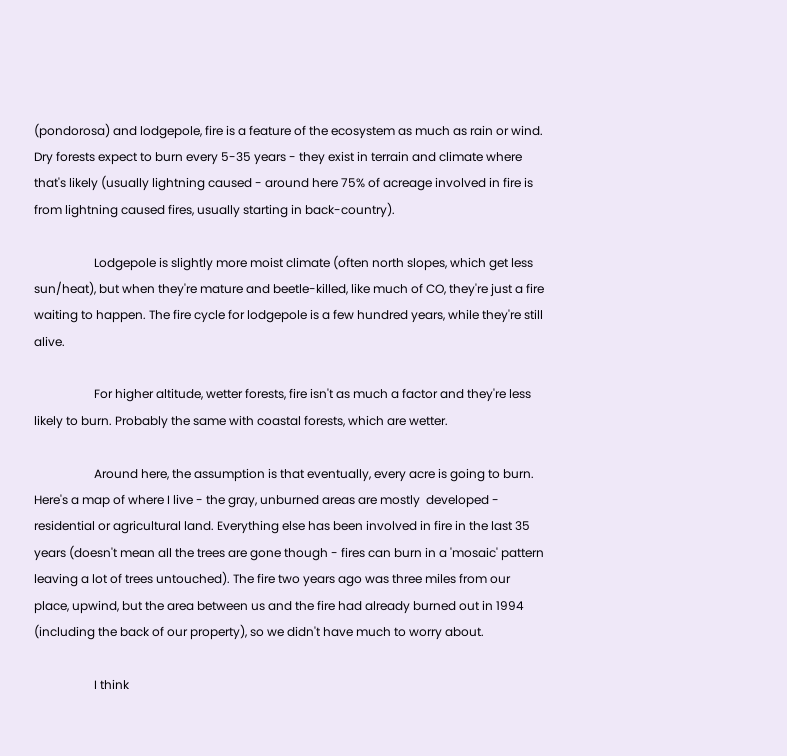(pondorosa) and lodgepole, fire is a feature of the ecosystem as much as rain or wind. Dry forests expect to burn every 5-35 years - they exist in terrain and climate where that's likely (usually lightning caused - around here 75% of acreage involved in fire is from lightning caused fires, usually starting in back-country).

                    Lodgepole is slightly more moist climate (often north slopes, which get less sun/heat), but when they're mature and beetle-killed, like much of CO, they're just a fire waiting to happen. The fire cycle for lodgepole is a few hundred years, while they're still alive.

                    For higher altitude, wetter forests, fire isn't as much a factor and they're less likely to burn. Probably the same with coastal forests, which are wetter.

                    Around here, the assumption is that eventually, every acre is going to burn. Here's a map of where I live - the gray, unburned areas are mostly  developed - residential or agricultural land. Everything else has been involved in fire in the last 35 years (doesn't mean all the trees are gone though - fires can burn in a 'mosaic' pattern leaving a lot of trees untouched). The fire two years ago was three miles from our place, upwind, but the area between us and the fire had already burned out in 1994 (including the back of our property), so we didn't have much to worry about.

                    I think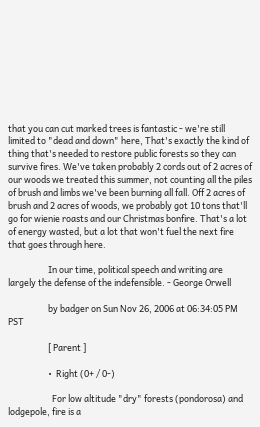that you can cut marked trees is fantastic - we're still limited to "dead and down" here, That's exactly the kind of thing that's needed to restore public forests so they can survive fires. We've taken probably 2 cords out of 2 acres of our woods we treated this summer, not counting all the piles of brush and limbs we've been burning all fall. Off 2 acres of brush and 2 acres of woods, we probably got 10 tons that'll go for wienie roasts and our Christmas bonfire. That's a lot of energy wasted, but a lot that won't fuel the next fire that goes through here.

                    In our time, political speech and writing are largely the defense of the indefensible. - George Orwell

                    by badger on Sun Nov 26, 2006 at 06:34:05 PM PST

                    [ Parent ]

                    •  Right (0+ / 0-)

                      For low altitude "dry" forests (pondorosa) and lodgepole, fire is a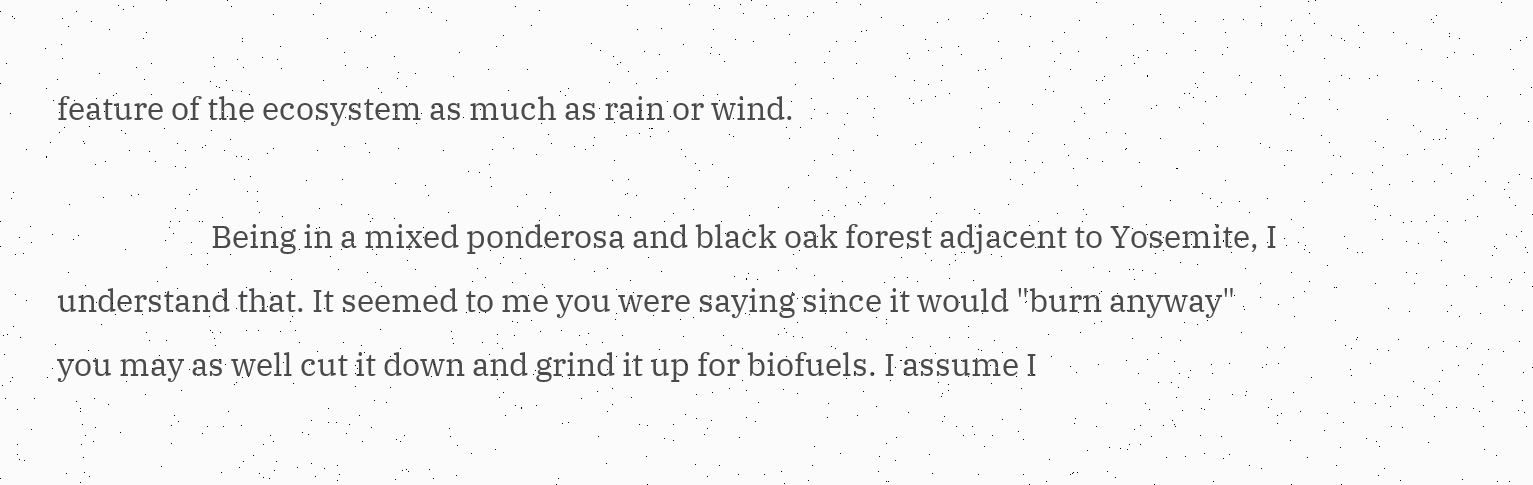feature of the ecosystem as much as rain or wind.

                      Being in a mixed ponderosa and black oak forest adjacent to Yosemite, I understand that. It seemed to me you were saying since it would "burn anyway" you may as well cut it down and grind it up for biofuels. I assume I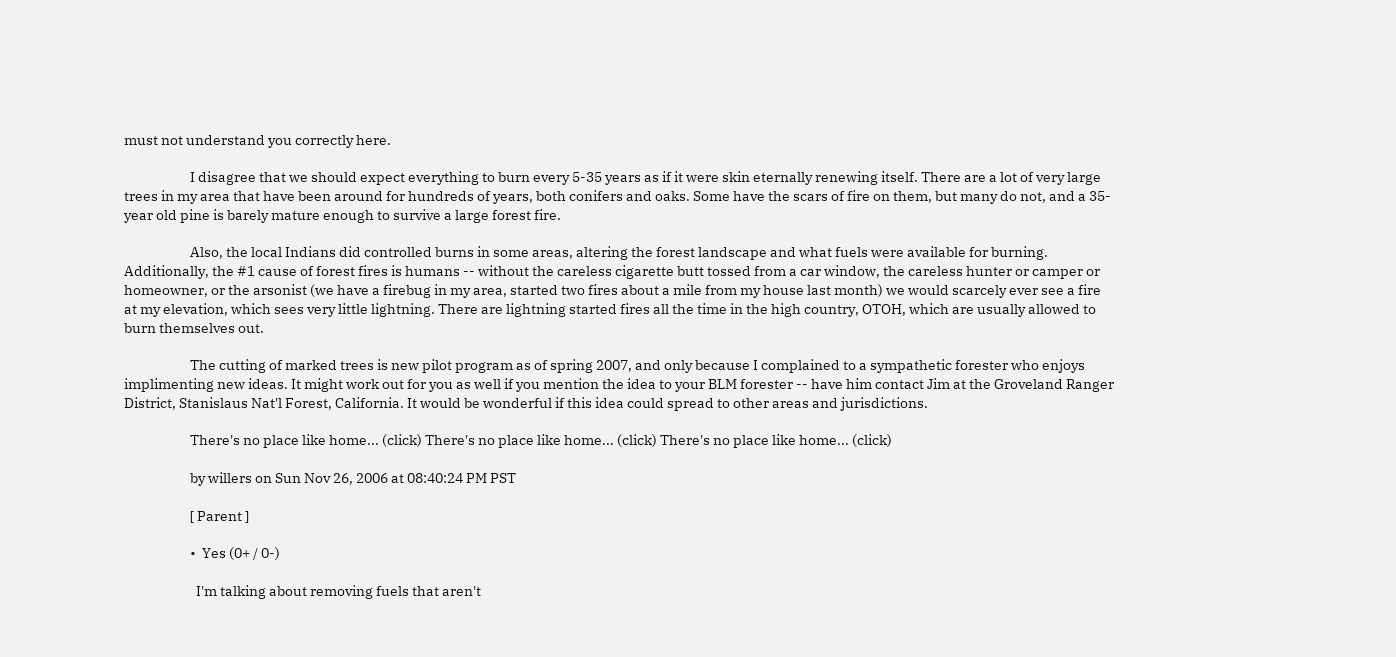must not understand you correctly here.

                      I disagree that we should expect everything to burn every 5-35 years as if it were skin eternally renewing itself. There are a lot of very large trees in my area that have been around for hundreds of years, both conifers and oaks. Some have the scars of fire on them, but many do not, and a 35-year old pine is barely mature enough to survive a large forest fire.

                      Also, the local Indians did controlled burns in some areas, altering the forest landscape and what fuels were available for burning. Additionally, the #1 cause of forest fires is humans -- without the careless cigarette butt tossed from a car window, the careless hunter or camper or homeowner, or the arsonist (we have a firebug in my area, started two fires about a mile from my house last month) we would scarcely ever see a fire at my elevation, which sees very little lightning. There are lightning started fires all the time in the high country, OTOH, which are usually allowed to burn themselves out.

                      The cutting of marked trees is new pilot program as of spring 2007, and only because I complained to a sympathetic forester who enjoys implimenting new ideas. It might work out for you as well if you mention the idea to your BLM forester -- have him contact Jim at the Groveland Ranger District, Stanislaus Nat'l Forest, California. It would be wonderful if this idea could spread to other areas and jurisdictions.

                      There's no place like home... (click) There's no place like home... (click) There's no place like home... (click)

                      by willers on Sun Nov 26, 2006 at 08:40:24 PM PST

                      [ Parent ]

                      •  Yes (0+ / 0-)

                        I'm talking about removing fuels that aren't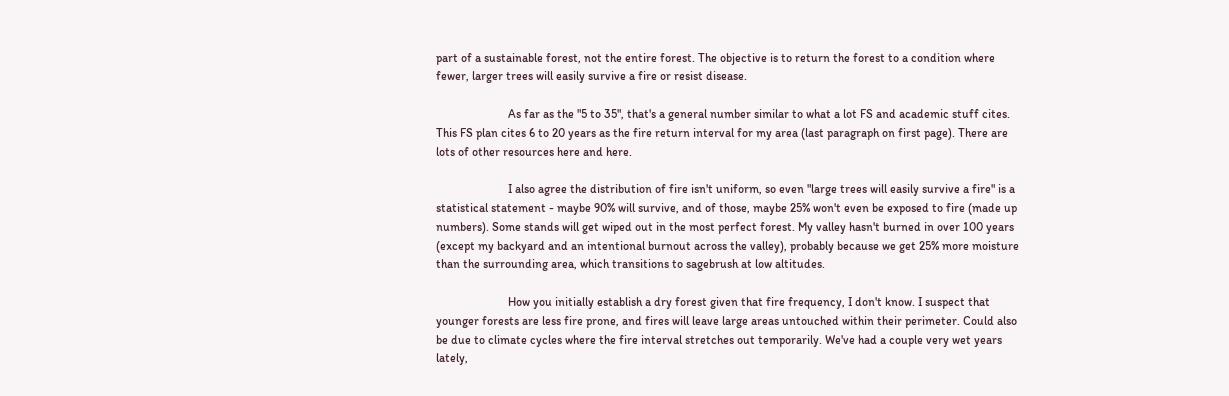part of a sustainable forest, not the entire forest. The objective is to return the forest to a condition where fewer, larger trees will easily survive a fire or resist disease.

                        As far as the "5 to 35", that's a general number similar to what a lot FS and academic stuff cites. This FS plan cites 6 to 20 years as the fire return interval for my area (last paragraph on first page). There are lots of other resources here and here.

                        I also agree the distribution of fire isn't uniform, so even "large trees will easily survive a fire" is a statistical statement - maybe 90% will survive, and of those, maybe 25% won't even be exposed to fire (made up numbers). Some stands will get wiped out in the most perfect forest. My valley hasn't burned in over 100 years (except my backyard and an intentional burnout across the valley), probably because we get 25% more moisture than the surrounding area, which transitions to sagebrush at low altitudes.

                        How you initially establish a dry forest given that fire frequency, I don't know. I suspect that younger forests are less fire prone, and fires will leave large areas untouched within their perimeter. Could also be due to climate cycles where the fire interval stretches out temporarily. We've had a couple very wet years lately,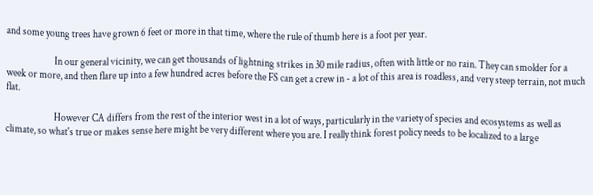and some young trees have grown 6 feet or more in that time, where the rule of thumb here is a foot per year.

                        In our general vicinity, we can get thousands of lightning strikes in 30 mile radius, often with little or no rain. They can smolder for a week or more, and then flare up into a few hundred acres before the FS can get a crew in - a lot of this area is roadless, and very steep terrain, not much flat.

                        However CA differs from the rest of the interior west in a lot of ways, particularly in the variety of species and ecosystems as well as climate, so what's true or makes sense here might be very different where you are. I really think forest policy needs to be localized to a large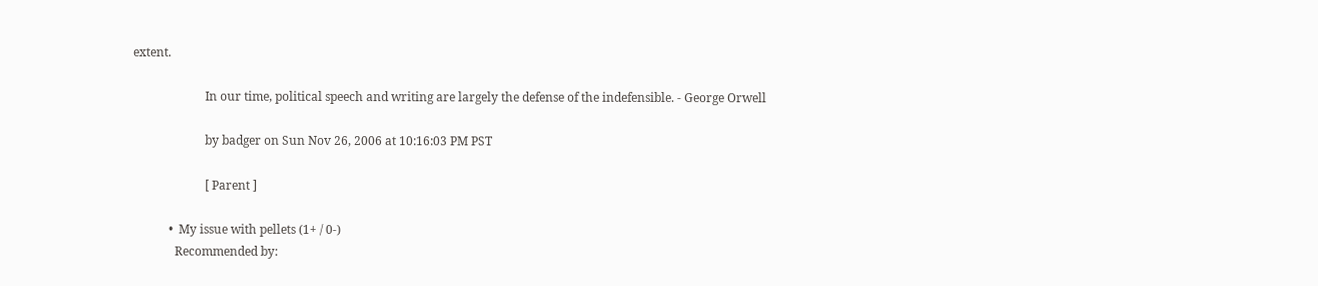extent.

                        In our time, political speech and writing are largely the defense of the indefensible. - George Orwell

                        by badger on Sun Nov 26, 2006 at 10:16:03 PM PST

                        [ Parent ]

            •  My issue with pellets (1+ / 0-)
              Recommended by: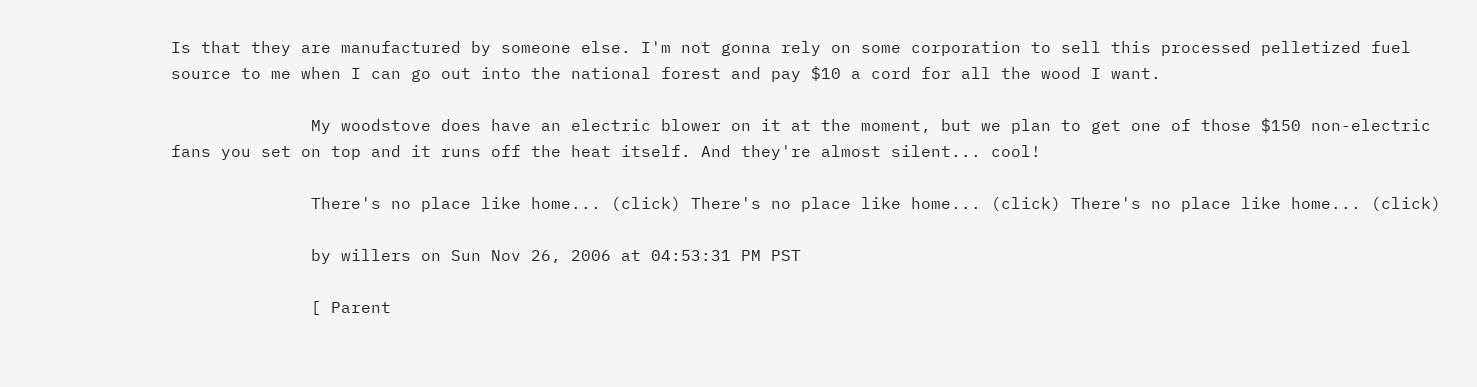Is that they are manufactured by someone else. I'm not gonna rely on some corporation to sell this processed pelletized fuel source to me when I can go out into the national forest and pay $10 a cord for all the wood I want.

              My woodstove does have an electric blower on it at the moment, but we plan to get one of those $150 non-electric fans you set on top and it runs off the heat itself. And they're almost silent... cool!

              There's no place like home... (click) There's no place like home... (click) There's no place like home... (click)

              by willers on Sun Nov 26, 2006 at 04:53:31 PM PST

              [ Parent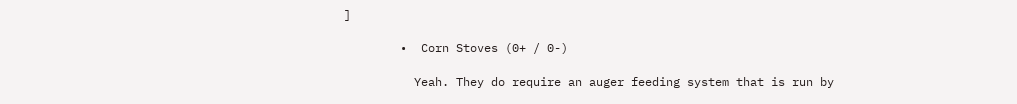]

        •  Corn Stoves (0+ / 0-)

          Yeah. They do require an auger feeding system that is run by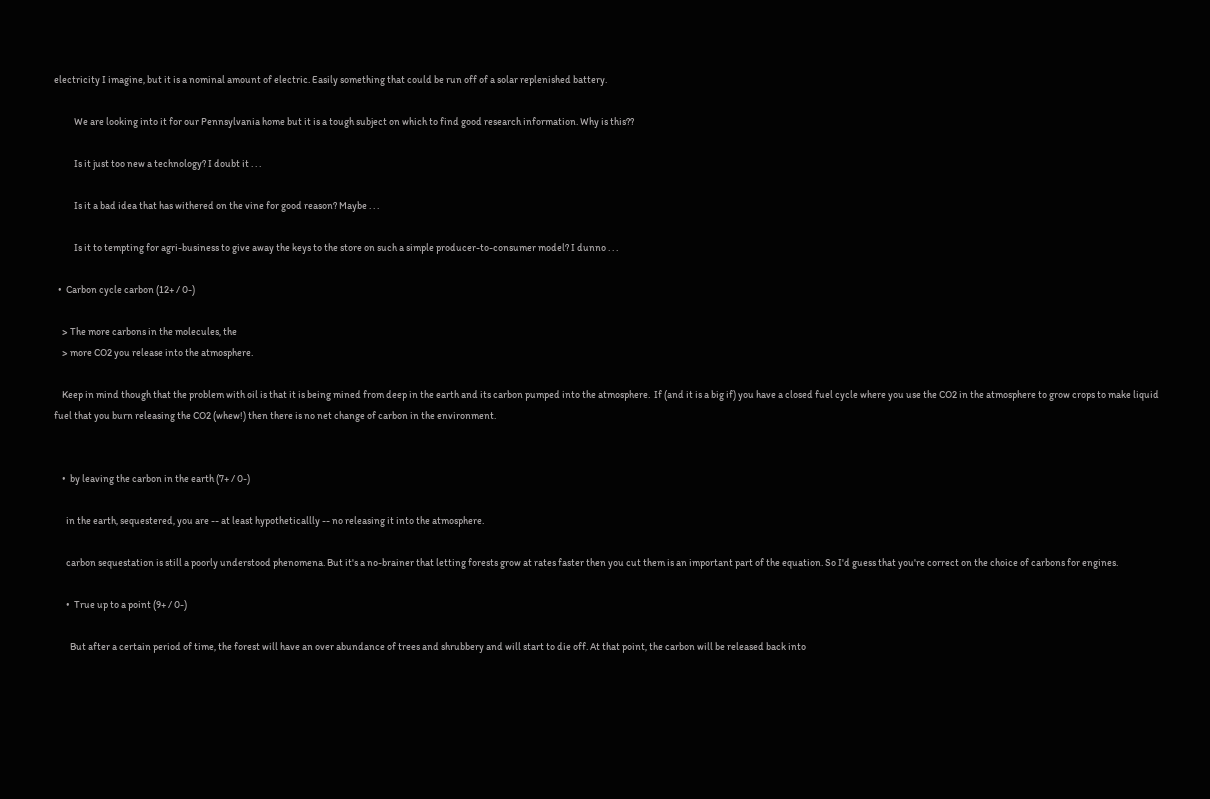electricity I imagine, but it is a nominal amount of electric. Easily something that could be run off of a solar replenished battery.

          We are looking into it for our Pennsylvania home but it is a tough subject on which to find good research information. Why is this??

          Is it just too new a technology? I doubt it . . .

          Is it a bad idea that has withered on the vine for good reason? Maybe . . .

          Is it to tempting for agri-business to give away the keys to the store on such a simple producer-to-consumer model? I dunno . . .

  •  Carbon cycle carbon (12+ / 0-)

    > The more carbons in the molecules, the
    > more CO2 you release into the atmosphere.

    Keep in mind though that the problem with oil is that it is being mined from deep in the earth and its carbon pumped into the atmosphere.  If (and it is a big if) you have a closed fuel cycle where you use the CO2 in the atmosphere to grow crops to make liquid fuel that you burn releasing the CO2 (whew!) then there is no net change of carbon in the environment.


    •  by leaving the carbon in the earth (7+ / 0-)

      in the earth, sequestered, you are -- at least hypotheticallly -- no releasing it into the atmosphere.

      carbon sequestation is still a poorly understood phenomena. But it's a no-brainer that letting forests grow at rates faster then you cut them is an important part of the equation. So I'd guess that you're correct on the choice of carbons for engines.

      •  True up to a point (9+ / 0-)

        But after a certain period of time, the forest will have an over abundance of trees and shrubbery and will start to die off. At that point, the carbon will be released back into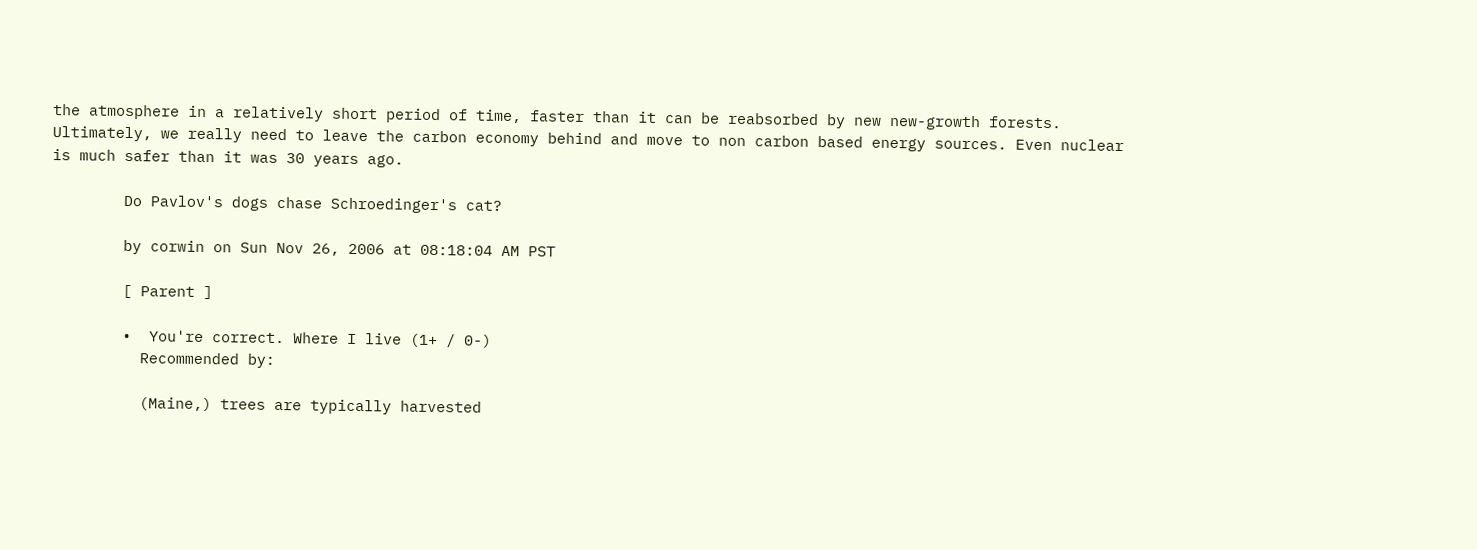the atmosphere in a relatively short period of time, faster than it can be reabsorbed by new new-growth forests. Ultimately, we really need to leave the carbon economy behind and move to non carbon based energy sources. Even nuclear is much safer than it was 30 years ago.

        Do Pavlov's dogs chase Schroedinger's cat?

        by corwin on Sun Nov 26, 2006 at 08:18:04 AM PST

        [ Parent ]

        •  You're correct. Where I live (1+ / 0-)
          Recommended by:

          (Maine,) trees are typically harvested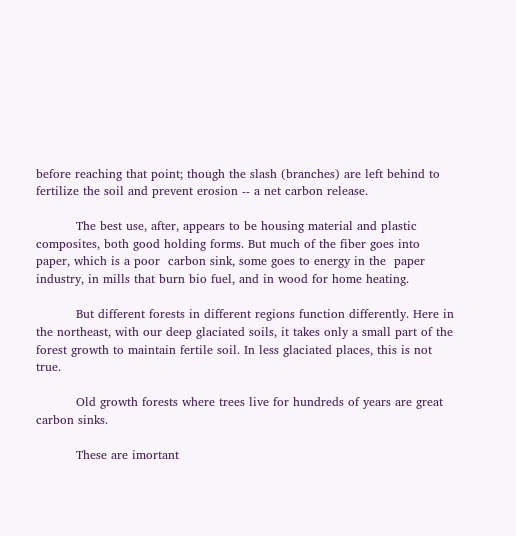before reaching that point; though the slash (branches) are left behind to fertilize the soil and prevent erosion -- a net carbon release.

          The best use, after, appears to be housing material and plastic composites, both good holding forms. But much of the fiber goes into paper, which is a poor  carbon sink, some goes to energy in the  paper industry, in mills that burn bio fuel, and in wood for home heating.

          But different forests in different regions function differently. Here in the northeast, with our deep glaciated soils, it takes only a small part of the forest growth to maintain fertile soil. In less glaciated places, this is not true.

          Old growth forests where trees live for hundreds of years are great carbon sinks.

          These are imortant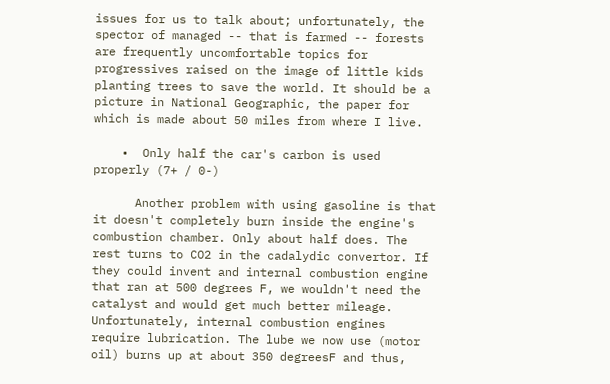issues for us to talk about; unfortunately, the spector of managed -- that is farmed -- forests are frequently uncomfortable topics for progressives raised on the image of little kids planting trees to save the world. It should be a picture in National Geographic, the paper for which is made about 50 miles from where I live.

    •  Only half the car's carbon is used properly (7+ / 0-)

      Another problem with using gasoline is that it doesn't completely burn inside the engine's combustion chamber. Only about half does. The rest turns to CO2 in the cadalydic convertor. If they could invent and internal combustion engine that ran at 500 degrees F, we wouldn't need the catalyst and would get much better mileage. Unfortunately, internal combustion engines require lubrication. The lube we now use (motor oil) burns up at about 350 degreesF and thus,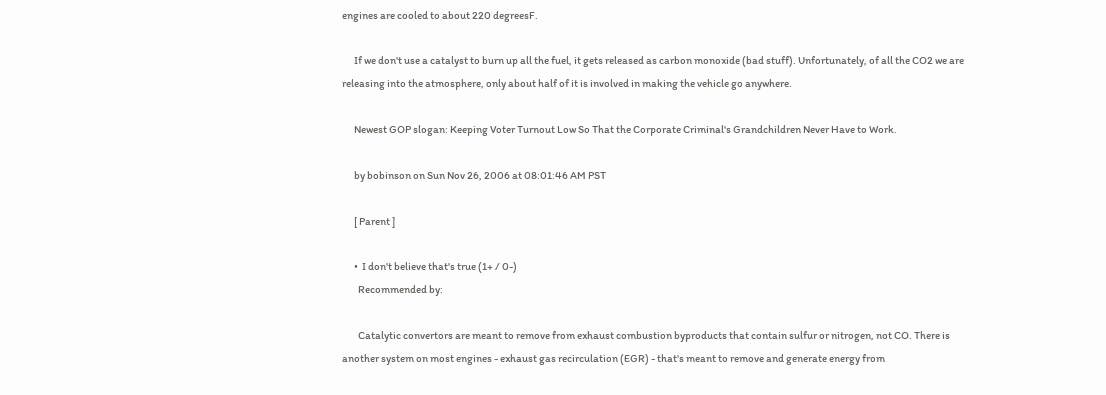engines are cooled to about 220 degreesF.

      If we don't use a catalyst to burn up all the fuel, it gets released as carbon monoxide (bad stuff). Unfortunately, of all the CO2 we are releasing into the atmosphere, only about half of it is involved in making the vehicle go anywhere.

      Newest GOP slogan: Keeping Voter Turnout Low So That the Corporate Criminal's Grandchildren Never Have to Work.

      by bobinson on Sun Nov 26, 2006 at 08:01:46 AM PST

      [ Parent ]

      •  I don't believe that's true (1+ / 0-)
        Recommended by:

        Catalytic convertors are meant to remove from exhaust combustion byproducts that contain sulfur or nitrogen, not CO. There is another system on most engines - exhaust gas recirculation (EGR) - that's meant to remove and generate energy from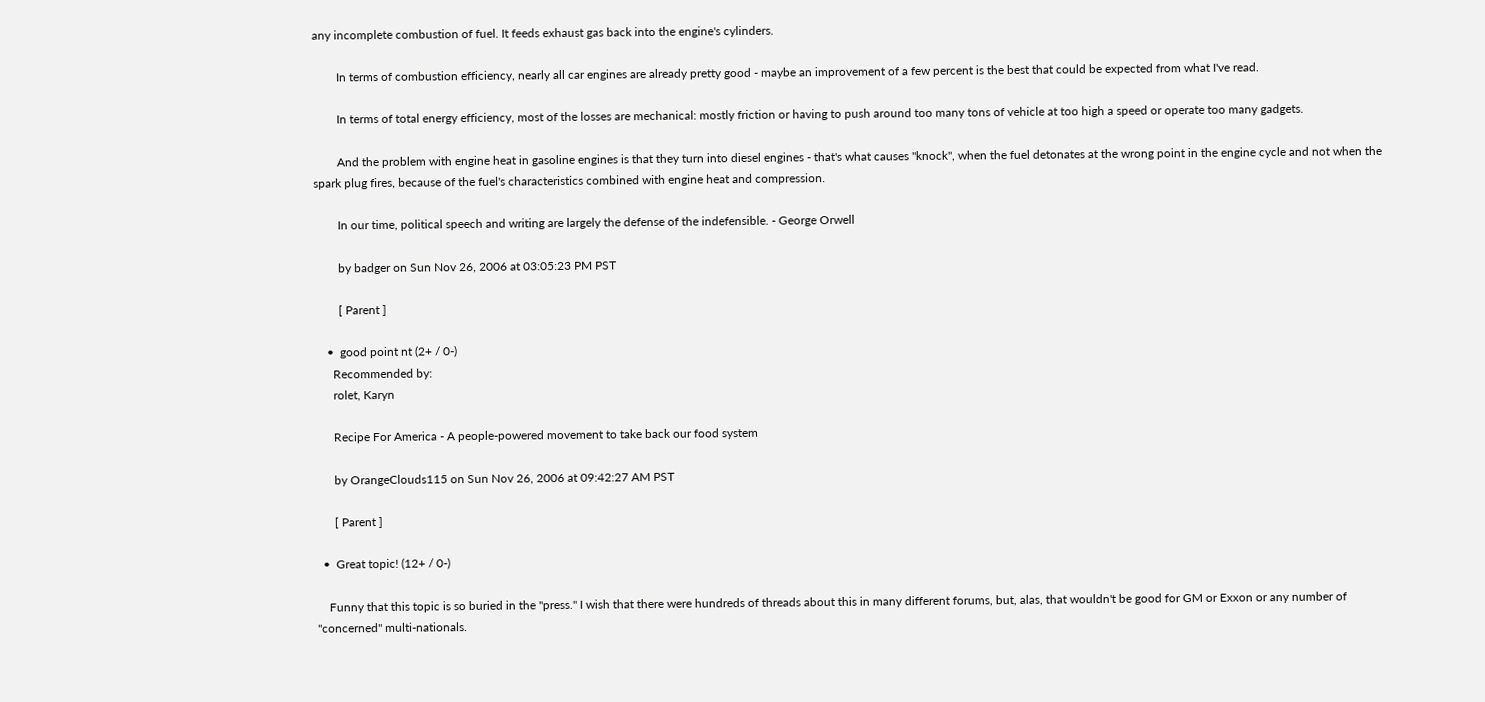any incomplete combustion of fuel. It feeds exhaust gas back into the engine's cylinders.

        In terms of combustion efficiency, nearly all car engines are already pretty good - maybe an improvement of a few percent is the best that could be expected from what I've read.

        In terms of total energy efficiency, most of the losses are mechanical: mostly friction or having to push around too many tons of vehicle at too high a speed or operate too many gadgets.

        And the problem with engine heat in gasoline engines is that they turn into diesel engines - that's what causes "knock", when the fuel detonates at the wrong point in the engine cycle and not when the spark plug fires, because of the fuel's characteristics combined with engine heat and compression.

        In our time, political speech and writing are largely the defense of the indefensible. - George Orwell

        by badger on Sun Nov 26, 2006 at 03:05:23 PM PST

        [ Parent ]

    •  good point nt (2+ / 0-)
      Recommended by:
      rolet, Karyn

      Recipe For America - A people-powered movement to take back our food system

      by OrangeClouds115 on Sun Nov 26, 2006 at 09:42:27 AM PST

      [ Parent ]

  •  Great topic! (12+ / 0-)

    Funny that this topic is so buried in the "press." I wish that there were hundreds of threads about this in many different forums, but, alas, that wouldn't be good for GM or Exxon or any number of "concerned" multi-nationals.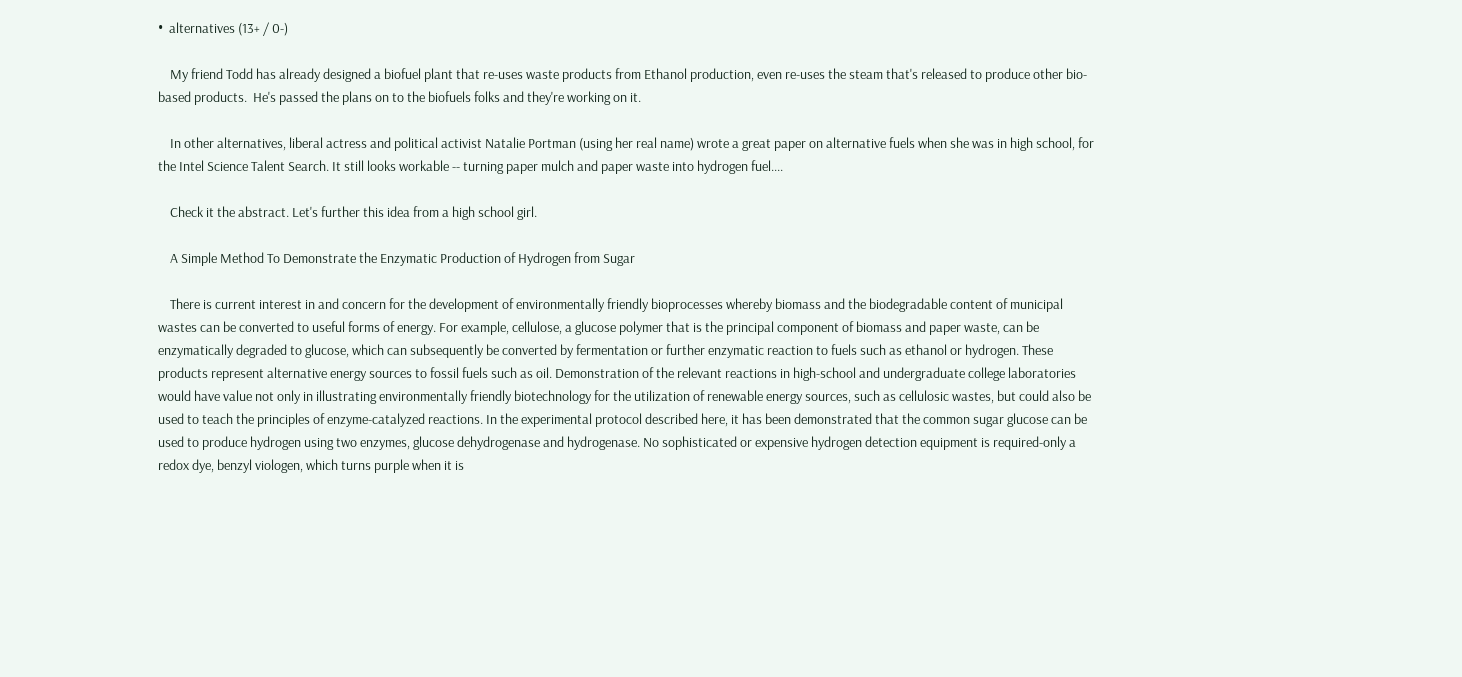•  alternatives (13+ / 0-)

    My friend Todd has already designed a biofuel plant that re-uses waste products from Ethanol production, even re-uses the steam that's released to produce other bio-based products.  He's passed the plans on to the biofuels folks and they're working on it.

    In other alternatives, liberal actress and political activist Natalie Portman (using her real name) wrote a great paper on alternative fuels when she was in high school, for the Intel Science Talent Search. It still looks workable -- turning paper mulch and paper waste into hydrogen fuel....

    Check it the abstract. Let's further this idea from a high school girl.

    A Simple Method To Demonstrate the Enzymatic Production of Hydrogen from Sugar

    There is current interest in and concern for the development of environmentally friendly bioprocesses whereby biomass and the biodegradable content of municipal wastes can be converted to useful forms of energy. For example, cellulose, a glucose polymer that is the principal component of biomass and paper waste, can be enzymatically degraded to glucose, which can subsequently be converted by fermentation or further enzymatic reaction to fuels such as ethanol or hydrogen. These products represent alternative energy sources to fossil fuels such as oil. Demonstration of the relevant reactions in high-school and undergraduate college laboratories would have value not only in illustrating environmentally friendly biotechnology for the utilization of renewable energy sources, such as cellulosic wastes, but could also be used to teach the principles of enzyme-catalyzed reactions. In the experimental protocol described here, it has been demonstrated that the common sugar glucose can be used to produce hydrogen using two enzymes, glucose dehydrogenase and hydrogenase. No sophisticated or expensive hydrogen detection equipment is required-only a redox dye, benzyl viologen, which turns purple when it is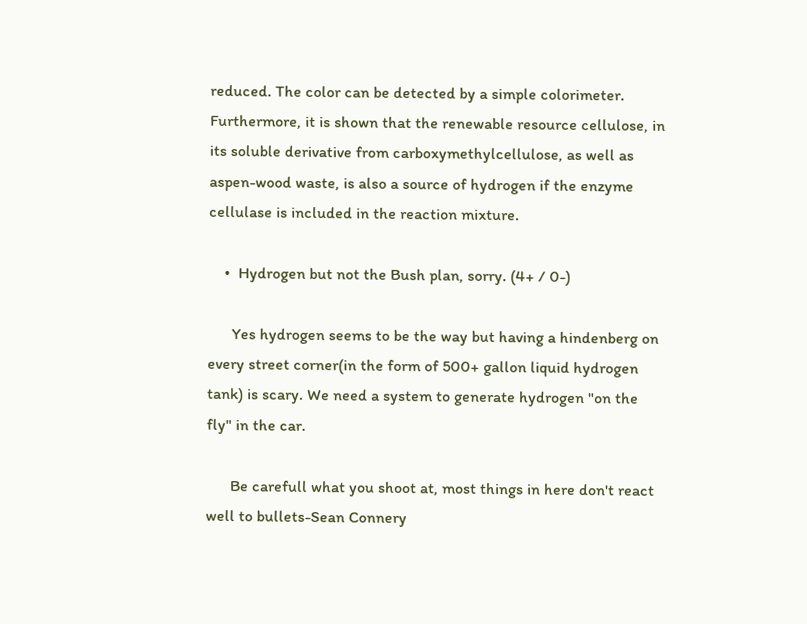reduced. The color can be detected by a simple colorimeter. Furthermore, it is shown that the renewable resource cellulose, in its soluble derivative from carboxymethylcellulose, as well as aspen-wood waste, is also a source of hydrogen if the enzyme cellulase is included in the reaction mixture.

    •  Hydrogen but not the Bush plan, sorry. (4+ / 0-)

      Yes hydrogen seems to be the way but having a hindenberg on every street corner(in the form of 500+ gallon liquid hydrogen tank) is scary. We need a system to generate hydrogen "on the fly" in the car.

      Be carefull what you shoot at, most things in here don't react well to bullets-Sean Connery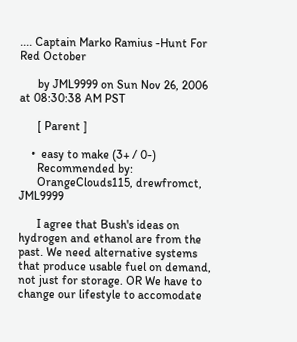.... Captain Marko Ramius -Hunt For Red October

      by JML9999 on Sun Nov 26, 2006 at 08:30:38 AM PST

      [ Parent ]

    •  easy to make (3+ / 0-)
      Recommended by:
      OrangeClouds115, drewfromct, JML9999

      I agree that Bush's ideas on hydrogen and ethanol are from the past. We need alternative systems that produce usable fuel on demand, not just for storage. OR We have to change our lifestyle to accomodate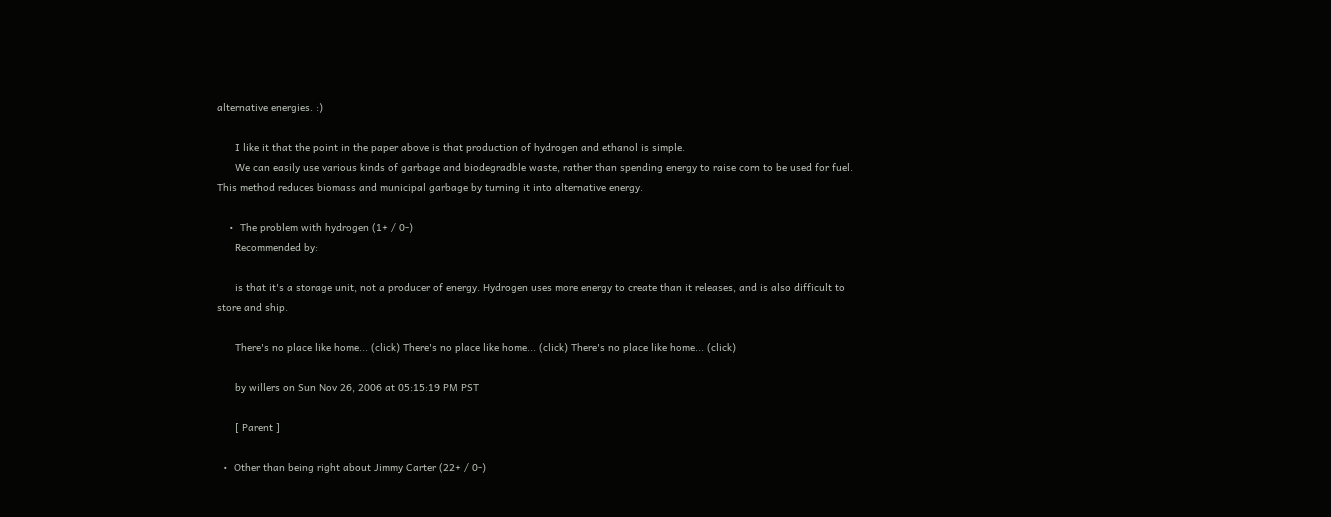alternative energies. :)

      I like it that the point in the paper above is that production of hydrogen and ethanol is simple.
      We can easily use various kinds of garbage and biodegradble waste, rather than spending energy to raise corn to be used for fuel. This method reduces biomass and municipal garbage by turning it into alternative energy.

    •  The problem with hydrogen (1+ / 0-)
      Recommended by:

      is that it's a storage unit, not a producer of energy. Hydrogen uses more energy to create than it releases, and is also difficult to store and ship.

      There's no place like home... (click) There's no place like home... (click) There's no place like home... (click)

      by willers on Sun Nov 26, 2006 at 05:15:19 PM PST

      [ Parent ]

  •  Other than being right about Jimmy Carter (22+ / 0-)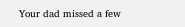Your dad missed a few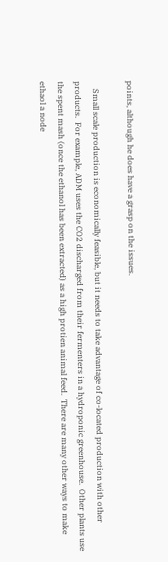points, although he does have a grasp on the issues.

    Small scale production is economically feasible, but it needs to take advantage of co-located production with other products.  For example, ADM uses the CO2 discharged from their fermenters in a hydroponic greenhouse.  Other plants use the spent mash (once the ethanol has been extracted) as a high protien animal feed.  There are many other ways to make ethaol a node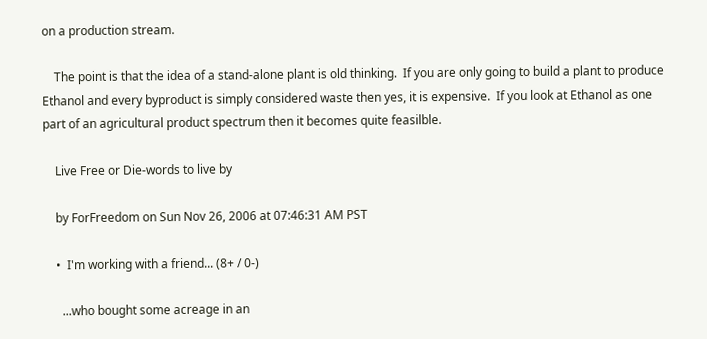on a production stream.

    The point is that the idea of a stand-alone plant is old thinking.  If you are only going to build a plant to produce Ethanol and every byproduct is simply considered waste then yes, it is expensive.  If you look at Ethanol as one part of an agricultural product spectrum then it becomes quite feasilble.

    Live Free or Die-words to live by

    by ForFreedom on Sun Nov 26, 2006 at 07:46:31 AM PST

    •  I'm working with a friend... (8+ / 0-)

      ...who bought some acreage in an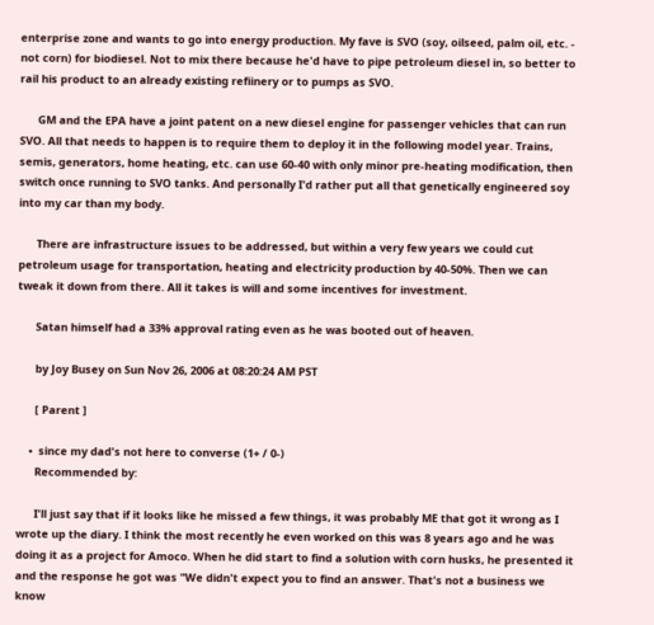enterprise zone and wants to go into energy production. My fave is SVO (soy, oilseed, palm oil, etc. - not corn) for biodiesel. Not to mix there because he'd have to pipe petroleum diesel in, so better to rail his product to an already existing refiinery or to pumps as SVO.

      GM and the EPA have a joint patent on a new diesel engine for passenger vehicles that can run SVO. All that needs to happen is to require them to deploy it in the following model year. Trains, semis, generators, home heating, etc. can use 60-40 with only minor pre-heating modification, then switch once running to SVO tanks. And personally I'd rather put all that genetically engineered soy into my car than my body.

      There are infrastructure issues to be addressed, but within a very few years we could cut petroleum usage for transportation, heating and electricity production by 40-50%. Then we can tweak it down from there. All it takes is will and some incentives for investment.

      Satan himself had a 33% approval rating even as he was booted out of heaven.

      by Joy Busey on Sun Nov 26, 2006 at 08:20:24 AM PST

      [ Parent ]

    •  since my dad's not here to converse (1+ / 0-)
      Recommended by:

      I'll just say that if it looks like he missed a few things, it was probably ME that got it wrong as I wrote up the diary. I think the most recently he even worked on this was 8 years ago and he was doing it as a project for Amoco. When he did start to find a solution with corn husks, he presented it and the response he got was "We didn't expect you to find an answer. That's not a business we know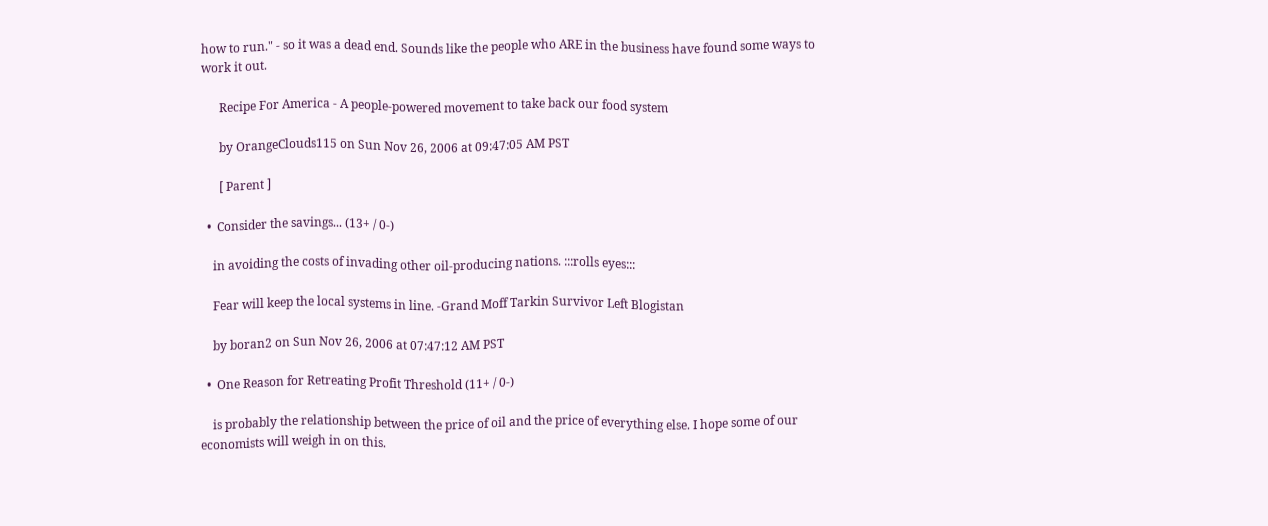how to run." - so it was a dead end. Sounds like the people who ARE in the business have found some ways to work it out.

      Recipe For America - A people-powered movement to take back our food system

      by OrangeClouds115 on Sun Nov 26, 2006 at 09:47:05 AM PST

      [ Parent ]

  •  Consider the savings... (13+ / 0-)

    in avoiding the costs of invading other oil-producing nations. :::rolls eyes:::

    Fear will keep the local systems in line. -Grand Moff Tarkin Survivor Left Blogistan

    by boran2 on Sun Nov 26, 2006 at 07:47:12 AM PST

  •  One Reason for Retreating Profit Threshold (11+ / 0-)

    is probably the relationship between the price of oil and the price of everything else. I hope some of our economists will weigh in on this.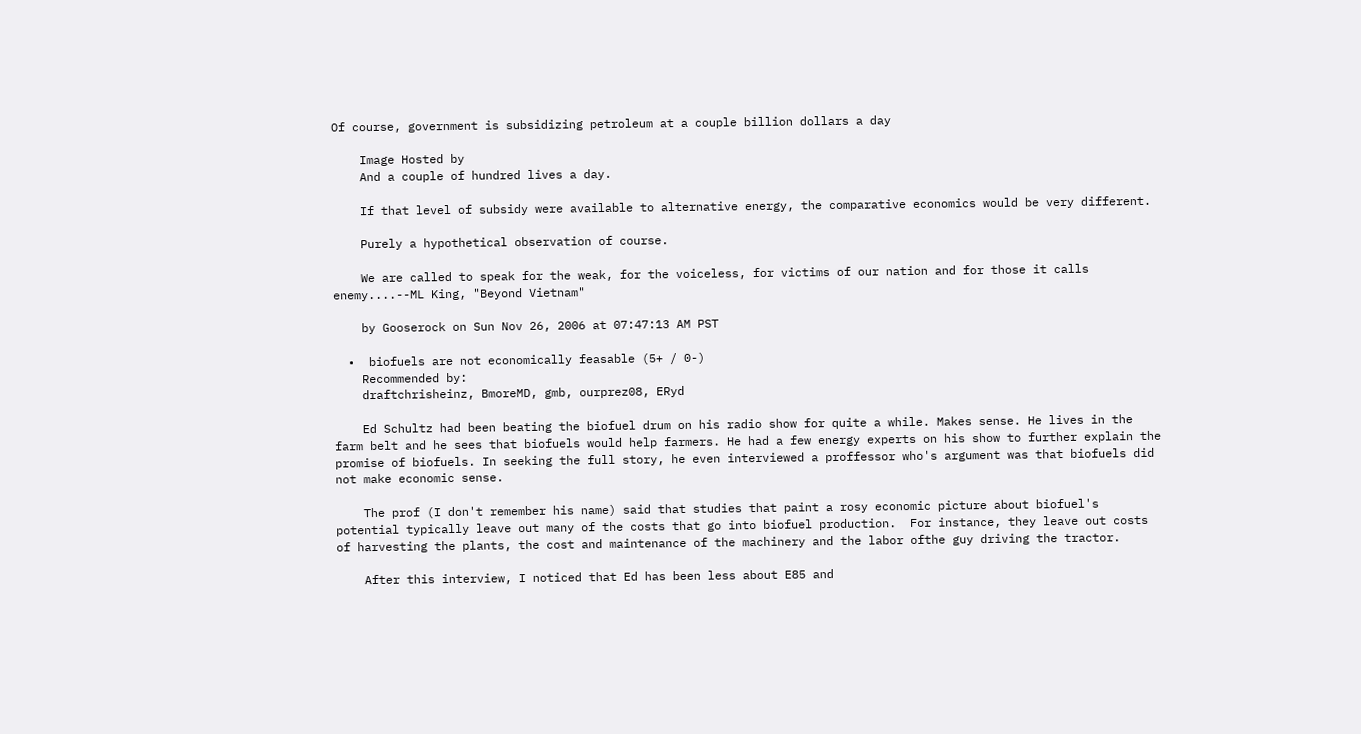Of course, government is subsidizing petroleum at a couple billion dollars a day

    Image Hosted by
    And a couple of hundred lives a day.

    If that level of subsidy were available to alternative energy, the comparative economics would be very different.

    Purely a hypothetical observation of course.

    We are called to speak for the weak, for the voiceless, for victims of our nation and for those it calls enemy....--ML King, "Beyond Vietnam"

    by Gooserock on Sun Nov 26, 2006 at 07:47:13 AM PST

  •  biofuels are not economically feasable (5+ / 0-)
    Recommended by:
    draftchrisheinz, BmoreMD, gmb, ourprez08, ERyd

    Ed Schultz had been beating the biofuel drum on his radio show for quite a while. Makes sense. He lives in the farm belt and he sees that biofuels would help farmers. He had a few energy experts on his show to further explain the promise of biofuels. In seeking the full story, he even interviewed a proffessor who's argument was that biofuels did not make economic sense.

    The prof (I don't remember his name) said that studies that paint a rosy economic picture about biofuel's potential typically leave out many of the costs that go into biofuel production.  For instance, they leave out costs of harvesting the plants, the cost and maintenance of the machinery and the labor ofthe guy driving the tractor.

    After this interview, I noticed that Ed has been less about E85 and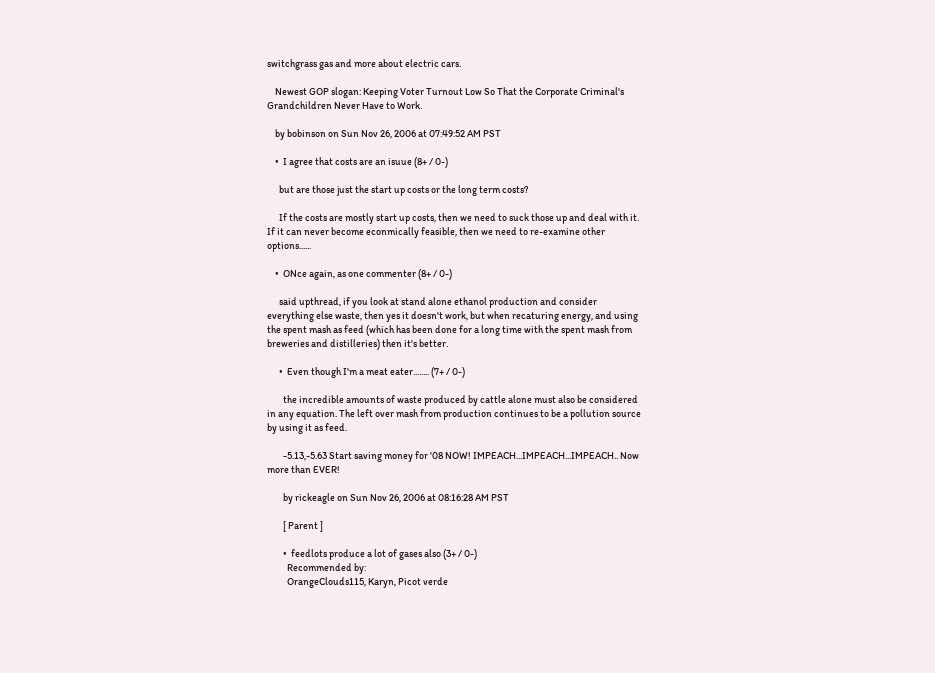switchgrass gas and more about electric cars.

    Newest GOP slogan: Keeping Voter Turnout Low So That the Corporate Criminal's Grandchildren Never Have to Work.

    by bobinson on Sun Nov 26, 2006 at 07:49:52 AM PST

    •  I agree that costs are an isuue (8+ / 0-)

      but are those just the start up costs or the long term costs?

      If the costs are mostly start up costs, then we need to suck those up and deal with it.  If it can never become econmically feasible, then we need to re-examine other options......

    •  ONce again, as one commenter (8+ / 0-)

      said upthread, if you look at stand alone ethanol production and consider everything else waste, then yes it doesn't work, but when recaturing energy, and using the spent mash as feed (which has been done for a long time with the spent mash from breweries and distilleries) then it's better.

      •  Even though I'm a meat eater........ (7+ / 0-)

        the incredible amounts of waste produced by cattle alone must also be considered in any equation. The left over mash from production continues to be a pollution source by using it as feed.

        -5.13,-5.63 Start saving money for '08 NOW! IMPEACH...IMPEACH...IMPEACH.. Now more than EVER!

        by rickeagle on Sun Nov 26, 2006 at 08:16:28 AM PST

        [ Parent ]

        •  feedlots produce a lot of gases also (3+ / 0-)
          Recommended by:
          OrangeClouds115, Karyn, Picot verde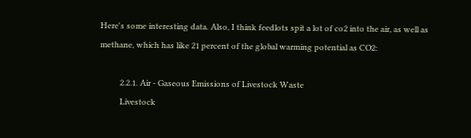Here's some interesting data. Also, I think feedlots spit a lot of co2 into the air, as well as methane, which has like 21 percent of the global warming potential as CO2:

          2.2.1. Air - Gaseous Emissions of Livestock Waste
          Livestock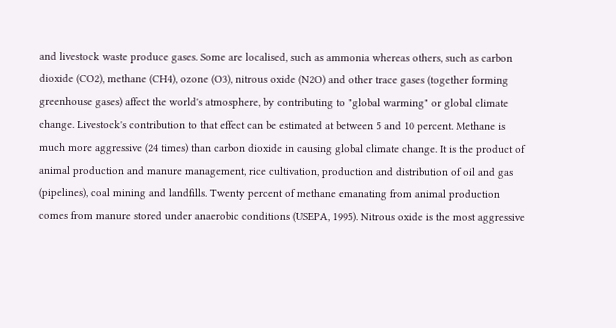and livestock waste produce gases. Some are localised, such as ammonia whereas others, such as carbon dioxide (CO2), methane (CH4), ozone (O3), nitrous oxide (N2O) and other trace gases (together forming greenhouse gases) affect the world's atmosphere, by contributing to "global warming" or global climate change. Livestock's contribution to that effect can be estimated at between 5 and 10 percent. Methane is much more aggressive (24 times) than carbon dioxide in causing global climate change. It is the product of animal production and manure management, rice cultivation, production and distribution of oil and gas (pipelines), coal mining and landfills. Twenty percent of methane emanating from animal production comes from manure stored under anaerobic conditions (USEPA, 1995). Nitrous oxide is the most aggressive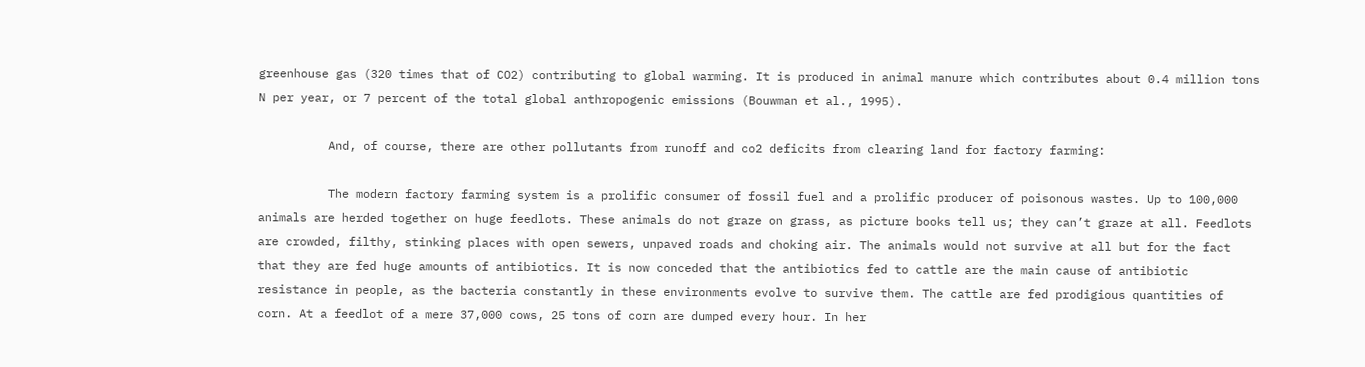greenhouse gas (320 times that of CO2) contributing to global warming. It is produced in animal manure which contributes about 0.4 million tons N per year, or 7 percent of the total global anthropogenic emissions (Bouwman et al., 1995).

          And, of course, there are other pollutants from runoff and co2 deficits from clearing land for factory farming:

          The modern factory farming system is a prolific consumer of fossil fuel and a prolific producer of poisonous wastes. Up to 100,000 animals are herded together on huge feedlots. These animals do not graze on grass, as picture books tell us; they can’t graze at all. Feedlots are crowded, filthy, stinking places with open sewers, unpaved roads and choking air. The animals would not survive at all but for the fact that they are fed huge amounts of antibiotics. It is now conceded that the antibiotics fed to cattle are the main cause of antibiotic resistance in people, as the bacteria constantly in these environments evolve to survive them. The cattle are fed prodigious quantities of corn. At a feedlot of a mere 37,000 cows, 25 tons of corn are dumped every hour. In her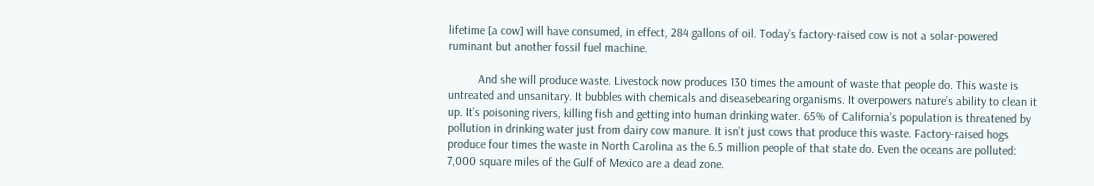lifetime [a cow] will have consumed, in effect, 284 gallons of oil. Today’s factory-raised cow is not a solar-powered ruminant but another fossil fuel machine.

          And she will produce waste. Livestock now produces 130 times the amount of waste that people do. This waste is untreated and unsanitary. It bubbles with chemicals and diseasebearing organisms. It overpowers nature’s ability to clean it up. It’s poisoning rivers, killing fish and getting into human drinking water. 65% of California’s population is threatened by pollution in drinking water just from dairy cow manure. It isn’t just cows that produce this waste. Factory-raised hogs produce four times the waste in North Carolina as the 6.5 million people of that state do. Even the oceans are polluted: 7,000 square miles of the Gulf of Mexico are a dead zone.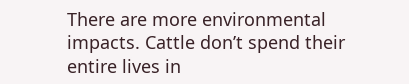There are more environmental impacts. Cattle don’t spend their entire lives in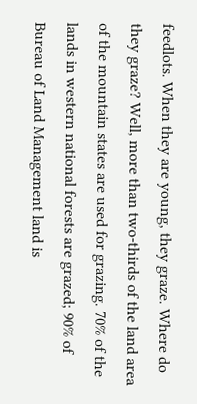feedlots. When they are young, they graze. Where do they graze? Well, more than two-thirds of the land area of the mountain states are used for grazing. 70% of the lands in western national forests are grazed; 90% of Bureau of Land Management land is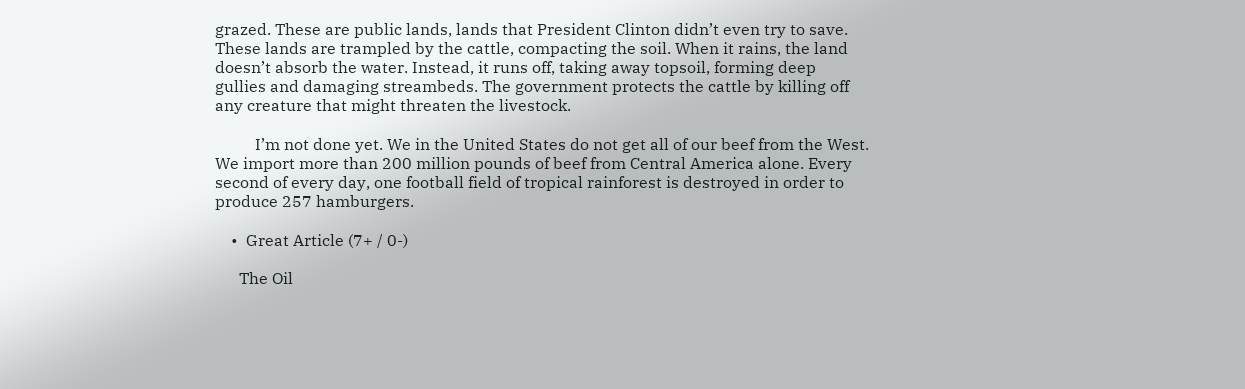grazed. These are public lands, lands that President Clinton didn’t even try to save. These lands are trampled by the cattle, compacting the soil. When it rains, the land doesn’t absorb the water. Instead, it runs off, taking away topsoil, forming deep gullies and damaging streambeds. The government protects the cattle by killing off any creature that might threaten the livestock.

          I’m not done yet. We in the United States do not get all of our beef from the West. We import more than 200 million pounds of beef from Central America alone. Every second of every day, one football field of tropical rainforest is destroyed in order to produce 257 hamburgers.

    •  Great Article (7+ / 0-)

      The Oil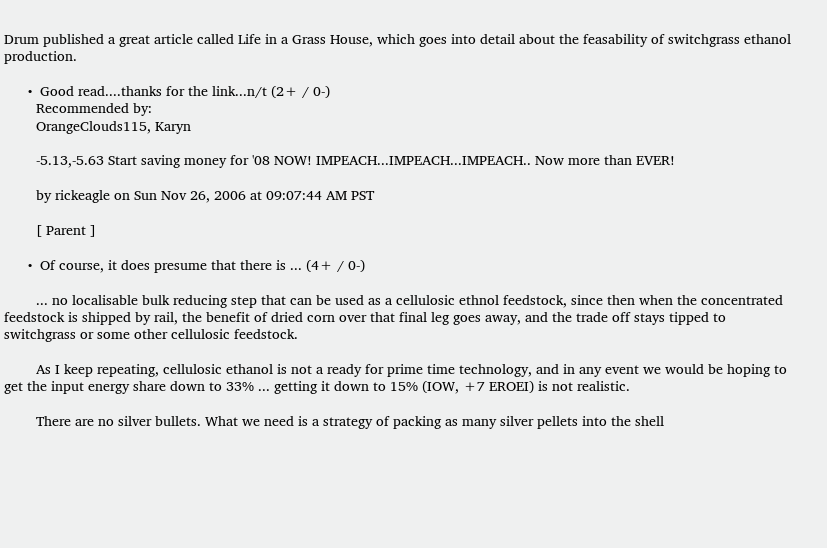Drum published a great article called Life in a Grass House, which goes into detail about the feasability of switchgrass ethanol production.

      •  Good read....thanks for the link...n/t (2+ / 0-)
        Recommended by:
        OrangeClouds115, Karyn

        -5.13,-5.63 Start saving money for '08 NOW! IMPEACH...IMPEACH...IMPEACH.. Now more than EVER!

        by rickeagle on Sun Nov 26, 2006 at 09:07:44 AM PST

        [ Parent ]

      •  Of course, it does presume that there is ... (4+ / 0-)

        ... no localisable bulk reducing step that can be used as a cellulosic ethnol feedstock, since then when the concentrated feedstock is shipped by rail, the benefit of dried corn over that final leg goes away, and the trade off stays tipped to switchgrass or some other cellulosic feedstock.

        As I keep repeating, cellulosic ethanol is not a ready for prime time technology, and in any event we would be hoping to get the input energy share down to 33% ... getting it down to 15% (IOW, +7 EROEI) is not realistic.

        There are no silver bullets. What we need is a strategy of packing as many silver pellets into the shell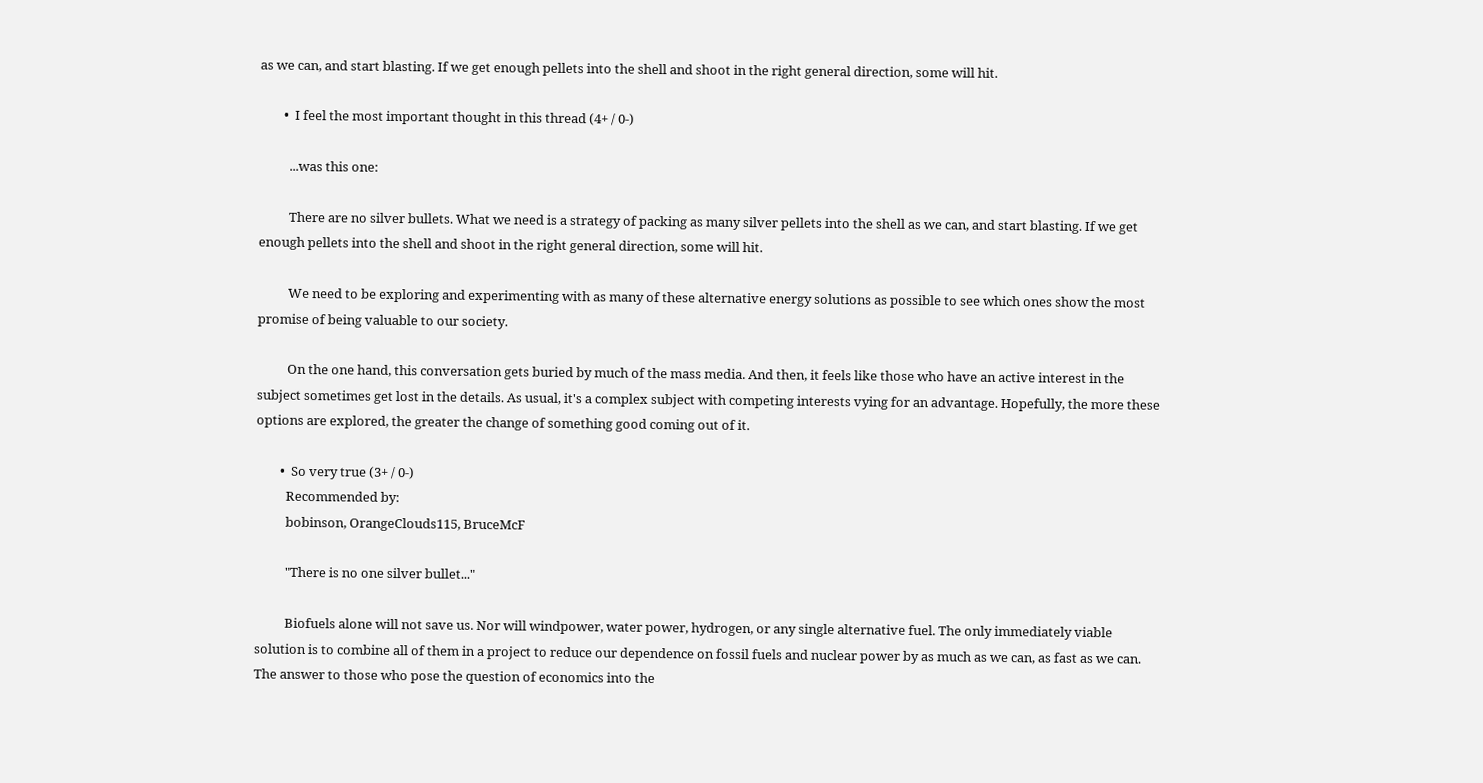as we can, and start blasting. If we get enough pellets into the shell and shoot in the right general direction, some will hit.

        •  I feel the most important thought in this thread (4+ / 0-)

          ...was this one:

          There are no silver bullets. What we need is a strategy of packing as many silver pellets into the shell as we can, and start blasting. If we get enough pellets into the shell and shoot in the right general direction, some will hit.

          We need to be exploring and experimenting with as many of these alternative energy solutions as possible to see which ones show the most promise of being valuable to our society.

          On the one hand, this conversation gets buried by much of the mass media. And then, it feels like those who have an active interest in the subject sometimes get lost in the details. As usual, it's a complex subject with competing interests vying for an advantage. Hopefully, the more these options are explored, the greater the change of something good coming out of it.

        •  So very true (3+ / 0-)
          Recommended by:
          bobinson, OrangeClouds115, BruceMcF

          "There is no one silver bullet..."

          Biofuels alone will not save us. Nor will windpower, water power, hydrogen, or any single alternative fuel. The only immediately viable solution is to combine all of them in a project to reduce our dependence on fossil fuels and nuclear power by as much as we can, as fast as we can. The answer to those who pose the question of economics into the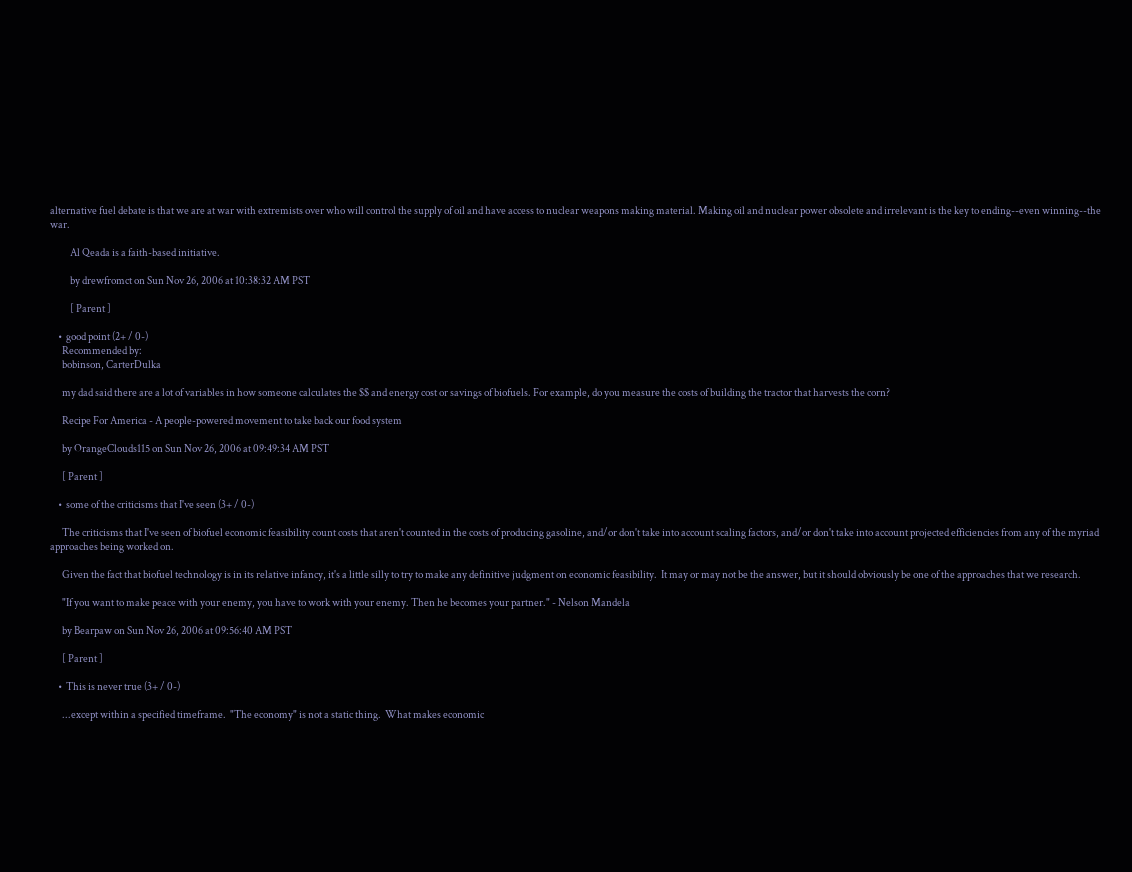alternative fuel debate is that we are at war with extremists over who will control the supply of oil and have access to nuclear weapons making material. Making oil and nuclear power obsolete and irrelevant is the key to ending--even winning--the war.

          Al Qeada is a faith-based initiative.

          by drewfromct on Sun Nov 26, 2006 at 10:38:32 AM PST

          [ Parent ]

    •  good point (2+ / 0-)
      Recommended by:
      bobinson, CarterDulka

      my dad said there are a lot of variables in how someone calculates the $$ and energy cost or savings of biofuels. For example, do you measure the costs of building the tractor that harvests the corn?

      Recipe For America - A people-powered movement to take back our food system

      by OrangeClouds115 on Sun Nov 26, 2006 at 09:49:34 AM PST

      [ Parent ]

    •  some of the criticisms that I've seen (3+ / 0-)

      The criticisms that I've seen of biofuel economic feasibility count costs that aren't counted in the costs of producing gasoline, and/or don't take into account scaling factors, and/or don't take into account projected efficiencies from any of the myriad approaches being worked on.

      Given the fact that biofuel technology is in its relative infancy, it's a little silly to try to make any definitive judgment on economic feasibility.  It may or may not be the answer, but it should obviously be one of the approaches that we research.

      "If you want to make peace with your enemy, you have to work with your enemy. Then he becomes your partner." - Nelson Mandela

      by Bearpaw on Sun Nov 26, 2006 at 09:56:40 AM PST

      [ Parent ]

    •  This is never true (3+ / 0-)

      ...except within a specified timeframe.  "The economy" is not a static thing.  What makes economic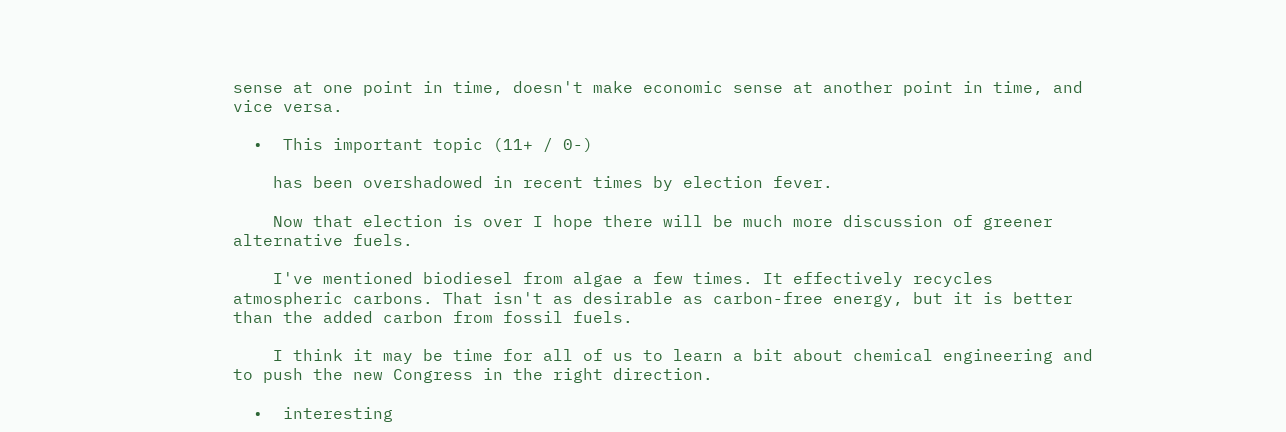sense at one point in time, doesn't make economic sense at another point in time, and vice versa.

  •  This important topic (11+ / 0-)

    has been overshadowed in recent times by election fever.

    Now that election is over I hope there will be much more discussion of greener alternative fuels.

    I've mentioned biodiesel from algae a few times. It effectively recycles atmospheric carbons. That isn't as desirable as carbon-free energy, but it is better than the added carbon from fossil fuels.

    I think it may be time for all of us to learn a bit about chemical engineering and to push the new Congress in the right direction.

  •  interesting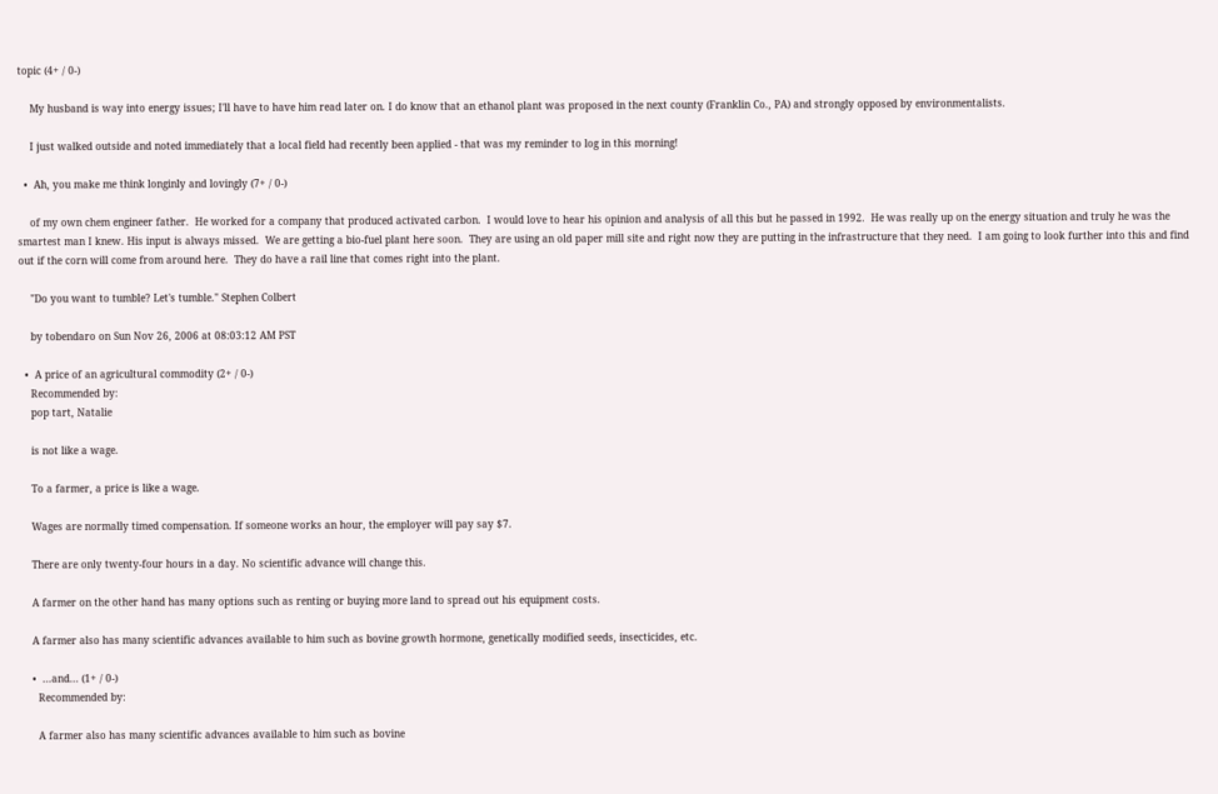topic (4+ / 0-)

    My husband is way into energy issues; I'll have to have him read later on. I do know that an ethanol plant was proposed in the next county (Franklin Co., PA) and strongly opposed by environmentalists.

    I just walked outside and noted immediately that a local field had recently been applied - that was my reminder to log in this morning!

  •  Ah, you make me think longinly and lovingly (7+ / 0-)

    of my own chem engineer father.  He worked for a company that produced activated carbon.  I would love to hear his opinion and analysis of all this but he passed in 1992.  He was really up on the energy situation and truly he was the smartest man I knew. His input is always missed.  We are getting a bio-fuel plant here soon.  They are using an old paper mill site and right now they are putting in the infrastructure that they need.  I am going to look further into this and find out if the corn will come from around here.  They do have a rail line that comes right into the plant.

    "Do you want to tumble? Let's tumble." Stephen Colbert

    by tobendaro on Sun Nov 26, 2006 at 08:03:12 AM PST

  •  A price of an agricultural commodity (2+ / 0-)
    Recommended by:
    pop tart, Natalie

    is not like a wage.

    To a farmer, a price is like a wage.

    Wages are normally timed compensation. If someone works an hour, the employer will pay say $7.

    There are only twenty-four hours in a day. No scientific advance will change this.

    A farmer on the other hand has many options such as renting or buying more land to spread out his equipment costs.

    A farmer also has many scientific advances available to him such as bovine growth hormone, genetically modified seeds, insecticides, etc.

    •  ...and... (1+ / 0-)
      Recommended by:

      A farmer also has many scientific advances available to him such as bovine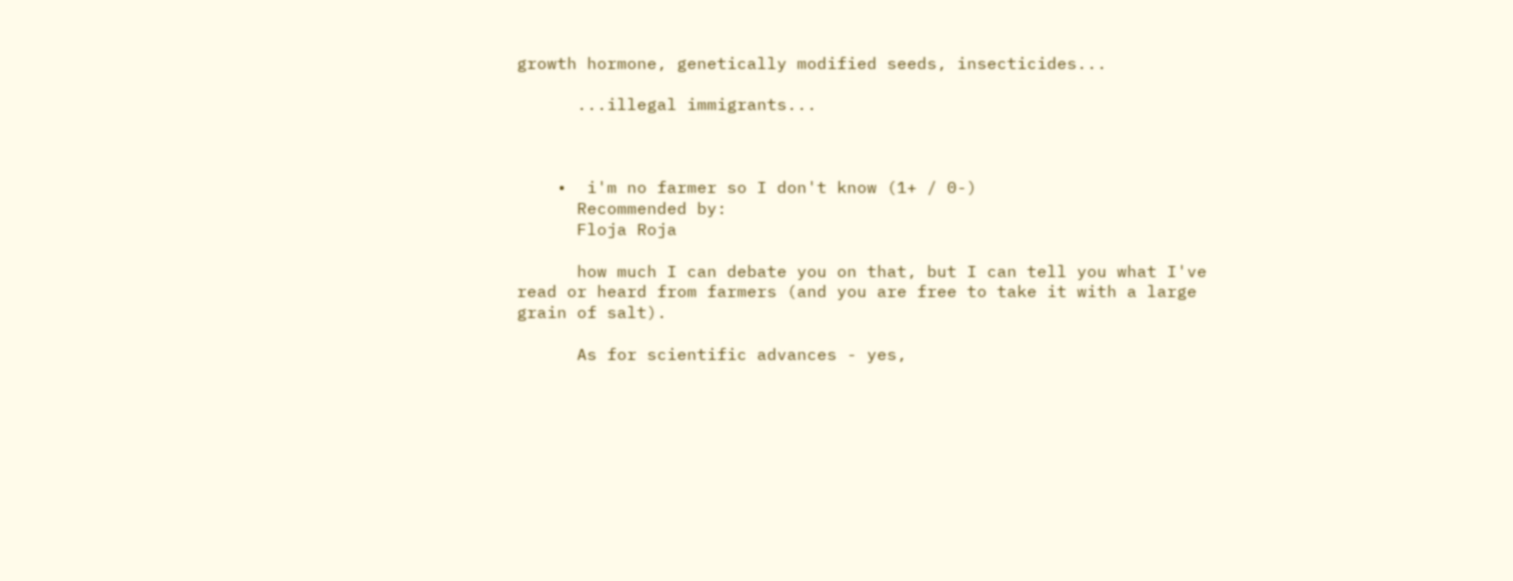growth hormone, genetically modified seeds, insecticides...

      ...illegal immigrants...



    •  i'm no farmer so I don't know (1+ / 0-)
      Recommended by:
      Floja Roja

      how much I can debate you on that, but I can tell you what I've read or heard from farmers (and you are free to take it with a large grain of salt).

      As for scientific advances - yes,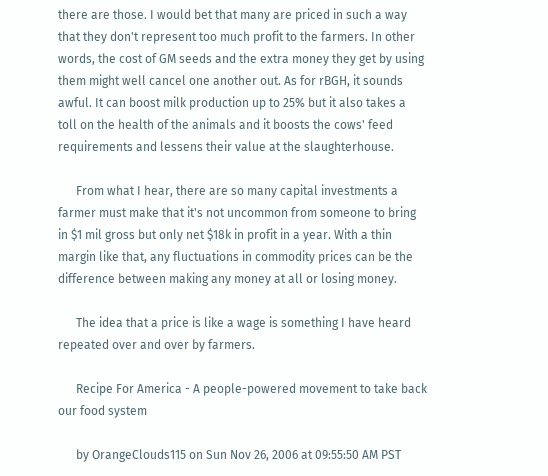there are those. I would bet that many are priced in such a way that they don't represent too much profit to the farmers. In other words, the cost of GM seeds and the extra money they get by using them might well cancel one another out. As for rBGH, it sounds awful. It can boost milk production up to 25% but it also takes a toll on the health of the animals and it boosts the cows' feed requirements and lessens their value at the slaughterhouse.

      From what I hear, there are so many capital investments a farmer must make that it's not uncommon from someone to bring in $1 mil gross but only net $18k in profit in a year. With a thin margin like that, any fluctuations in commodity prices can be the difference between making any money at all or losing money.

      The idea that a price is like a wage is something I have heard repeated over and over by farmers.

      Recipe For America - A people-powered movement to take back our food system

      by OrangeClouds115 on Sun Nov 26, 2006 at 09:55:50 AM PST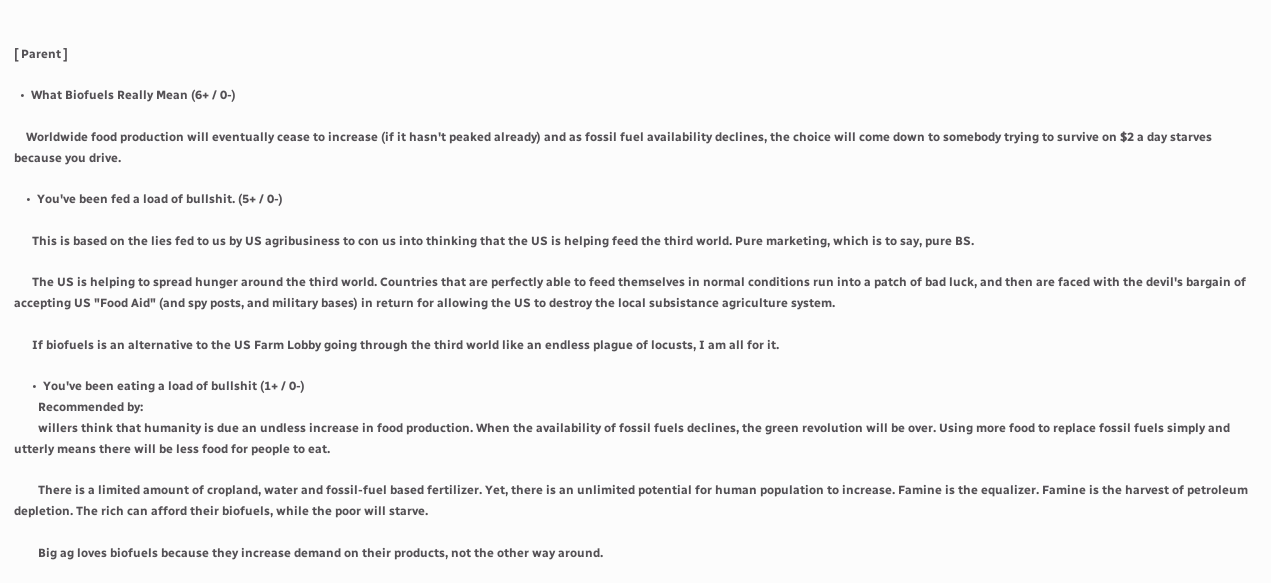[ Parent ]

  •  What Biofuels Really Mean (6+ / 0-)

    Worldwide food production will eventually cease to increase (if it hasn't peaked already) and as fossil fuel availability declines, the choice will come down to somebody trying to survive on $2 a day starves because you drive.

    •  You've been fed a load of bullshit. (5+ / 0-)

      This is based on the lies fed to us by US agribusiness to con us into thinking that the US is helping feed the third world. Pure marketing, which is to say, pure BS.

      The US is helping to spread hunger around the third world. Countries that are perfectly able to feed themselves in normal conditions run into a patch of bad luck, and then are faced with the devil's bargain of accepting US "Food Aid" (and spy posts, and military bases) in return for allowing the US to destroy the local subsistance agriculture system.

      If biofuels is an alternative to the US Farm Lobby going through the third world like an endless plague of locusts, I am all for it.

      •  You've been eating a load of bullshit (1+ / 0-)
        Recommended by:
        willers think that humanity is due an undless increase in food production. When the availability of fossil fuels declines, the green revolution will be over. Using more food to replace fossil fuels simply and utterly means there will be less food for people to eat.

        There is a limited amount of cropland, water and fossil-fuel based fertilizer. Yet, there is an unlimited potential for human population to increase. Famine is the equalizer. Famine is the harvest of petroleum depletion. The rich can afford their biofuels, while the poor will starve.

        Big ag loves biofuels because they increase demand on their products, not the other way around.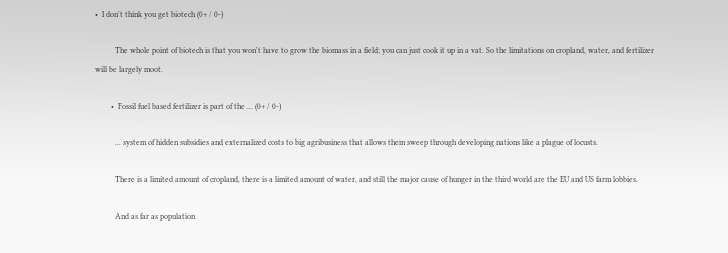•  I don't think you get biotech (0+ / 0-)

          The whole point of biotech is that you won't have to grow the biomass in a field; you can just cook it up in a vat. So the limitations on cropland, water, and fertilizer will be largely moot.

        •  Fossil fuel based fertilizer is part of the ... (0+ / 0-)

          ... system of hidden subsidies and externalized costs to big agribusiness that allows them sweep through developing nations like a plague of locusts.

          There is a limited amount of cropland, there is a limited amount of water, and still the major cause of hunger in the third world are the EU and US farm lobbies.

          And as far as population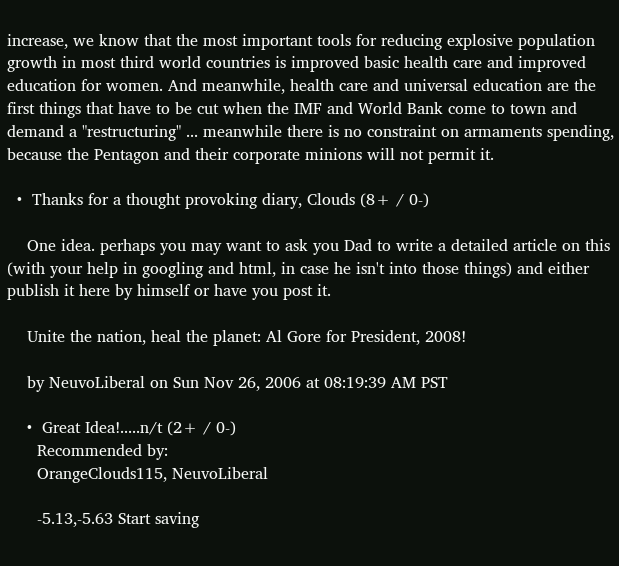increase, we know that the most important tools for reducing explosive population growth in most third world countries is improved basic health care and improved education for women. And meanwhile, health care and universal education are the first things that have to be cut when the IMF and World Bank come to town and demand a "restructuring" ... meanwhile there is no constraint on armaments spending, because the Pentagon and their corporate minions will not permit it.

  •  Thanks for a thought provoking diary, Clouds (8+ / 0-)

    One idea. perhaps you may want to ask you Dad to write a detailed article on this (with your help in googling and html, in case he isn't into those things) and either publish it here by himself or have you post it.

    Unite the nation, heal the planet: Al Gore for President, 2008!

    by NeuvoLiberal on Sun Nov 26, 2006 at 08:19:39 AM PST

    •  Great Idea!.....n/t (2+ / 0-)
      Recommended by:
      OrangeClouds115, NeuvoLiberal

      -5.13,-5.63 Start saving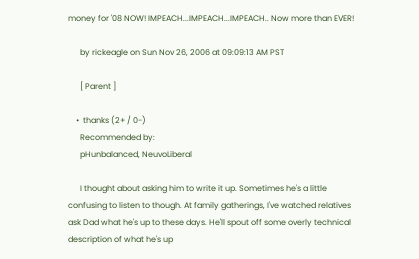money for '08 NOW! IMPEACH...IMPEACH...IMPEACH.. Now more than EVER!

      by rickeagle on Sun Nov 26, 2006 at 09:09:13 AM PST

      [ Parent ]

    •  thanks (2+ / 0-)
      Recommended by:
      pHunbalanced, NeuvoLiberal

      I thought about asking him to write it up. Sometimes he's a little confusing to listen to though. At family gatherings, I've watched relatives ask Dad what he's up to these days. He'll spout off some overly technical description of what he's up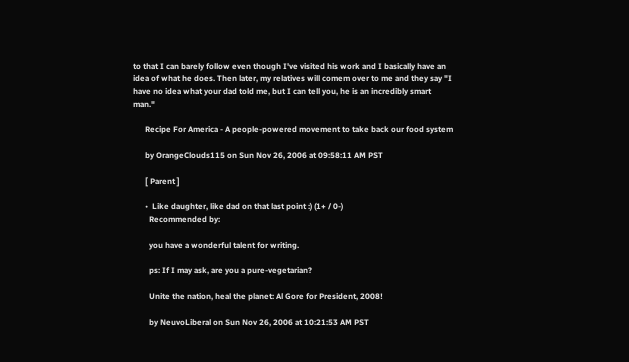to that I can barely follow even though I've visited his work and I basically have an idea of what he does. Then later, my relatives will comem over to me and they say "I have no idea what your dad told me, but I can tell you, he is an incredibly smart man."

      Recipe For America - A people-powered movement to take back our food system

      by OrangeClouds115 on Sun Nov 26, 2006 at 09:58:11 AM PST

      [ Parent ]

      •  Like daughter, like dad on that last point :) (1+ / 0-)
        Recommended by:

        you have a wonderful talent for writing.

        ps: If I may ask, are you a pure-vegetarian?

        Unite the nation, heal the planet: Al Gore for President, 2008!

        by NeuvoLiberal on Sun Nov 26, 2006 at 10:21:53 AM PST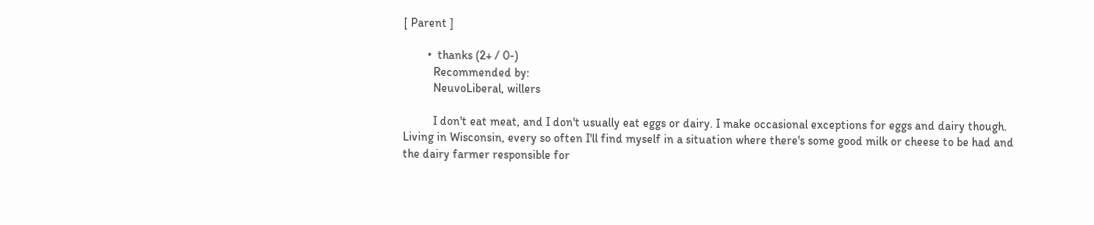[ Parent ]

        •  thanks (2+ / 0-)
          Recommended by:
          NeuvoLiberal, willers

          I don't eat meat, and I don't usually eat eggs or dairy. I make occasional exceptions for eggs and dairy though. Living in Wisconsin, every so often I'll find myself in a situation where there's some good milk or cheese to be had and the dairy farmer responsible for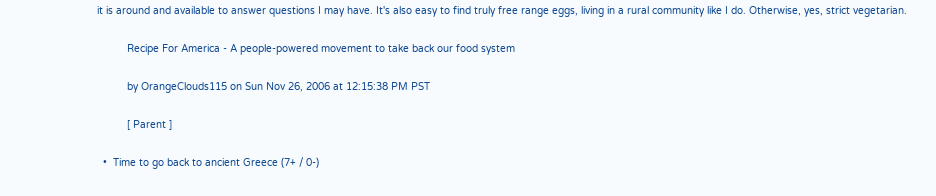it is around and available to answer questions I may have. It's also easy to find truly free range eggs, living in a rural community like I do. Otherwise, yes, strict vegetarian.

          Recipe For America - A people-powered movement to take back our food system

          by OrangeClouds115 on Sun Nov 26, 2006 at 12:15:38 PM PST

          [ Parent ]

  •  Time to go back to ancient Greece (7+ / 0-)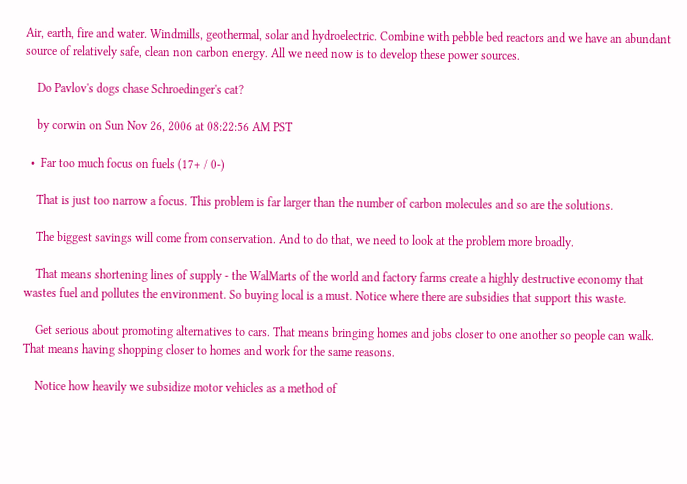Air, earth, fire and water. Windmills, geothermal, solar and hydroelectric. Combine with pebble bed reactors and we have an abundant source of relatively safe, clean non carbon energy. All we need now is to develop these power sources.

    Do Pavlov's dogs chase Schroedinger's cat?

    by corwin on Sun Nov 26, 2006 at 08:22:56 AM PST

  •  Far too much focus on fuels (17+ / 0-)

    That is just too narrow a focus. This problem is far larger than the number of carbon molecules and so are the solutions.

    The biggest savings will come from conservation. And to do that, we need to look at the problem more broadly.

    That means shortening lines of supply - the WalMarts of the world and factory farms create a highly destructive economy that wastes fuel and pollutes the environment. So buying local is a must. Notice where there are subsidies that support this waste.

    Get serious about promoting alternatives to cars. That means bringing homes and jobs closer to one another so people can walk. That means having shopping closer to homes and work for the same reasons.

    Notice how heavily we subsidize motor vehicles as a method of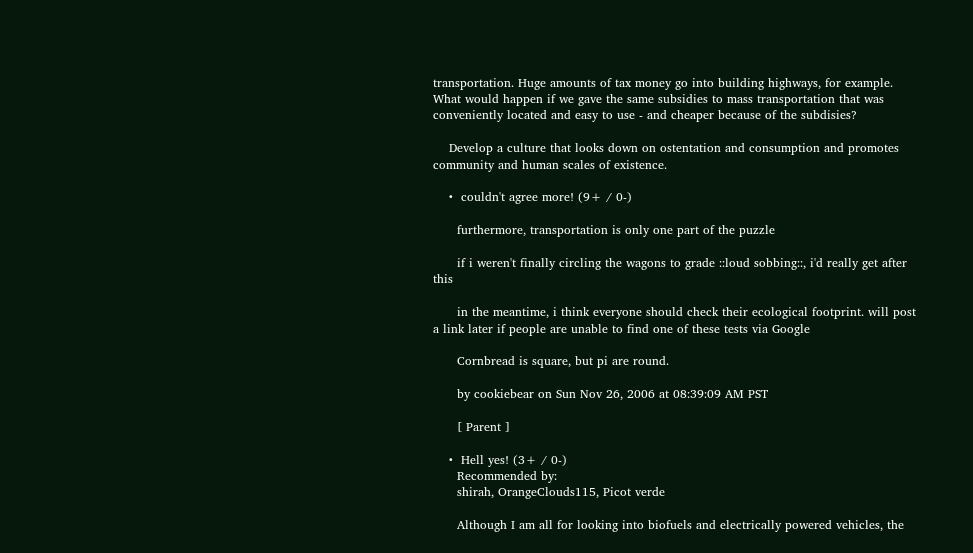transportation. Huge amounts of tax money go into building highways, for example. What would happen if we gave the same subsidies to mass transportation that was conveniently located and easy to use - and cheaper because of the subdisies?

    Develop a culture that looks down on ostentation and consumption and promotes community and human scales of existence.

    •  couldn't agree more! (9+ / 0-)

      furthermore, transportation is only one part of the puzzle

      if i weren't finally circling the wagons to grade ::loud sobbing::, i'd really get after this

      in the meantime, i think everyone should check their ecological footprint. will post a link later if people are unable to find one of these tests via Google

      Cornbread is square, but pi are round.

      by cookiebear on Sun Nov 26, 2006 at 08:39:09 AM PST

      [ Parent ]

    •  Hell yes! (3+ / 0-)
      Recommended by:
      shirah, OrangeClouds115, Picot verde

      Although I am all for looking into biofuels and electrically powered vehicles, the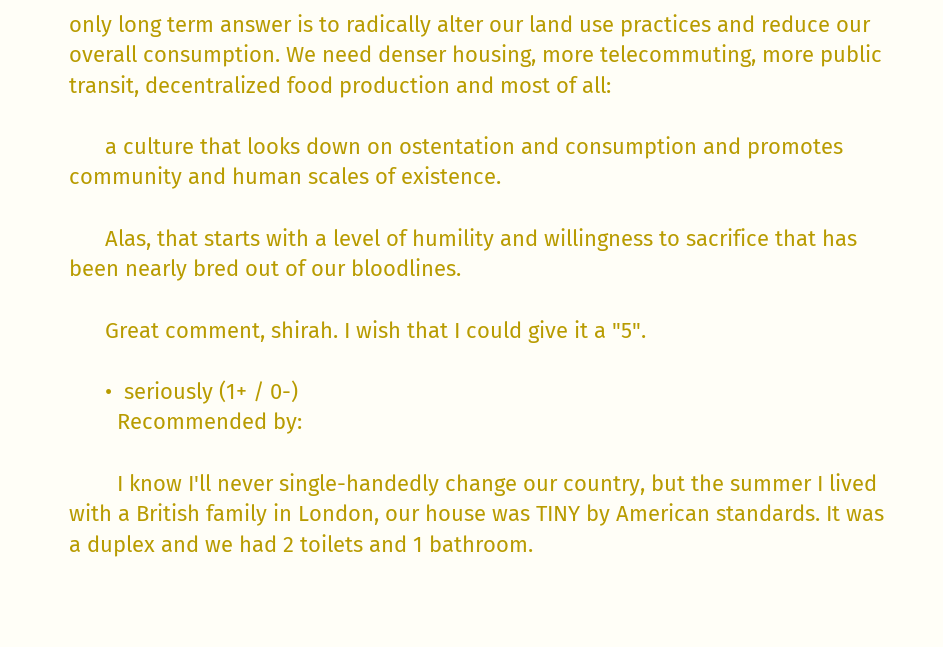only long term answer is to radically alter our land use practices and reduce our overall consumption. We need denser housing, more telecommuting, more public transit, decentralized food production and most of all:

      a culture that looks down on ostentation and consumption and promotes community and human scales of existence.

      Alas, that starts with a level of humility and willingness to sacrifice that has been nearly bred out of our bloodlines.

      Great comment, shirah. I wish that I could give it a "5".

      •  seriously (1+ / 0-)
        Recommended by:

        I know I'll never single-handedly change our country, but the summer I lived with a British family in London, our house was TINY by American standards. It was a duplex and we had 2 toilets and 1 bathroom.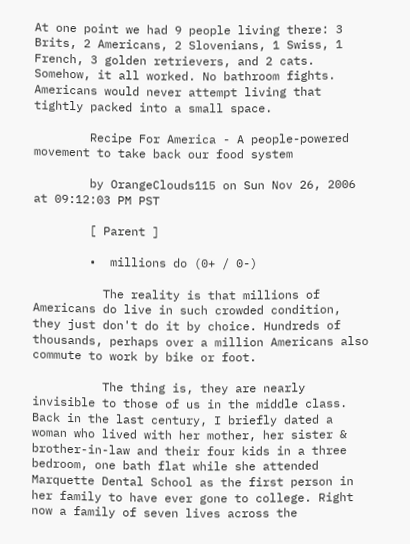At one point we had 9 people living there: 3 Brits, 2 Americans, 2 Slovenians, 1 Swiss, 1 French, 3 golden retrievers, and 2 cats. Somehow, it all worked. No bathroom fights. Americans would never attempt living that tightly packed into a small space.

        Recipe For America - A people-powered movement to take back our food system

        by OrangeClouds115 on Sun Nov 26, 2006 at 09:12:03 PM PST

        [ Parent ]

        •  millions do (0+ / 0-)

          The reality is that millions of Americans do live in such crowded condition, they just don't do it by choice. Hundreds of thousands, perhaps over a million Americans also commute to work by bike or foot.

          The thing is, they are nearly invisible to those of us in the middle class. Back in the last century, I briefly dated a woman who lived with her mother, her sister & brother-in-law and their four kids in a three bedroom, one bath flat while she attended Marquette Dental School as the first person in her family to have ever gone to college. Right now a family of seven lives across the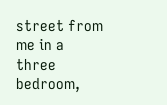street from me in a three bedroom,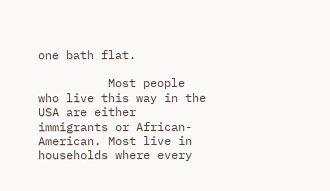one bath flat.

          Most people who live this way in the USA are either immigrants or African-American. Most live in households where every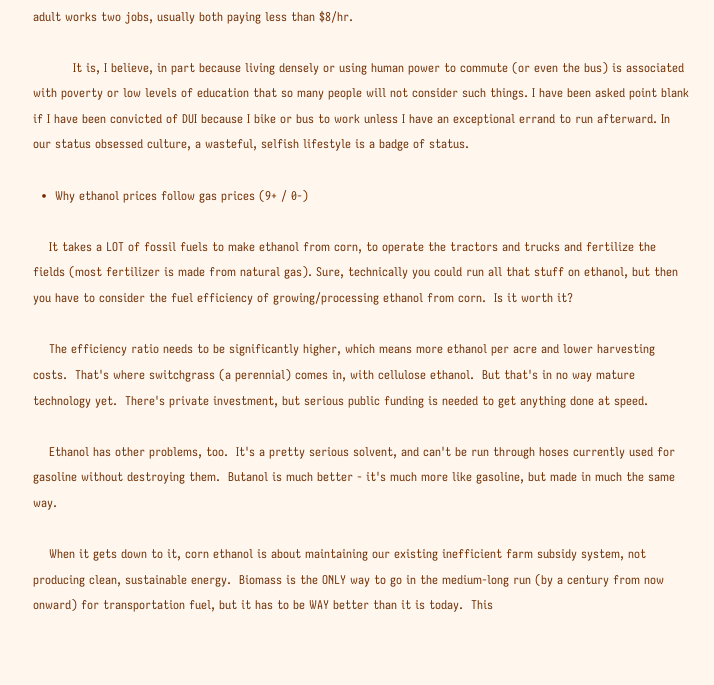adult works two jobs, usually both paying less than $8/hr.

          It is, I believe, in part because living densely or using human power to commute (or even the bus) is associated with poverty or low levels of education that so many people will not consider such things. I have been asked point blank if I have been convicted of DUI because I bike or bus to work unless I have an exceptional errand to run afterward. In our status obsessed culture, a wasteful, selfish lifestyle is a badge of status.

  •  Why ethanol prices follow gas prices (9+ / 0-)

    It takes a LOT of fossil fuels to make ethanol from corn, to operate the tractors and trucks and fertilize the fields (most fertilizer is made from natural gas). Sure, technically you could run all that stuff on ethanol, but then you have to consider the fuel efficiency of growing/processing ethanol from corn.  Is it worth it?

    The efficiency ratio needs to be significantly higher, which means more ethanol per acre and lower harvesting costs.  That's where switchgrass (a perennial) comes in, with cellulose ethanol.  But that's in no way mature technology yet.  There's private investment, but serious public funding is needed to get anything done at speed.

    Ethanol has other problems, too.  It's a pretty serious solvent, and can't be run through hoses currently used for gasoline without destroying them.  Butanol is much better - it's much more like gasoline, but made in much the same way.

    When it gets down to it, corn ethanol is about maintaining our existing inefficient farm subsidy system, not producing clean, sustainable energy.  Biomass is the ONLY way to go in the medium-long run (by a century from now onward) for transportation fuel, but it has to be WAY better than it is today.  This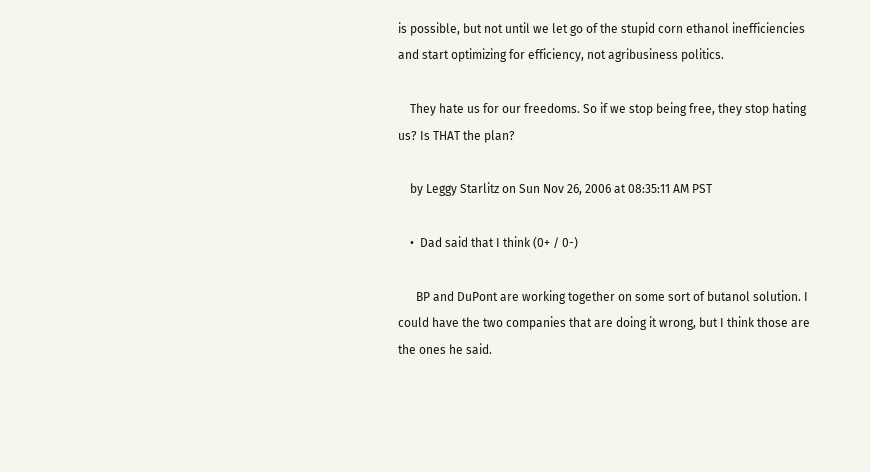is possible, but not until we let go of the stupid corn ethanol inefficiencies and start optimizing for efficiency, not agribusiness politics.

    They hate us for our freedoms. So if we stop being free, they stop hating us? Is THAT the plan?

    by Leggy Starlitz on Sun Nov 26, 2006 at 08:35:11 AM PST

    •  Dad said that I think (0+ / 0-)

      BP and DuPont are working together on some sort of butanol solution. I could have the two companies that are doing it wrong, but I think those are the ones he said.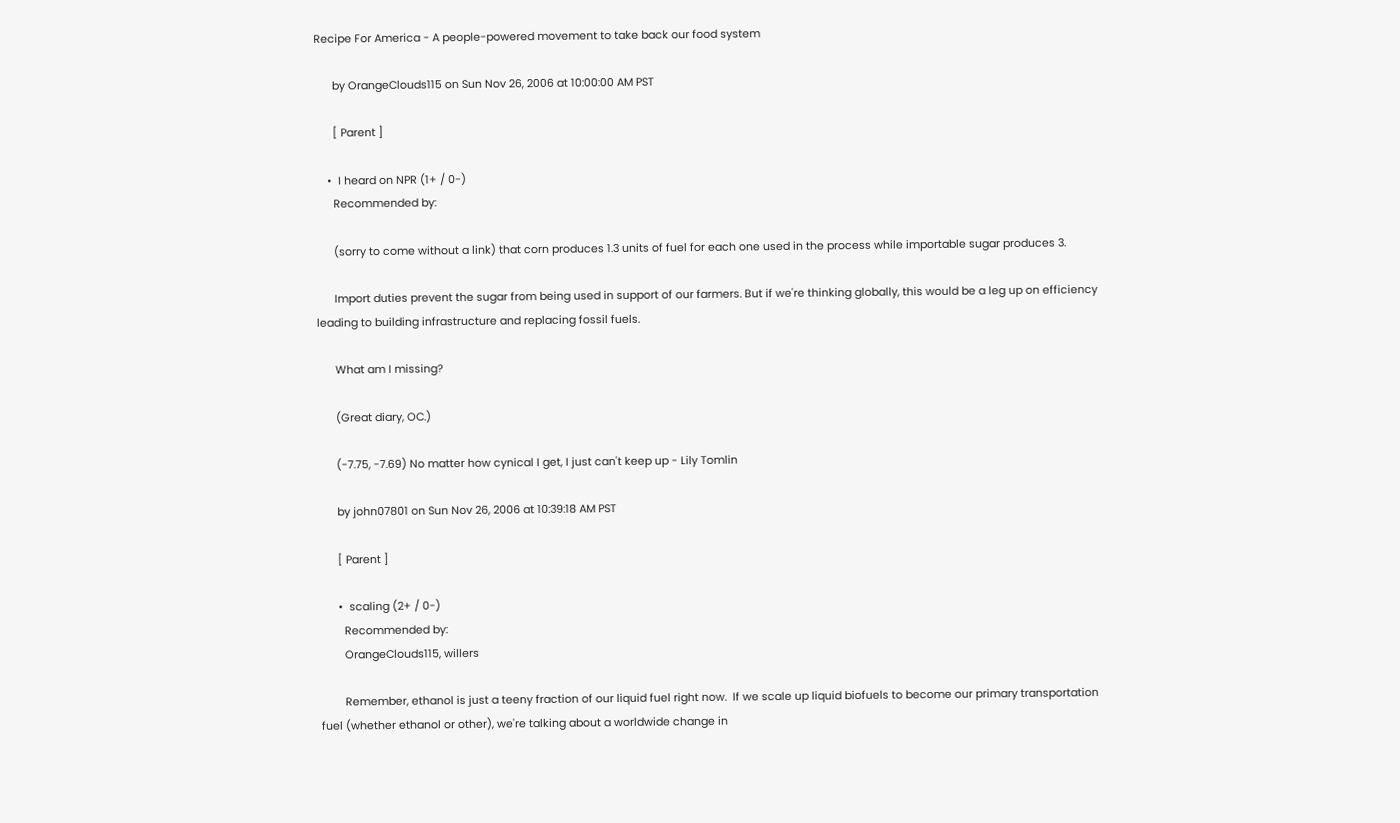Recipe For America - A people-powered movement to take back our food system

      by OrangeClouds115 on Sun Nov 26, 2006 at 10:00:00 AM PST

      [ Parent ]

    •  I heard on NPR (1+ / 0-)
      Recommended by:

      (sorry to come without a link) that corn produces 1.3 units of fuel for each one used in the process while importable sugar produces 3.

      Import duties prevent the sugar from being used in support of our farmers. But if we're thinking globally, this would be a leg up on efficiency leading to building infrastructure and replacing fossil fuels.

      What am I missing?

      (Great diary, OC.)

      (-7.75, -7.69) No matter how cynical I get, I just can't keep up - Lily Tomlin

      by john07801 on Sun Nov 26, 2006 at 10:39:18 AM PST

      [ Parent ]

      •  scaling (2+ / 0-)
        Recommended by:
        OrangeClouds115, willers

        Remember, ethanol is just a teeny fraction of our liquid fuel right now.  If we scale up liquid biofuels to become our primary transportation fuel (whether ethanol or other), we're talking about a worldwide change in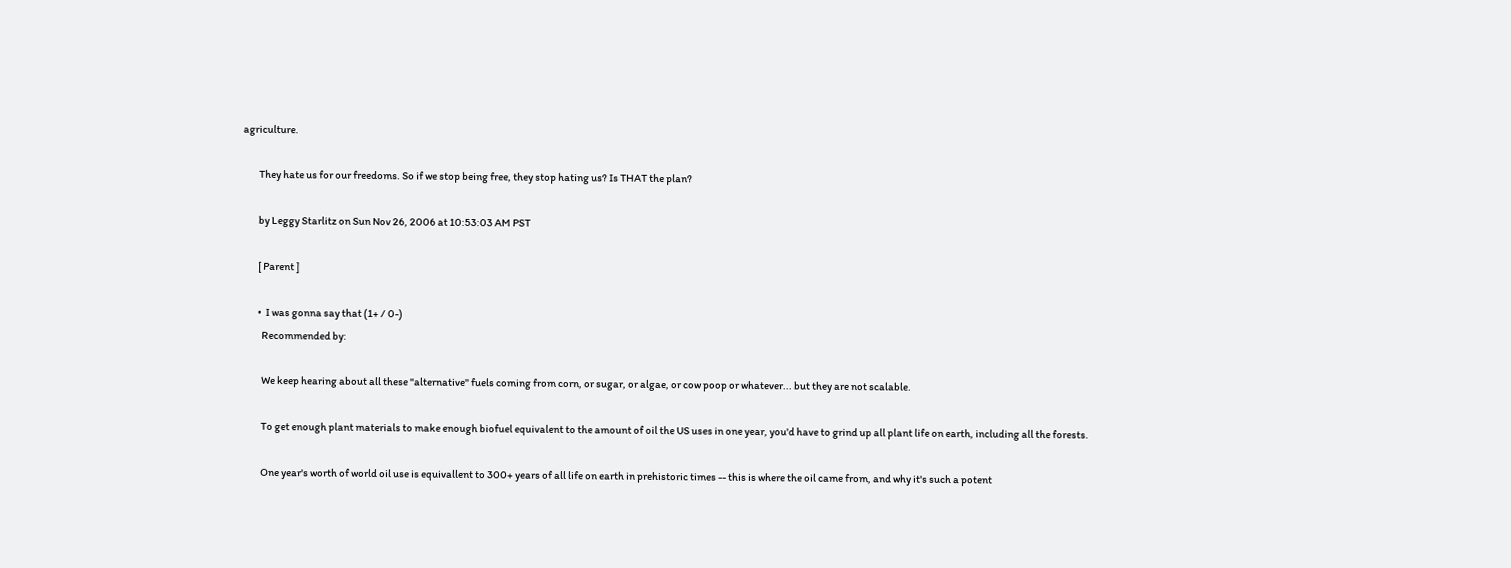agriculture.

        They hate us for our freedoms. So if we stop being free, they stop hating us? Is THAT the plan?

        by Leggy Starlitz on Sun Nov 26, 2006 at 10:53:03 AM PST

        [ Parent ]

        •  I was gonna say that (1+ / 0-)
          Recommended by:

          We keep hearing about all these "alternative" fuels coming from corn, or sugar, or algae, or cow poop or whatever... but they are not scalable.

          To get enough plant materials to make enough biofuel equivalent to the amount of oil the US uses in one year, you'd have to grind up all plant life on earth, including all the forests.

          One year's worth of world oil use is equivallent to 300+ years of all life on earth in prehistoric times -- this is where the oil came from, and why it's such a potent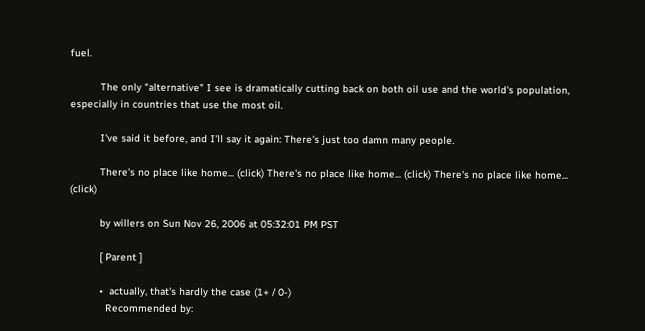fuel.

          The only "alternative" I see is dramatically cutting back on both oil use and the world's population, especially in countries that use the most oil.

          I've said it before, and I'll say it again: There's just too damn many people.

          There's no place like home... (click) There's no place like home... (click) There's no place like home... (click)

          by willers on Sun Nov 26, 2006 at 05:32:01 PM PST

          [ Parent ]

          •  actually, that's hardly the case (1+ / 0-)
            Recommended by: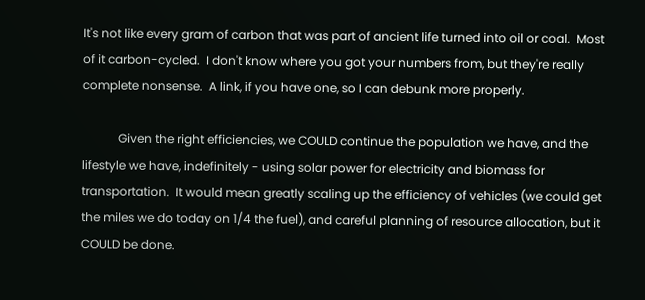It's not like every gram of carbon that was part of ancient life turned into oil or coal.  Most of it carbon-cycled.  I don't know where you got your numbers from, but they're really complete nonsense.  A link, if you have one, so I can debunk more properly.

            Given the right efficiencies, we COULD continue the population we have, and the lifestyle we have, indefinitely - using solar power for electricity and biomass for transportation.  It would mean greatly scaling up the efficiency of vehicles (we could get the miles we do today on 1/4 the fuel), and careful planning of resource allocation, but it COULD be done.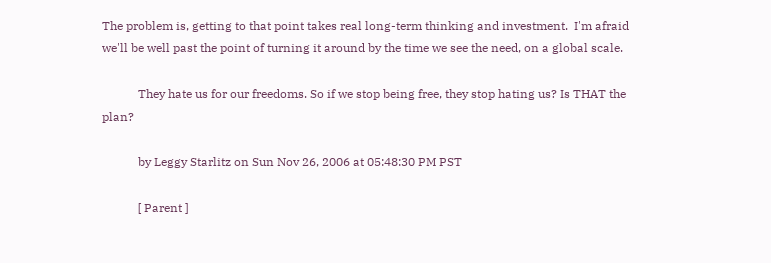The problem is, getting to that point takes real long-term thinking and investment.  I'm afraid we'll be well past the point of turning it around by the time we see the need, on a global scale.

            They hate us for our freedoms. So if we stop being free, they stop hating us? Is THAT the plan?

            by Leggy Starlitz on Sun Nov 26, 2006 at 05:48:30 PM PST

            [ Parent ]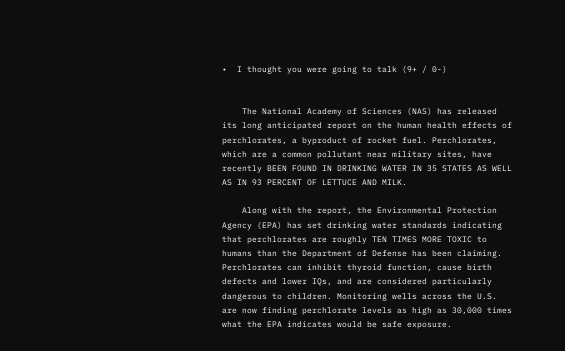•  I thought you were going to talk (9+ / 0-)


    The National Academy of Sciences (NAS) has released its long anticipated report on the human health effects of perchlorates, a byproduct of rocket fuel. Perchlorates, which are a common pollutant near military sites, have recently BEEN FOUND IN DRINKING WATER IN 35 STATES AS WELL AS IN 93 PERCENT OF LETTUCE AND MILK.

    Along with the report, the Environmental Protection Agency (EPA) has set drinking water standards indicating that perchlorates are roughly TEN TIMES MORE TOXIC to humans than the Department of Defense has been claiming. Perchlorates can inhibit thyroid function, cause birth defects and lower IQs, and are considered particularly dangerous to children. Monitoring wells across the U.S. are now finding perchlorate levels as high as 30,000 times what the EPA indicates would be safe exposure.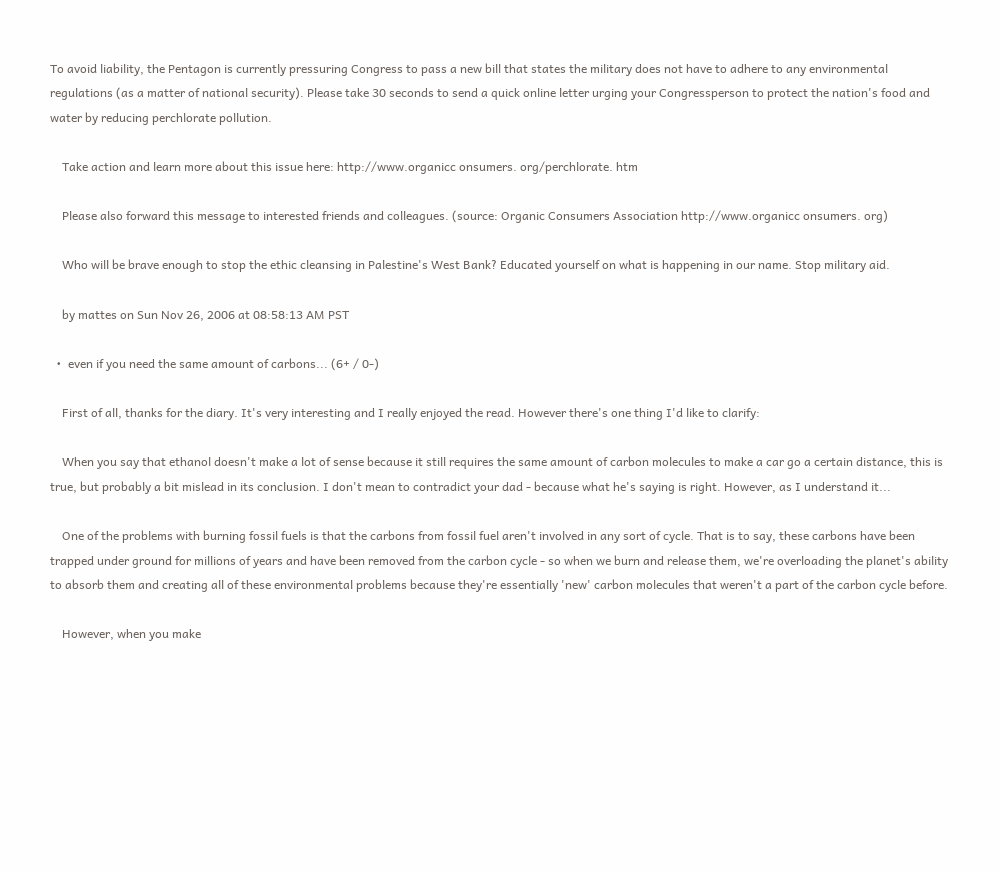To avoid liability, the Pentagon is currently pressuring Congress to pass a new bill that states the military does not have to adhere to any environmental regulations (as a matter of national security). Please take 30 seconds to send a quick online letter urging your Congressperson to protect the nation's food and water by reducing perchlorate pollution.

    Take action and learn more about this issue here: http://www.organicc onsumers. org/perchlorate. htm

    Please also forward this message to interested friends and colleagues. (source: Organic Consumers Association http://www.organicc onsumers. org)

    Who will be brave enough to stop the ethic cleansing in Palestine's West Bank? Educated yourself on what is happening in our name. Stop military aid.

    by mattes on Sun Nov 26, 2006 at 08:58:13 AM PST

  •  even if you need the same amount of carbons... (6+ / 0-)

    First of all, thanks for the diary. It's very interesting and I really enjoyed the read. However there's one thing I'd like to clarify:

    When you say that ethanol doesn't make a lot of sense because it still requires the same amount of carbon molecules to make a car go a certain distance, this is true, but probably a bit mislead in its conclusion. I don't mean to contradict your dad - because what he's saying is right. However, as I understand it...

    One of the problems with burning fossil fuels is that the carbons from fossil fuel aren't involved in any sort of cycle. That is to say, these carbons have been trapped under ground for millions of years and have been removed from the carbon cycle - so when we burn and release them, we're overloading the planet's ability to absorb them and creating all of these environmental problems because they're essentially 'new' carbon molecules that weren't a part of the carbon cycle before.

    However, when you make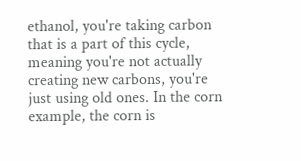ethanol, you're taking carbon that is a part of this cycle, meaning you're not actually creating new carbons, you're just using old ones. In the corn example, the corn is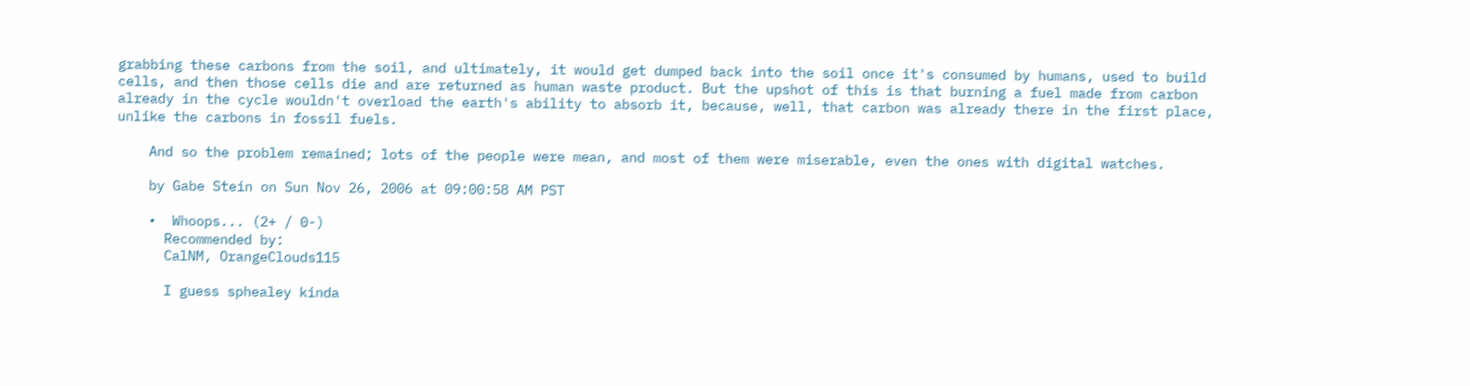grabbing these carbons from the soil, and ultimately, it would get dumped back into the soil once it's consumed by humans, used to build cells, and then those cells die and are returned as human waste product. But the upshot of this is that burning a fuel made from carbon already in the cycle wouldn't overload the earth's ability to absorb it, because, well, that carbon was already there in the first place, unlike the carbons in fossil fuels.

    And so the problem remained; lots of the people were mean, and most of them were miserable, even the ones with digital watches.

    by Gabe Stein on Sun Nov 26, 2006 at 09:00:58 AM PST

    •  Whoops... (2+ / 0-)
      Recommended by:
      CalNM, OrangeClouds115

      I guess sphealey kinda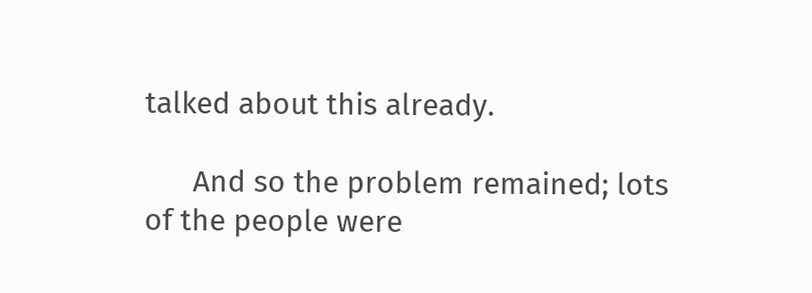talked about this already.

      And so the problem remained; lots of the people were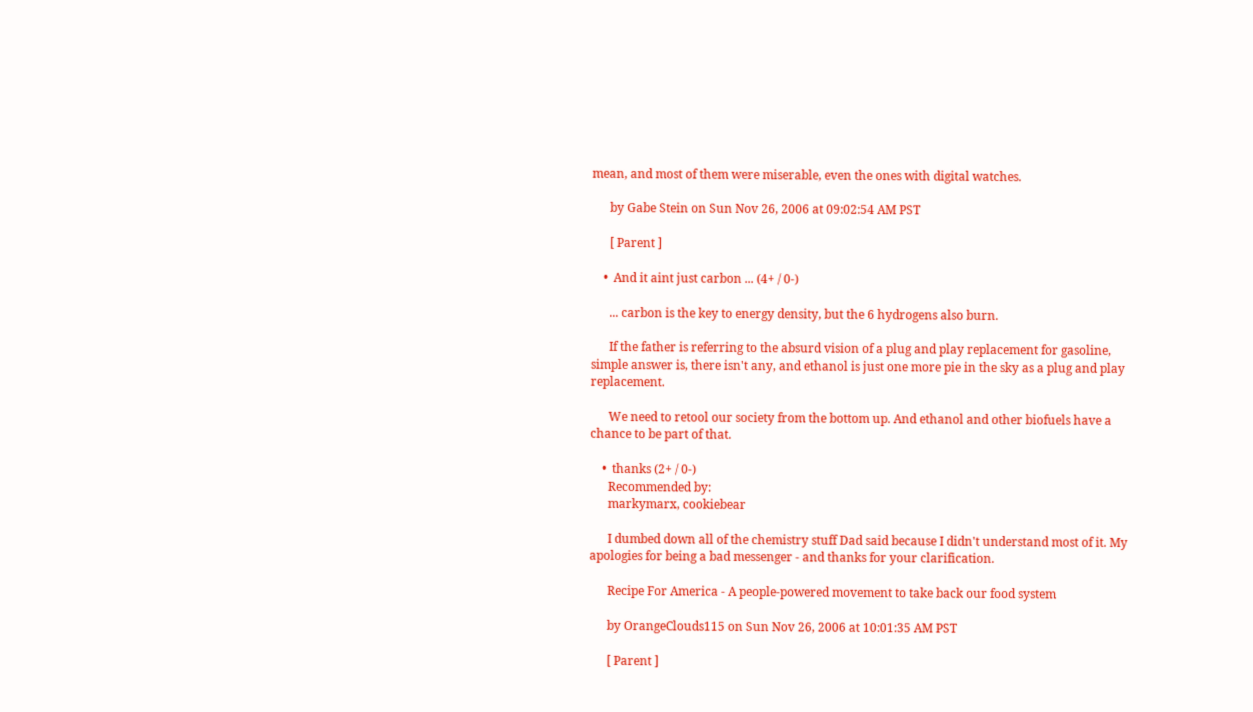mean, and most of them were miserable, even the ones with digital watches.

      by Gabe Stein on Sun Nov 26, 2006 at 09:02:54 AM PST

      [ Parent ]

    •  And it aint just carbon ... (4+ / 0-)

      ... carbon is the key to energy density, but the 6 hydrogens also burn.

      If the father is referring to the absurd vision of a plug and play replacement for gasoline, simple answer is, there isn't any, and ethanol is just one more pie in the sky as a plug and play replacement.

      We need to retool our society from the bottom up. And ethanol and other biofuels have a chance to be part of that.

    •  thanks (2+ / 0-)
      Recommended by:
      markymarx, cookiebear

      I dumbed down all of the chemistry stuff Dad said because I didn't understand most of it. My apologies for being a bad messenger - and thanks for your clarification.

      Recipe For America - A people-powered movement to take back our food system

      by OrangeClouds115 on Sun Nov 26, 2006 at 10:01:35 AM PST

      [ Parent ]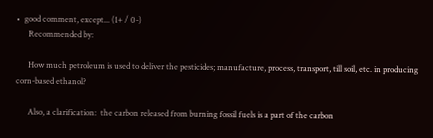•  good comment, except... (1+ / 0-)
      Recommended by:

      How much petroleum is used to deliver the pesticides; manufacture, process, transport, till soil, etc. in producing corn-based ethanol?

      Also, a clarification:  the carbon released from burning fossil fuels is a part of the carbon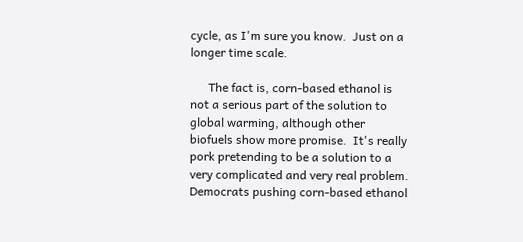cycle, as I'm sure you know.  Just on a longer time scale.

      The fact is, corn-based ethanol is not a serious part of the solution to global warming, although other biofuels show more promise.  It's really pork pretending to be a solution to a very complicated and very real problem. Democrats pushing corn-based ethanol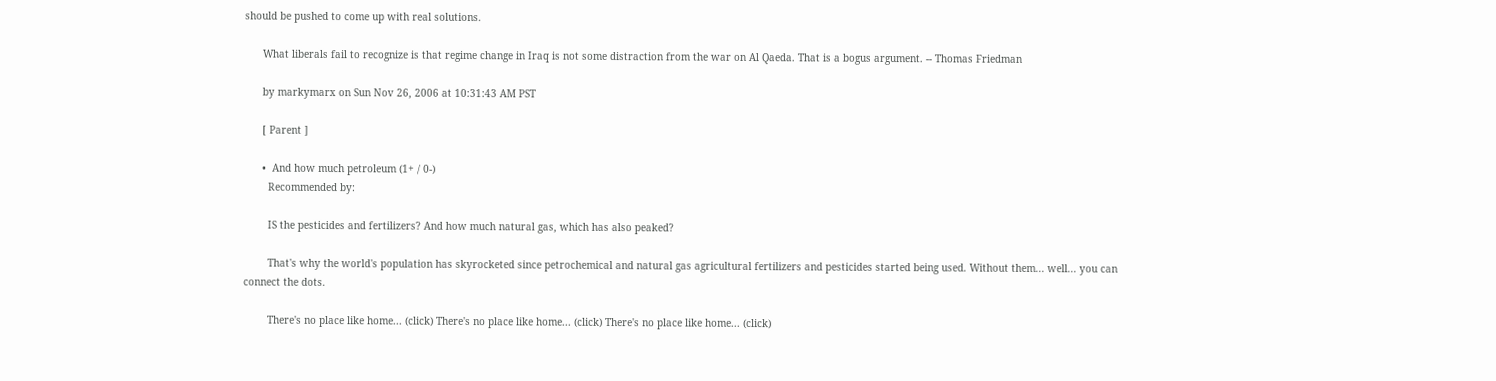should be pushed to come up with real solutions.

      What liberals fail to recognize is that regime change in Iraq is not some distraction from the war on Al Qaeda. That is a bogus argument. -- Thomas Friedman

      by markymarx on Sun Nov 26, 2006 at 10:31:43 AM PST

      [ Parent ]

      •  And how much petroleum (1+ / 0-)
        Recommended by:

        IS the pesticides and fertilizers? And how much natural gas, which has also peaked?

        That's why the world's population has skyrocketed since petrochemical and natural gas agricultural fertilizers and pesticides started being used. Without them... well... you can connect the dots.

        There's no place like home... (click) There's no place like home... (click) There's no place like home... (click)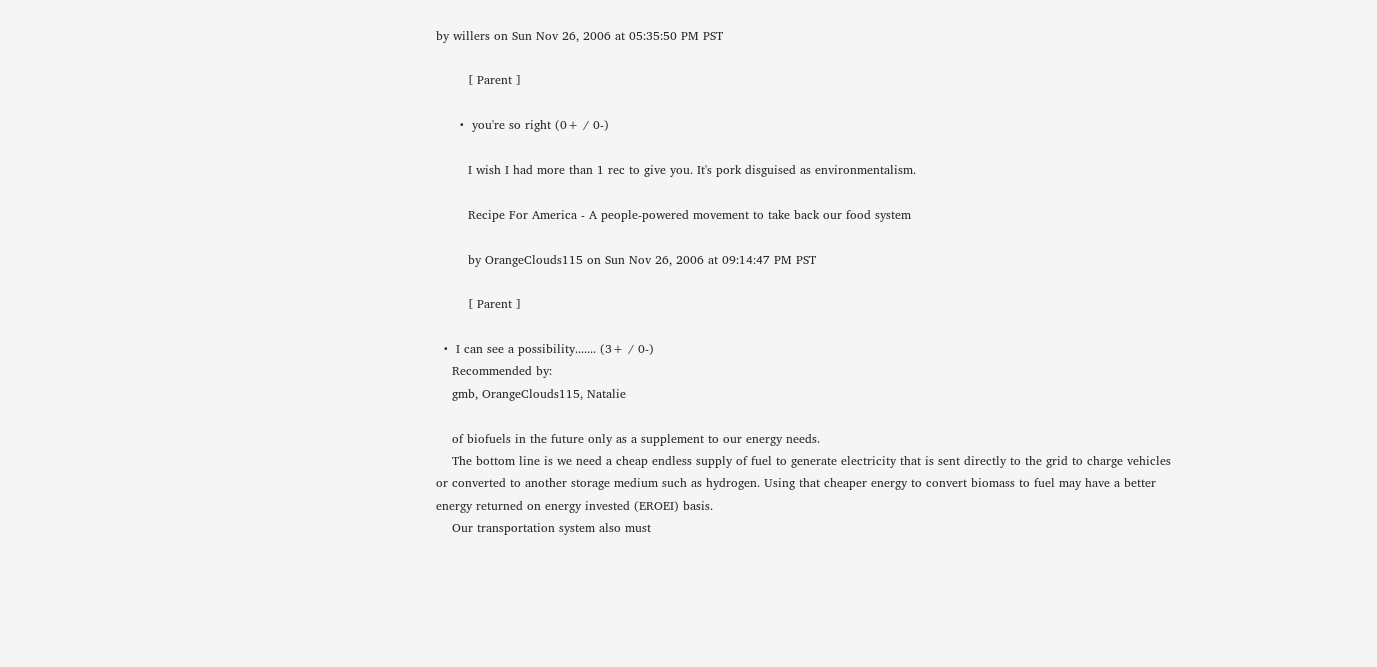by willers on Sun Nov 26, 2006 at 05:35:50 PM PST

        [ Parent ]

      •  you're so right (0+ / 0-)

        I wish I had more than 1 rec to give you. It's pork disguised as environmentalism.

        Recipe For America - A people-powered movement to take back our food system

        by OrangeClouds115 on Sun Nov 26, 2006 at 09:14:47 PM PST

        [ Parent ]

  •  I can see a possibility....... (3+ / 0-)
    Recommended by:
    gmb, OrangeClouds115, Natalie

    of biofuels in the future only as a supplement to our energy needs.
    The bottom line is we need a cheap endless supply of fuel to generate electricity that is sent directly to the grid to charge vehicles or converted to another storage medium such as hydrogen. Using that cheaper energy to convert biomass to fuel may have a better energy returned on energy invested (EROEI) basis.
    Our transportation system also must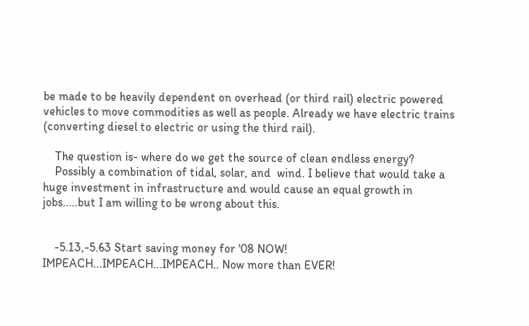be made to be heavily dependent on overhead (or third rail) electric powered vehicles to move commodities as well as people. Already we have electric trains (converting diesel to electric or using the third rail).

    The question is- where do we get the source of clean endless energy?
    Possibly a combination of tidal, solar, and  wind. I believe that would take a huge investment in infrastructure and would cause an equal growth in jobs.....but I am willing to be wrong about this.


    -5.13,-5.63 Start saving money for '08 NOW! IMPEACH...IMPEACH...IMPEACH.. Now more than EVER!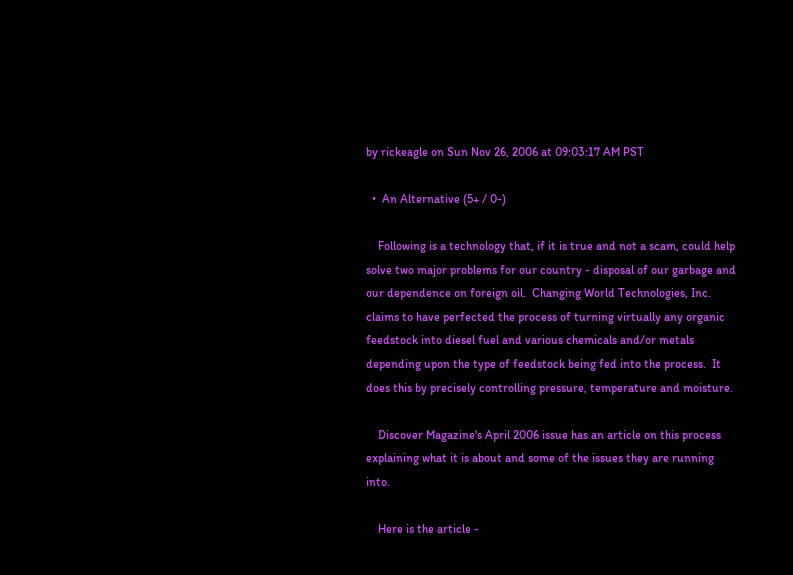by rickeagle on Sun Nov 26, 2006 at 09:03:17 AM PST

  •  An Alternative (5+ / 0-)

    Following is a technology that, if it is true and not a scam, could help solve two major problems for our country - disposal of our garbage and our dependence on foreign oil.  Changing World Technologies, Inc. claims to have perfected the process of turning virtually any organic feedstock into diesel fuel and various chemicals and/or metals depending upon the type of feedstock being fed into the process.  It does this by precisely controlling pressure, temperature and moisture.

    Discover Magazine's April 2006 issue has an article on this process explaining what it is about and some of the issues they are running into.

    Here is the article -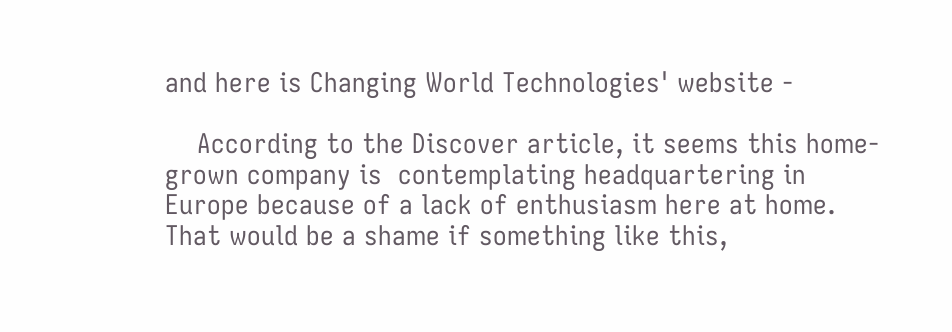and here is Changing World Technologies' website -

    According to the Discover article, it seems this home-grown company is  contemplating headquartering in Europe because of a lack of enthusiasm here at home.  That would be a shame if something like this,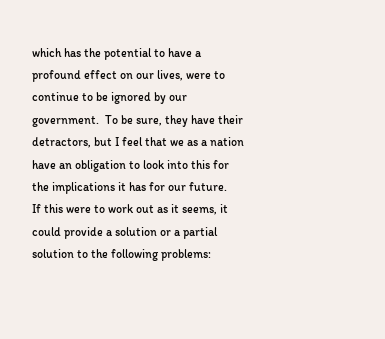which has the potential to have a profound effect on our lives, were to continue to be ignored by our government.  To be sure, they have their detractors, but I feel that we as a nation have an obligation to look into this for the implications it has for our future.    If this were to work out as it seems, it could provide a solution or a partial solution to the following problems: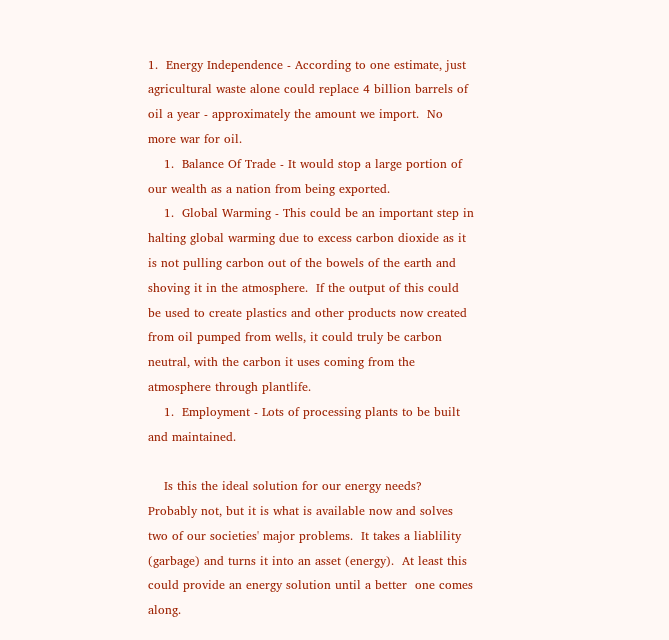1.  Energy Independence - According to one estimate, just agricultural waste alone could replace 4 billion barrels of oil a year - approximately the amount we import.  No more war for oil.
    1.  Balance Of Trade - It would stop a large portion of our wealth as a nation from being exported.
    1.  Global Warming - This could be an important step in halting global warming due to excess carbon dioxide as it is not pulling carbon out of the bowels of the earth and shoving it in the atmosphere.  If the output of this could be used to create plastics and other products now created from oil pumped from wells, it could truly be carbon neutral, with the carbon it uses coming from the atmosphere through plantlife.
    1.  Employment - Lots of processing plants to be built and maintained.

    Is this the ideal solution for our energy needs?  Probably not, but it is what is available now and solves two of our societies' major problems.  It takes a liablility (garbage) and turns it into an asset (energy).  At least this could provide an energy solution until a better  one comes along.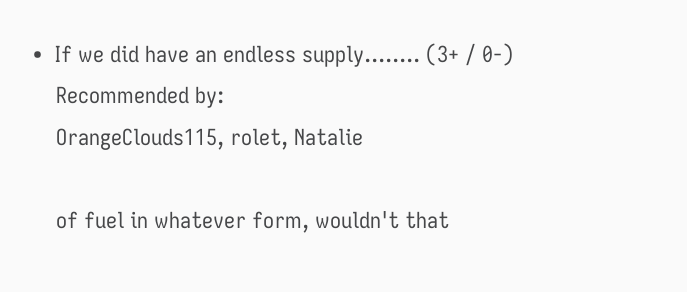•  If we did have an endless supply........ (3+ / 0-)
    Recommended by:
    OrangeClouds115, rolet, Natalie

    of fuel in whatever form, wouldn't that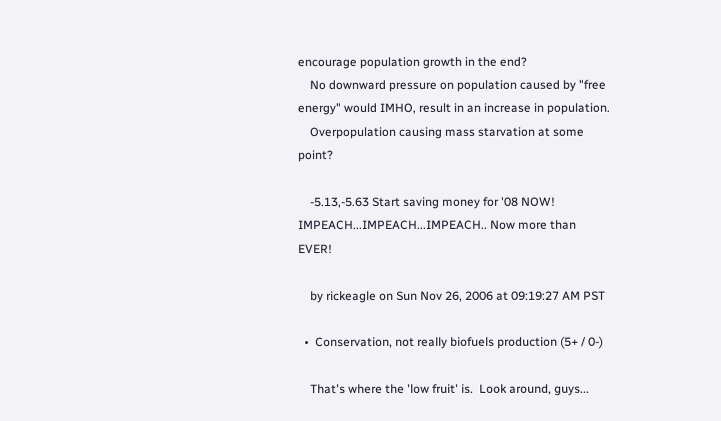encourage population growth in the end?
    No downward pressure on population caused by "free energy" would IMHO, result in an increase in population.
    Overpopulation causing mass starvation at some point?

    -5.13,-5.63 Start saving money for '08 NOW! IMPEACH...IMPEACH...IMPEACH.. Now more than EVER!

    by rickeagle on Sun Nov 26, 2006 at 09:19:27 AM PST

  •  Conservation, not really biofuels production (5+ / 0-)

    That's where the 'low fruit' is.  Look around, guys...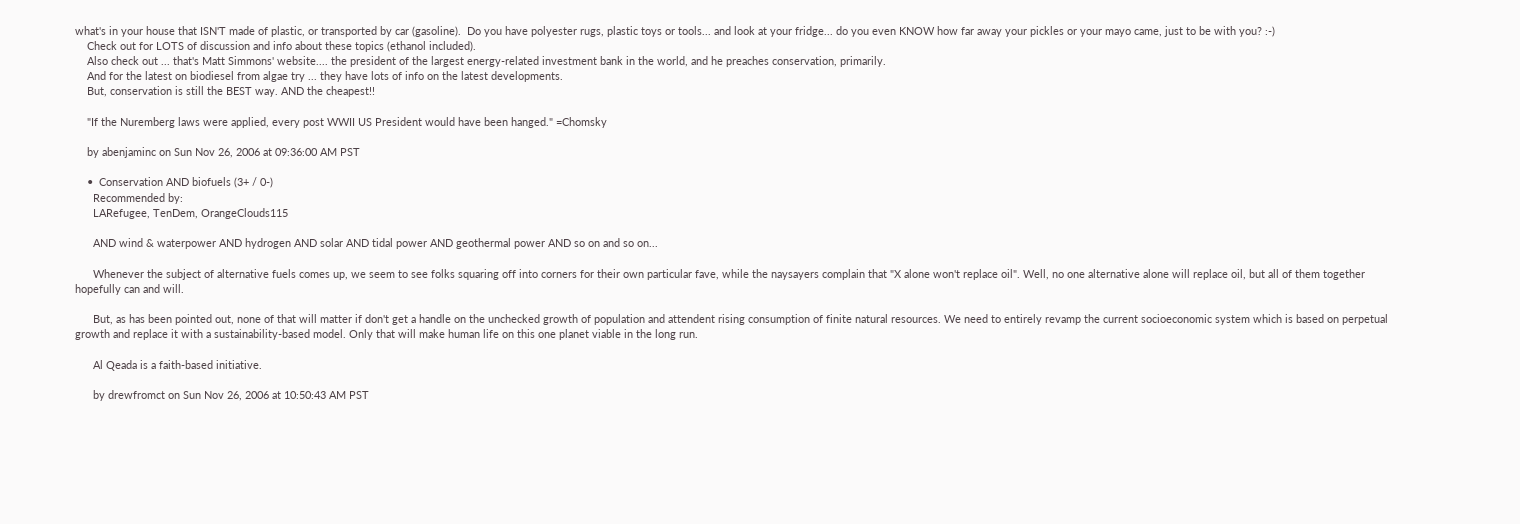what's in your house that ISN'T made of plastic, or transported by car (gasoline).  Do you have polyester rugs, plastic toys or tools... and look at your fridge... do you even KNOW how far away your pickles or your mayo came, just to be with you? :-)
    Check out for LOTS of discussion and info about these topics (ethanol included).
    Also check out ... that's Matt Simmons' website.... the president of the largest energy-related investment bank in the world, and he preaches conservation, primarily.
    And for the latest on biodiesel from algae try ... they have lots of info on the latest developments.
    But, conservation is still the BEST way. AND the cheapest!!

    "If the Nuremberg laws were applied, every post WWII US President would have been hanged." =Chomsky

    by abenjaminc on Sun Nov 26, 2006 at 09:36:00 AM PST

    •  Conservation AND biofuels (3+ / 0-)
      Recommended by:
      LARefugee, TenDem, OrangeClouds115

      AND wind & waterpower AND hydrogen AND solar AND tidal power AND geothermal power AND so on and so on...

      Whenever the subject of alternative fuels comes up, we seem to see folks squaring off into corners for their own particular fave, while the naysayers complain that "X alone won't replace oil". Well, no one alternative alone will replace oil, but all of them together hopefully can and will.

      But, as has been pointed out, none of that will matter if don't get a handle on the unchecked growth of population and attendent rising consumption of finite natural resources. We need to entirely revamp the current socioeconomic system which is based on perpetual growth and replace it with a sustainability-based model. Only that will make human life on this one planet viable in the long run.

      Al Qeada is a faith-based initiative.

      by drewfromct on Sun Nov 26, 2006 at 10:50:43 AM PST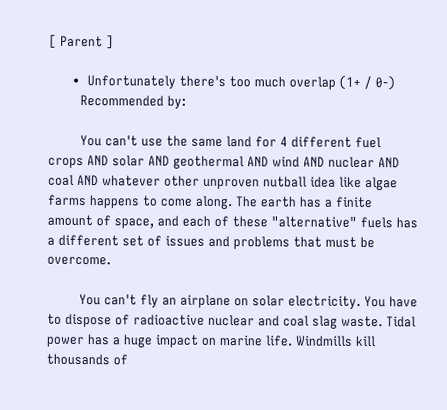[ Parent ]

      •  Unfortunately there's too much overlap (1+ / 0-)
        Recommended by:

        You can't use the same land for 4 different fuel crops AND solar AND geothermal AND wind AND nuclear AND coal AND whatever other unproven nutball idea like algae farms happens to come along. The earth has a finite amount of space, and each of these "alternative" fuels has a different set of issues and problems that must be overcome.

        You can't fly an airplane on solar electricity. You have to dispose of radioactive nuclear and coal slag waste. Tidal power has a huge impact on marine life. Windmills kill thousands of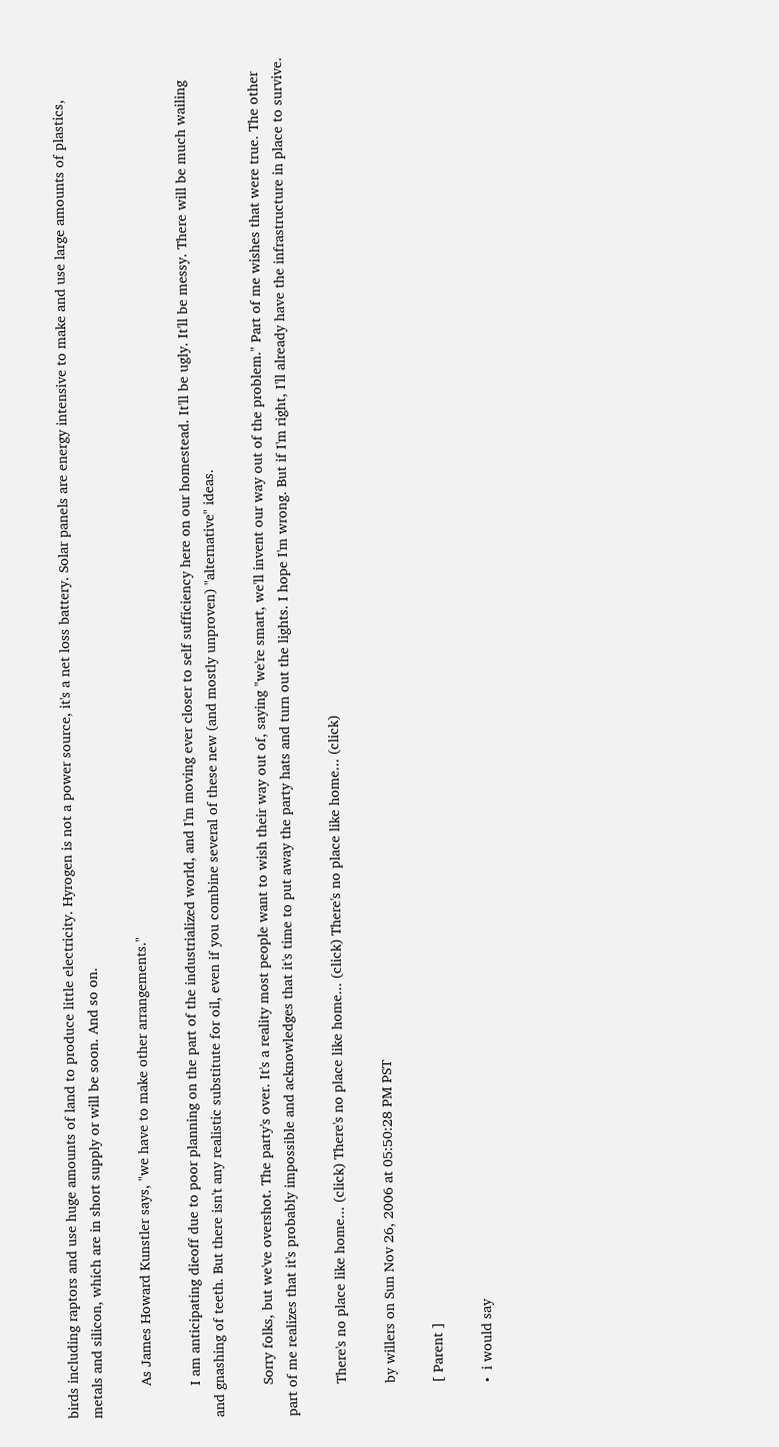birds including raptors and use huge amounts of land to produce little electricity. Hyrogen is not a power source, it's a net loss battery. Solar panels are energy intensive to make and use large amounts of plastics, metals and silicon, which are in short supply or will be soon. And so on.

        As James Howard Kunstler says, "we have to make other arrangements."

        I am anticipating dieoff due to poor planning on the part of the industrialized world, and I'm moving ever closer to self sufficiency here on our homestead. It'll be ugly. It'll be messy. There will be much wailing and gnashing of teeth. But there isn't any realistic substitute for oil, even if you combine several of these new (and mostly unproven) "alternative" ideas.

        Sorry folks, but we've overshot. The party's over. It's a reality most people want to wish their way out of, saying "we're smart, we'll invent our way out of the problem." Part of me wishes that were true. The other part of me realizes that it's probably impossible and acknowledges that it's time to put away the party hats and turn out the lights. I hope I'm wrong. But if I'm right, I'll already have the infrastructure in place to survive.

        There's no place like home... (click) There's no place like home... (click) There's no place like home... (click)

        by willers on Sun Nov 26, 2006 at 05:50:28 PM PST

        [ Parent ]

        •  i would say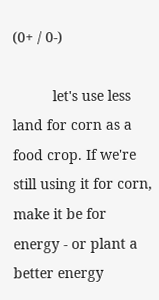(0+ / 0-)

          let's use less land for corn as a food crop. If we're still using it for corn, make it be for energy - or plant a better energy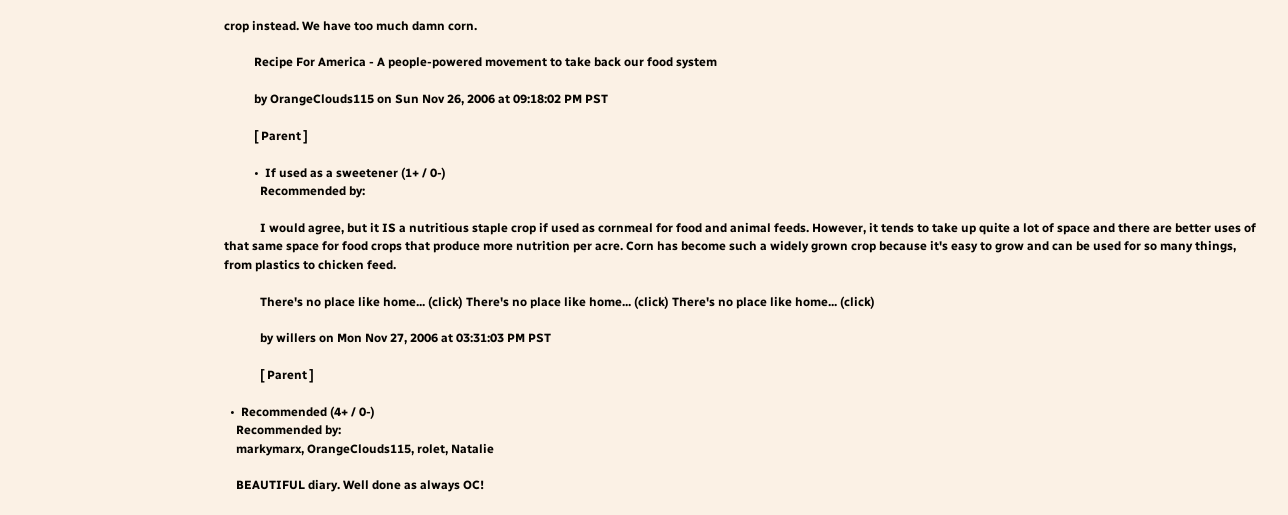crop instead. We have too much damn corn.

          Recipe For America - A people-powered movement to take back our food system

          by OrangeClouds115 on Sun Nov 26, 2006 at 09:18:02 PM PST

          [ Parent ]

          •  If used as a sweetener (1+ / 0-)
            Recommended by:

            I would agree, but it IS a nutritious staple crop if used as cornmeal for food and animal feeds. However, it tends to take up quite a lot of space and there are better uses of that same space for food crops that produce more nutrition per acre. Corn has become such a widely grown crop because it's easy to grow and can be used for so many things, from plastics to chicken feed.

            There's no place like home... (click) There's no place like home... (click) There's no place like home... (click)

            by willers on Mon Nov 27, 2006 at 03:31:03 PM PST

            [ Parent ]

  •  Recommended (4+ / 0-)
    Recommended by:
    markymarx, OrangeClouds115, rolet, Natalie

    BEAUTIFUL diary. Well done as always OC!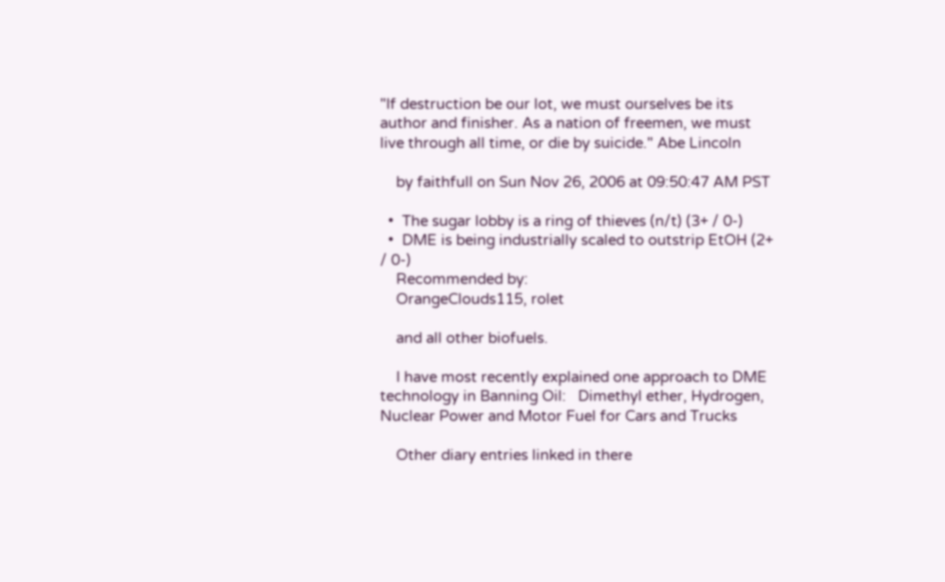"If destruction be our lot, we must ourselves be its author and finisher. As a nation of freemen, we must live through all time, or die by suicide." Abe Lincoln

    by faithfull on Sun Nov 26, 2006 at 09:50:47 AM PST

  •  The sugar lobby is a ring of thieves (n/t) (3+ / 0-)
  •  DME is being industrially scaled to outstrip EtOH (2+ / 0-)
    Recommended by:
    OrangeClouds115, rolet

    and all other biofuels.

    I have most recently explained one approach to DME technology in Banning Oil:   Dimethyl ether, Hydrogen, Nuclear Power and Motor Fuel for Cars and Trucks

    Other diary entries linked in there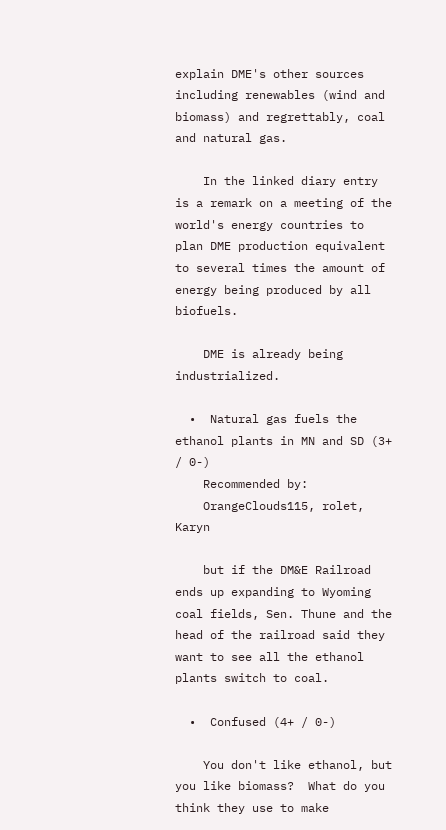explain DME's other sources including renewables (wind and biomass) and regrettably, coal and natural gas.

    In the linked diary entry is a remark on a meeting of the world's energy countries to plan DME production equivalent to several times the amount of energy being produced by all biofuels.

    DME is already being industrialized.

  •  Natural gas fuels the ethanol plants in MN and SD (3+ / 0-)
    Recommended by:
    OrangeClouds115, rolet, Karyn

    but if the DM&E Railroad ends up expanding to Wyoming coal fields, Sen. Thune and the head of the railroad said they want to see all the ethanol plants switch to coal.

  •  Confused (4+ / 0-)

    You don't like ethanol, but you like biomass?  What do you think they use to make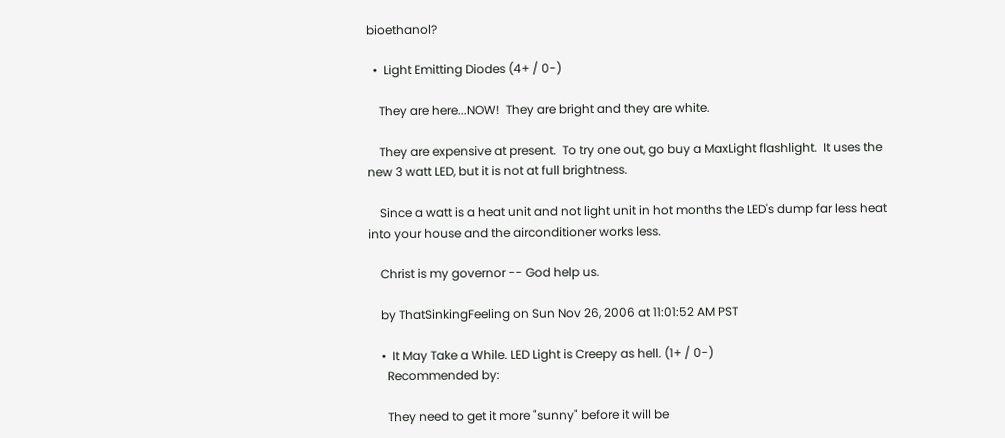bioethanol?

  •  Light Emitting Diodes (4+ / 0-)

    They are here...NOW!  They are bright and they are white.

    They are expensive at present.  To try one out, go buy a MaxLight flashlight.  It uses the new 3 watt LED, but it is not at full brightness.

    Since a watt is a heat unit and not light unit in hot months the LED's dump far less heat into your house and the airconditioner works less.

    Christ is my governor -- God help us.

    by ThatSinkingFeeling on Sun Nov 26, 2006 at 11:01:52 AM PST

    •  It May Take a While. LED Light is Creepy as hell. (1+ / 0-)
      Recommended by:

      They need to get it more "sunny" before it will be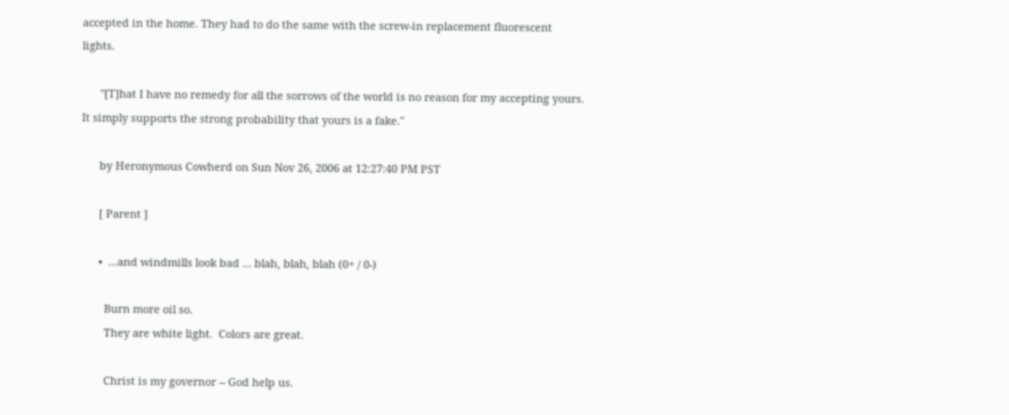accepted in the home. They had to do the same with the screw-in replacement fluorescent lights.

      "[T]hat I have no remedy for all the sorrows of the world is no reason for my accepting yours. It simply supports the strong probability that yours is a fake."

      by Heronymous Cowherd on Sun Nov 26, 2006 at 12:27:40 PM PST

      [ Parent ]

      •  ...and windmills look bad ... blah, blah, blah (0+ / 0-)

        Burn more oil so.
        They are white light.  Colors are great.

        Christ is my governor -- God help us.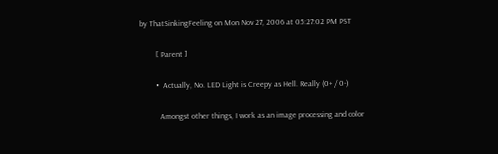by ThatSinkingFeeling on Mon Nov 27, 2006 at 05:27:02 PM PST

        [ Parent ]

        •  Actually, No. LED Light is Creepy as Hell. Really (0+ / 0-)

          Amongst other things, I work as an image processing and color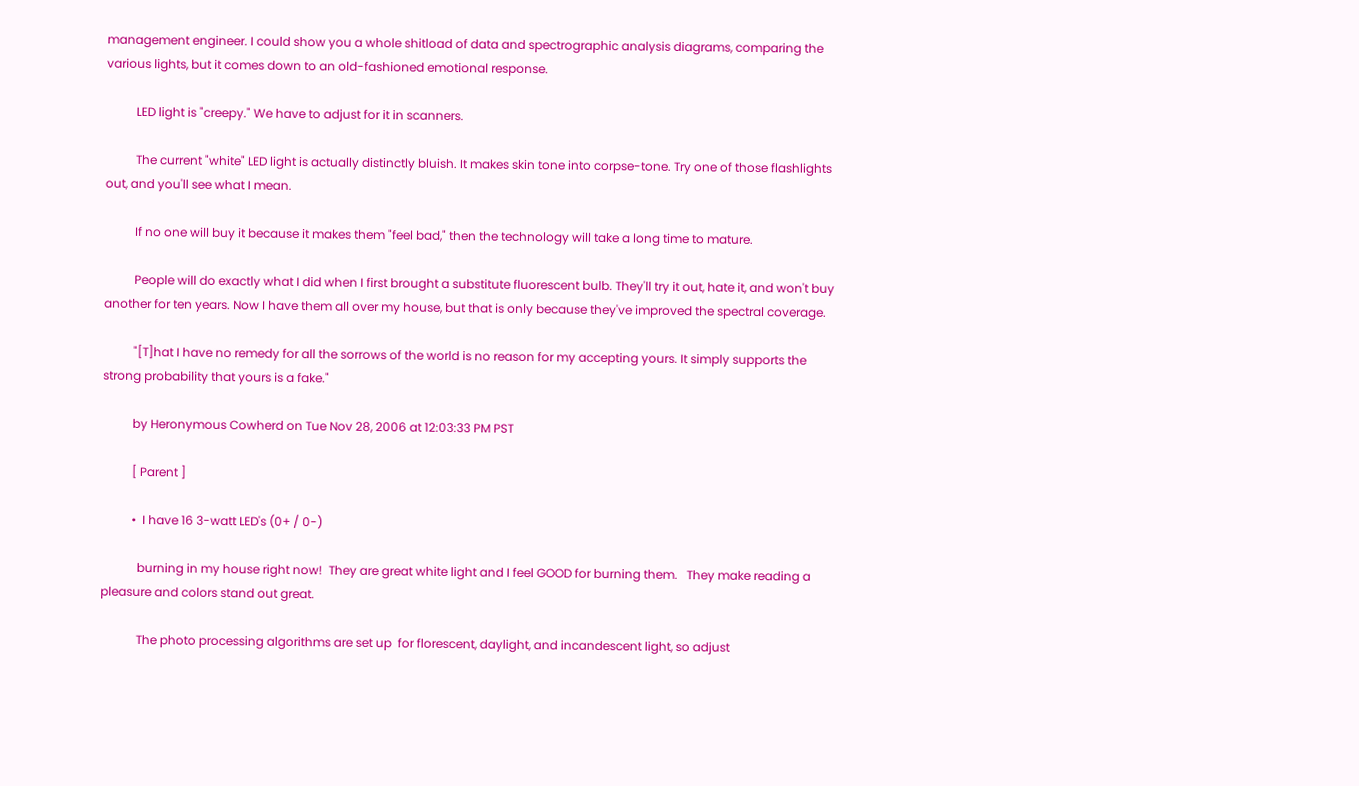management engineer. I could show you a whole shitload of data and spectrographic analysis diagrams, comparing the various lights, but it comes down to an old-fashioned emotional response.

          LED light is "creepy." We have to adjust for it in scanners.

          The current "white" LED light is actually distinctly bluish. It makes skin tone into corpse-tone. Try one of those flashlights out, and you'll see what I mean.

          If no one will buy it because it makes them "feel bad," then the technology will take a long time to mature.

          People will do exactly what I did when I first brought a substitute fluorescent bulb. They'll try it out, hate it, and won't buy another for ten years. Now I have them all over my house, but that is only because they've improved the spectral coverage.

          "[T]hat I have no remedy for all the sorrows of the world is no reason for my accepting yours. It simply supports the strong probability that yours is a fake."

          by Heronymous Cowherd on Tue Nov 28, 2006 at 12:03:33 PM PST

          [ Parent ]

          •  I have 16 3-watt LED's (0+ / 0-)

            burning in my house right now!  They are great white light and I feel GOOD for burning them.   They make reading a pleasure and colors stand out great.

            The photo processing algorithms are set up  for florescent, daylight, and incandescent light, so adjust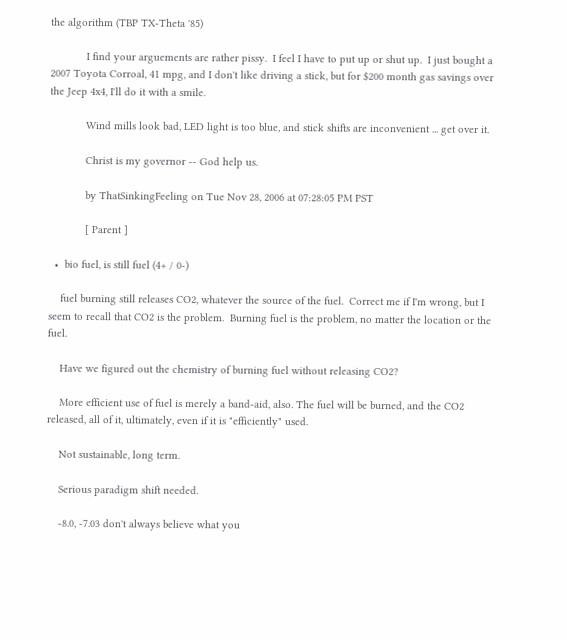the algorithm (TBP TX-Theta '85)

            I find your arguements are rather pissy.  I feel I have to put up or shut up.  I just bought a 2007 Toyota Corroal, 41 mpg, and I don't like driving a stick, but for $200 month gas savings over the Jeep 4x4, I'll do it with a smile.

            Wind mills look bad, LED light is too blue, and stick shifts are inconvenient ... get over it.

            Christ is my governor -- God help us.

            by ThatSinkingFeeling on Tue Nov 28, 2006 at 07:28:05 PM PST

            [ Parent ]

  •  bio fuel, is still fuel (4+ / 0-)

    fuel burning still releases CO2, whatever the source of the fuel.  Correct me if I'm wrong, but I seem to recall that CO2 is the problem.  Burning fuel is the problem, no matter the location or the fuel.

    Have we figured out the chemistry of burning fuel without releasing CO2?

    More efficient use of fuel is merely a band-aid, also. The fuel will be burned, and the CO2 released, all of it, ultimately, even if it is "efficiently" used.

    Not sustainable, long term.

    Serious paradigm shift needed.

    -8.0, -7.03 don't always believe what you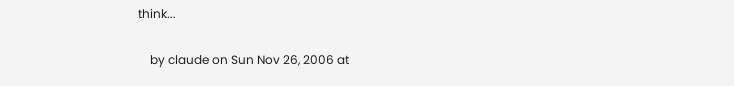think...

    by claude on Sun Nov 26, 2006 at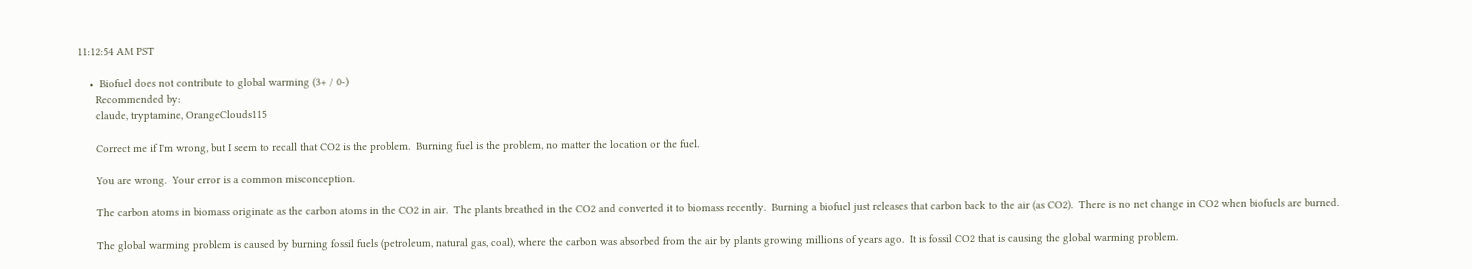11:12:54 AM PST

    •  Biofuel does not contribute to global warming (3+ / 0-)
      Recommended by:
      claude, tryptamine, OrangeClouds115

      Correct me if I'm wrong, but I seem to recall that CO2 is the problem.  Burning fuel is the problem, no matter the location or the fuel.

      You are wrong.  Your error is a common misconception.

      The carbon atoms in biomass originate as the carbon atoms in the CO2 in air.  The plants breathed in the CO2 and converted it to biomass recently.  Burning a biofuel just releases that carbon back to the air (as CO2).  There is no net change in CO2 when biofuels are burned.

      The global warming problem is caused by burning fossil fuels (petroleum, natural gas, coal), where the carbon was absorbed from the air by plants growing millions of years ago.  It is fossil CO2 that is causing the global warming problem.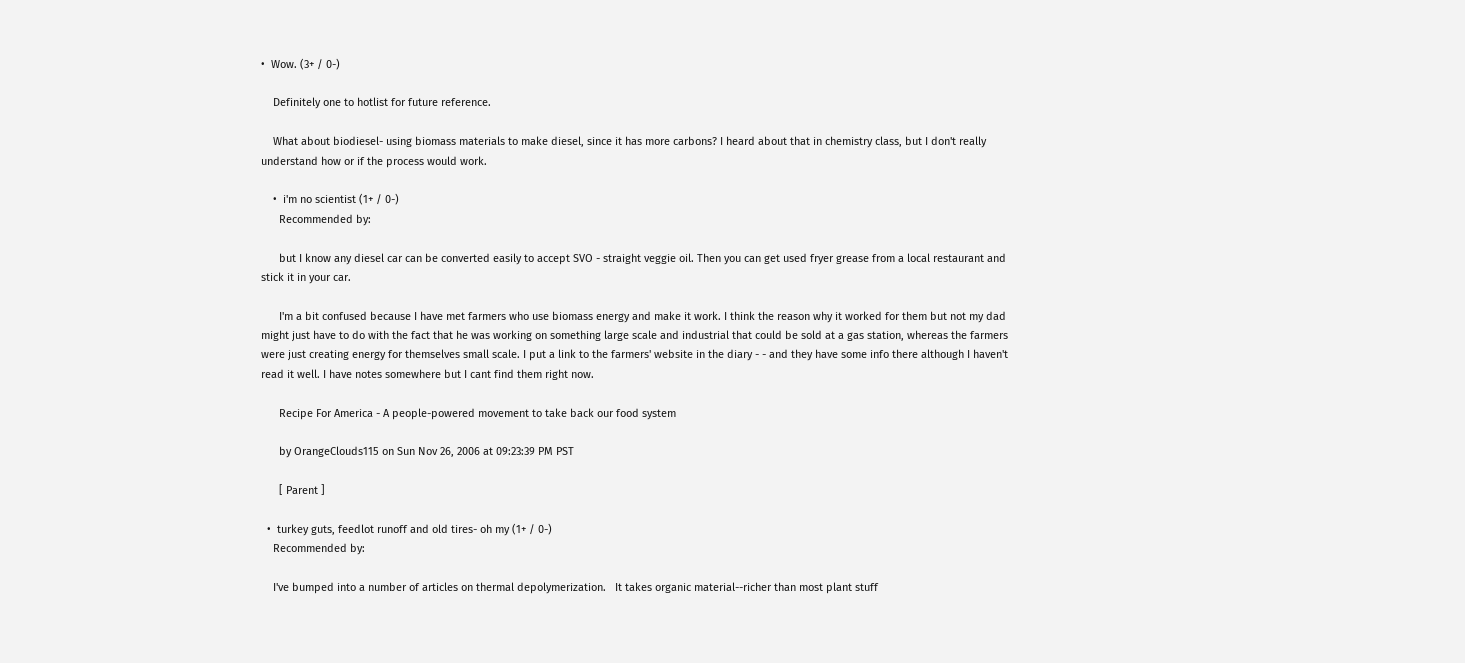•  Wow. (3+ / 0-)

    Definitely one to hotlist for future reference.

    What about biodiesel- using biomass materials to make diesel, since it has more carbons? I heard about that in chemistry class, but I don't really understand how or if the process would work.

    •  i'm no scientist (1+ / 0-)
      Recommended by:

      but I know any diesel car can be converted easily to accept SVO - straight veggie oil. Then you can get used fryer grease from a local restaurant and stick it in your car.

      I'm a bit confused because I have met farmers who use biomass energy and make it work. I think the reason why it worked for them but not my dad might just have to do with the fact that he was working on something large scale and industrial that could be sold at a gas station, whereas the farmers were just creating energy for themselves small scale. I put a link to the farmers' website in the diary - - and they have some info there although I haven't read it well. I have notes somewhere but I cant find them right now.

      Recipe For America - A people-powered movement to take back our food system

      by OrangeClouds115 on Sun Nov 26, 2006 at 09:23:39 PM PST

      [ Parent ]

  •  turkey guts, feedlot runoff and old tires- oh my (1+ / 0-)
    Recommended by:

    I've bumped into a number of articles on thermal depolymerization.   It takes organic material--richer than most plant stuff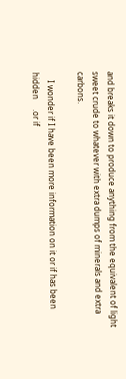and breaks it down to produce anything from the equivalent of light sweet crude to whatever with extra dumps of minerals and extra carbons.

    I wonder if I have been more information on it or if has been hidden     .or if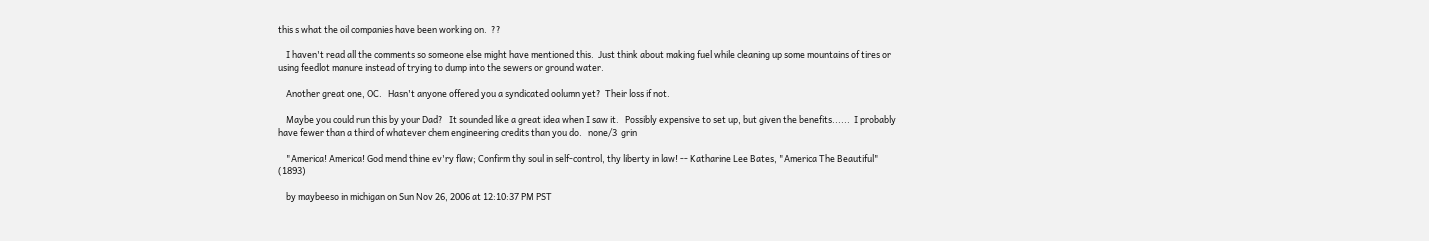this s what the oil companies have been working on.  ??

    I haven't read all the comments so someone else might have mentioned this.  Just think about making fuel while cleaning up some mountains of tires or using feedlot manure instead of trying to dump into the sewers or ground water.

    Another great one, OC.   Hasn't anyone offered you a syndicated oolumn yet?  Their loss if not.

    Maybe you could run this by your Dad?   It sounded like a great idea when I saw it.   Possibly expensive to set up, but given the benefits......  I probably have fewer than a third of whatever chem engineering credits than you do.   none/3  grin

    "America! America! God mend thine ev'ry flaw; Confirm thy soul in self-control, thy liberty in law! -- Katharine Lee Bates, "America The Beautiful" (1893)

    by maybeeso in michigan on Sun Nov 26, 2006 at 12:10:37 PM PST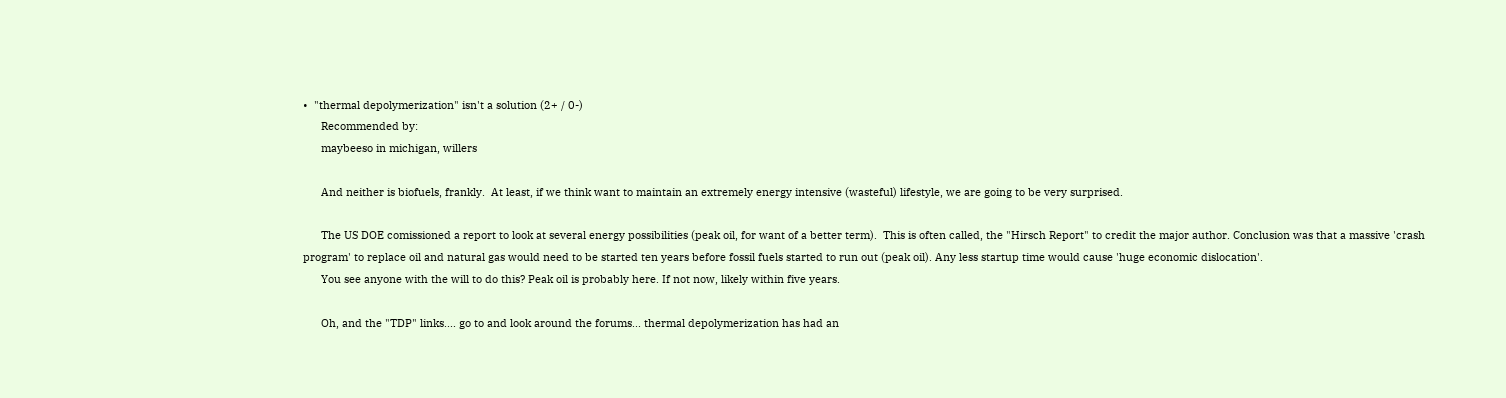•  "thermal depolymerization" isn't a solution (2+ / 0-)
      Recommended by:
      maybeeso in michigan, willers

      And neither is biofuels, frankly.  At least, if we think want to maintain an extremely energy intensive (wasteful) lifestyle, we are going to be very surprised.

      The US DOE comissioned a report to look at several energy possibilities (peak oil, for want of a better term).  This is often called, the "Hirsch Report" to credit the major author. Conclusion was that a massive 'crash program' to replace oil and natural gas would need to be started ten years before fossil fuels started to run out (peak oil). Any less startup time would cause 'huge economic dislocation'.
      You see anyone with the will to do this? Peak oil is probably here. If not now, likely within five years.

      Oh, and the "TDP" links.... go to and look around the forums... thermal depolymerization has had an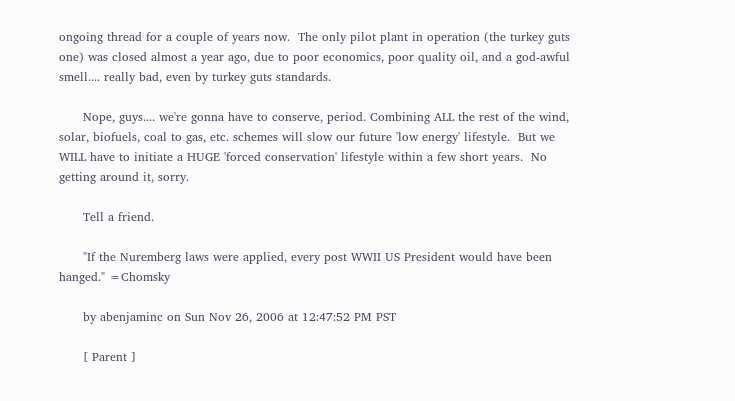ongoing thread for a couple of years now.  The only pilot plant in operation (the turkey guts one) was closed almost a year ago, due to poor economics, poor quality oil, and a god-awful smell.... really bad, even by turkey guts standards.

      Nope, guys.... we're gonna have to conserve, period. Combining ALL the rest of the wind, solar, biofuels, coal to gas, etc. schemes will slow our future 'low energy' lifestyle.  But we WILL have to initiate a HUGE 'forced conservation' lifestyle within a few short years.  No getting around it, sorry.

      Tell a friend.

      "If the Nuremberg laws were applied, every post WWII US President would have been hanged." =Chomsky

      by abenjaminc on Sun Nov 26, 2006 at 12:47:52 PM PST

      [ Parent ]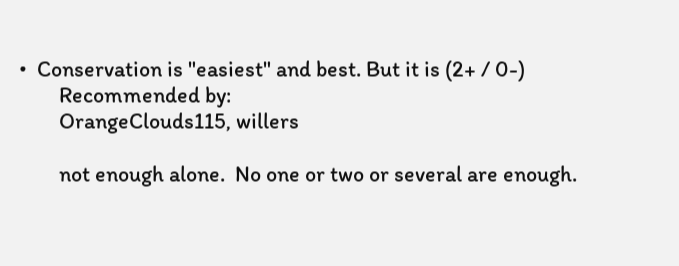•  Conservation is "easiest" and best. But it is (2+ / 0-)
        Recommended by:
        OrangeClouds115, willers

        not enough alone.  No one or two or several are enough.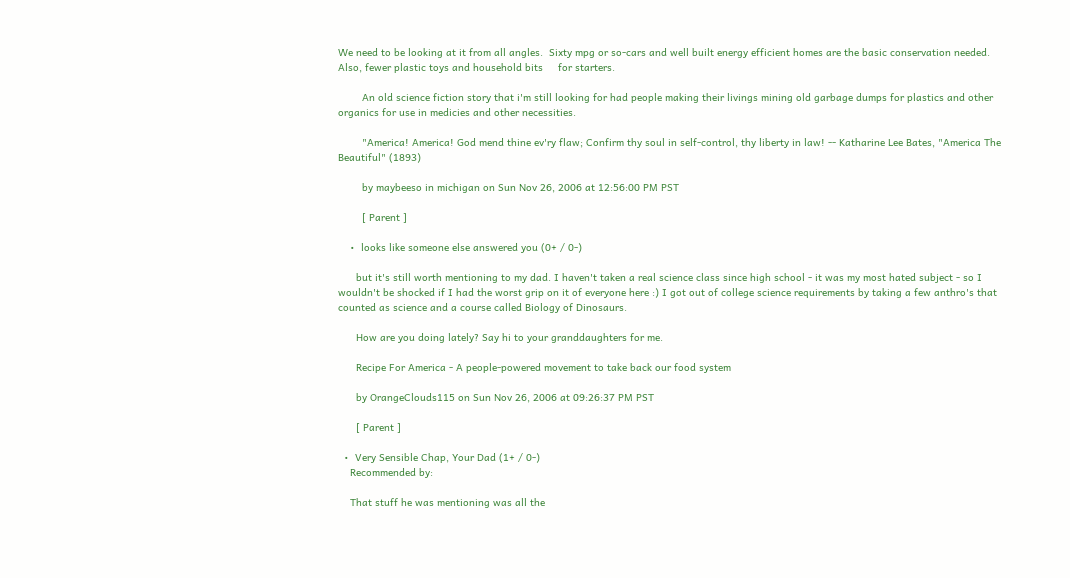We need to be looking at it from all angles.  Sixty mpg or so-cars and well built energy efficient homes are the basic conservation needed.  Also, fewer plastic toys and household bits     for starters.

        An old science fiction story that i'm still looking for had people making their livings mining old garbage dumps for plastics and other organics for use in medicies and other necessities.

        "America! America! God mend thine ev'ry flaw; Confirm thy soul in self-control, thy liberty in law! -- Katharine Lee Bates, "America The Beautiful" (1893)

        by maybeeso in michigan on Sun Nov 26, 2006 at 12:56:00 PM PST

        [ Parent ]

    •  looks like someone else answered you (0+ / 0-)

      but it's still worth mentioning to my dad. I haven't taken a real science class since high school - it was my most hated subject - so I wouldn't be shocked if I had the worst grip on it of everyone here :) I got out of college science requirements by taking a few anthro's that counted as science and a course called Biology of Dinosaurs.

      How are you doing lately? Say hi to your granddaughters for me.

      Recipe For America - A people-powered movement to take back our food system

      by OrangeClouds115 on Sun Nov 26, 2006 at 09:26:37 PM PST

      [ Parent ]

  •  Very Sensible Chap, Your Dad (1+ / 0-)
    Recommended by:

    That stuff he was mentioning was all the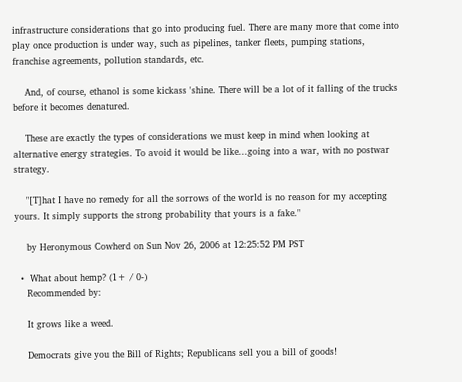infrastructure considerations that go into producing fuel. There are many more that come into play once production is under way, such as pipelines, tanker fleets, pumping stations, franchise agreements, pollution standards, etc.

    And, of course, ethanol is some kickass 'shine. There will be a lot of it falling of the trucks before it becomes denatured.

    These are exactly the types of considerations we must keep in mind when looking at alternative energy strategies. To avoid it would be like...going into a war, with no postwar strategy.

    "[T]hat I have no remedy for all the sorrows of the world is no reason for my accepting yours. It simply supports the strong probability that yours is a fake."

    by Heronymous Cowherd on Sun Nov 26, 2006 at 12:25:52 PM PST

  •  What about hemp? (1+ / 0-)
    Recommended by:

    It grows like a weed.

    Democrats give you the Bill of Rights; Republicans sell you a bill of goods!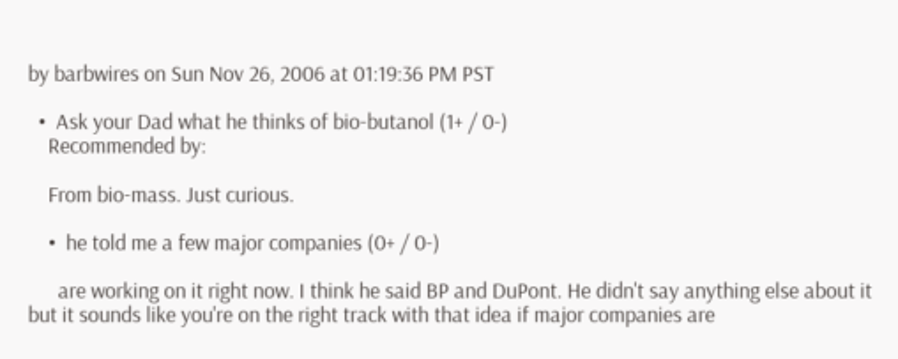by barbwires on Sun Nov 26, 2006 at 01:19:36 PM PST

  •  Ask your Dad what he thinks of bio-butanol (1+ / 0-)
    Recommended by:

    From bio-mass. Just curious.

    •  he told me a few major companies (0+ / 0-)

      are working on it right now. I think he said BP and DuPont. He didn't say anything else about it but it sounds like you're on the right track with that idea if major companies are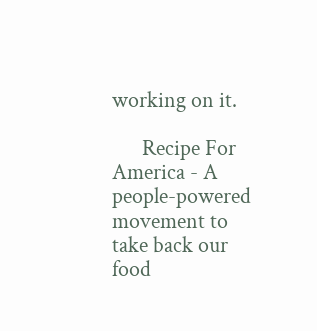working on it.

      Recipe For America - A people-powered movement to take back our food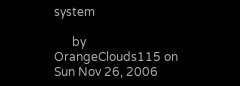system

      by OrangeClouds115 on Sun Nov 26, 2006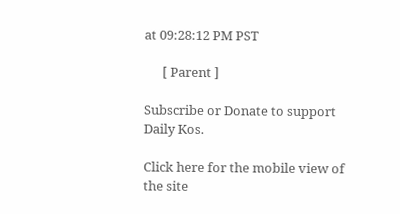at 09:28:12 PM PST

      [ Parent ]

Subscribe or Donate to support Daily Kos.

Click here for the mobile view of the site